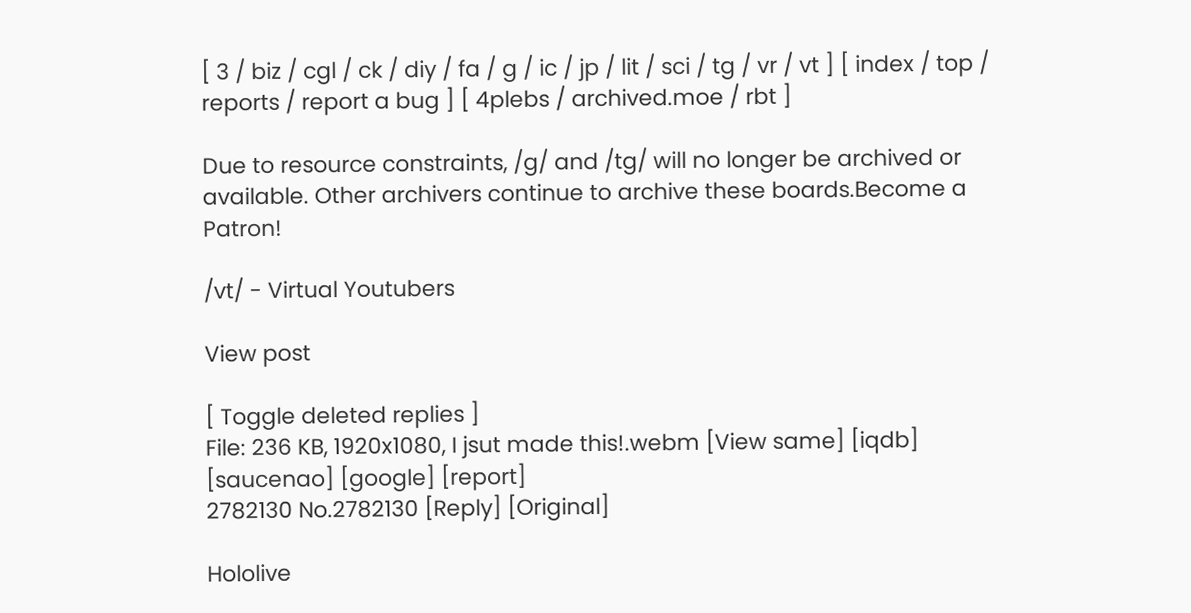[ 3 / biz / cgl / ck / diy / fa / g / ic / jp / lit / sci / tg / vr / vt ] [ index / top / reports / report a bug ] [ 4plebs / archived.moe / rbt ]

Due to resource constraints, /g/ and /tg/ will no longer be archived or available. Other archivers continue to archive these boards.Become a Patron!

/vt/ - Virtual Youtubers

View post

[ Toggle deleted replies ]
File: 236 KB, 1920x1080, I jsut made this!.webm [View same] [iqdb] [saucenao] [google] [report]
2782130 No.2782130 [Reply] [Original]

Hololive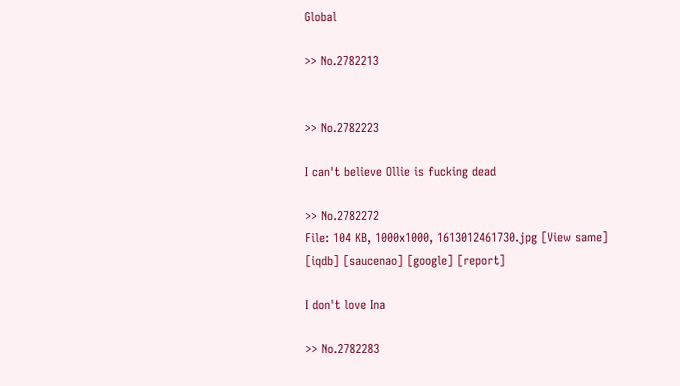Global

>> No.2782213


>> No.2782223

I can't believe Ollie is fucking dead

>> No.2782272
File: 104 KB, 1000x1000, 1613012461730.jpg [View same] [iqdb] [saucenao] [google] [report]

I don't love Ina

>> No.2782283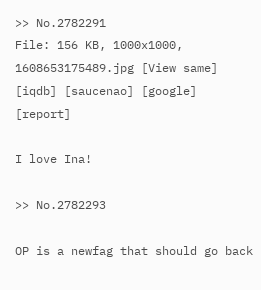>> No.2782291
File: 156 KB, 1000x1000, 1608653175489.jpg [View same] [iqdb] [saucenao] [google] [report]

I love Ina!

>> No.2782293

OP is a newfag that should go back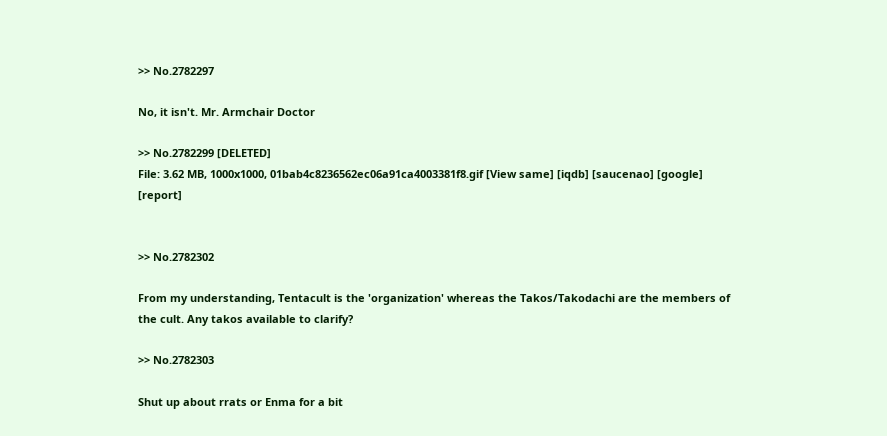>> No.2782297

No, it isn't. Mr. Armchair Doctor

>> No.2782299 [DELETED]
File: 3.62 MB, 1000x1000, 01bab4c8236562ec06a91ca4003381f8.gif [View same] [iqdb] [saucenao] [google] [report]


>> No.2782302

From my understanding, Tentacult is the 'organization' whereas the Takos/Takodachi are the members of the cult. Any takos available to clarify?

>> No.2782303

Shut up about rrats or Enma for a bit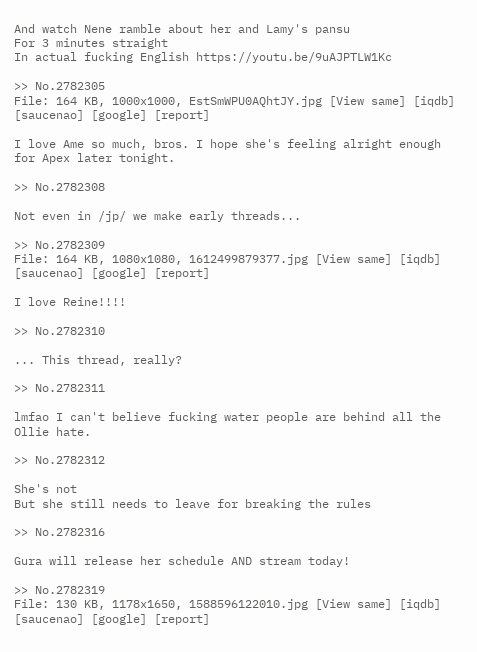And watch Nene ramble about her and Lamy's pansu
For 3 minutes straight
In actual fucking English https://youtu.be/9uAJPTLW1Kc

>> No.2782305
File: 164 KB, 1000x1000, EstSmWPU0AQhtJY.jpg [View same] [iqdb] [saucenao] [google] [report]

I love Ame so much, bros. I hope she's feeling alright enough for Apex later tonight.

>> No.2782308

Not even in /jp/ we make early threads...

>> No.2782309
File: 164 KB, 1080x1080, 1612499879377.jpg [View same] [iqdb] [saucenao] [google] [report]

I love Reine!!!!

>> No.2782310

... This thread, really?

>> No.2782311

lmfao I can't believe fucking water people are behind all the Ollie hate.

>> No.2782312

She's not
But she still needs to leave for breaking the rules

>> No.2782316

Gura will release her schedule AND stream today!

>> No.2782319
File: 130 KB, 1178x1650, 1588596122010.jpg [View same] [iqdb] [saucenao] [google] [report]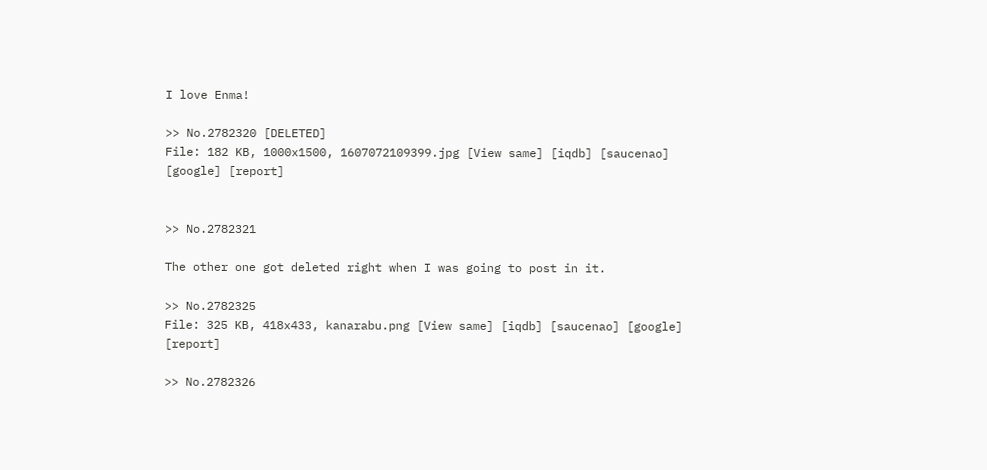I love Enma!

>> No.2782320 [DELETED]
File: 182 KB, 1000x1500, 1607072109399.jpg [View same] [iqdb] [saucenao] [google] [report]


>> No.2782321

The other one got deleted right when I was going to post in it.

>> No.2782325
File: 325 KB, 418x433, kanarabu.png [View same] [iqdb] [saucenao] [google] [report]

>> No.2782326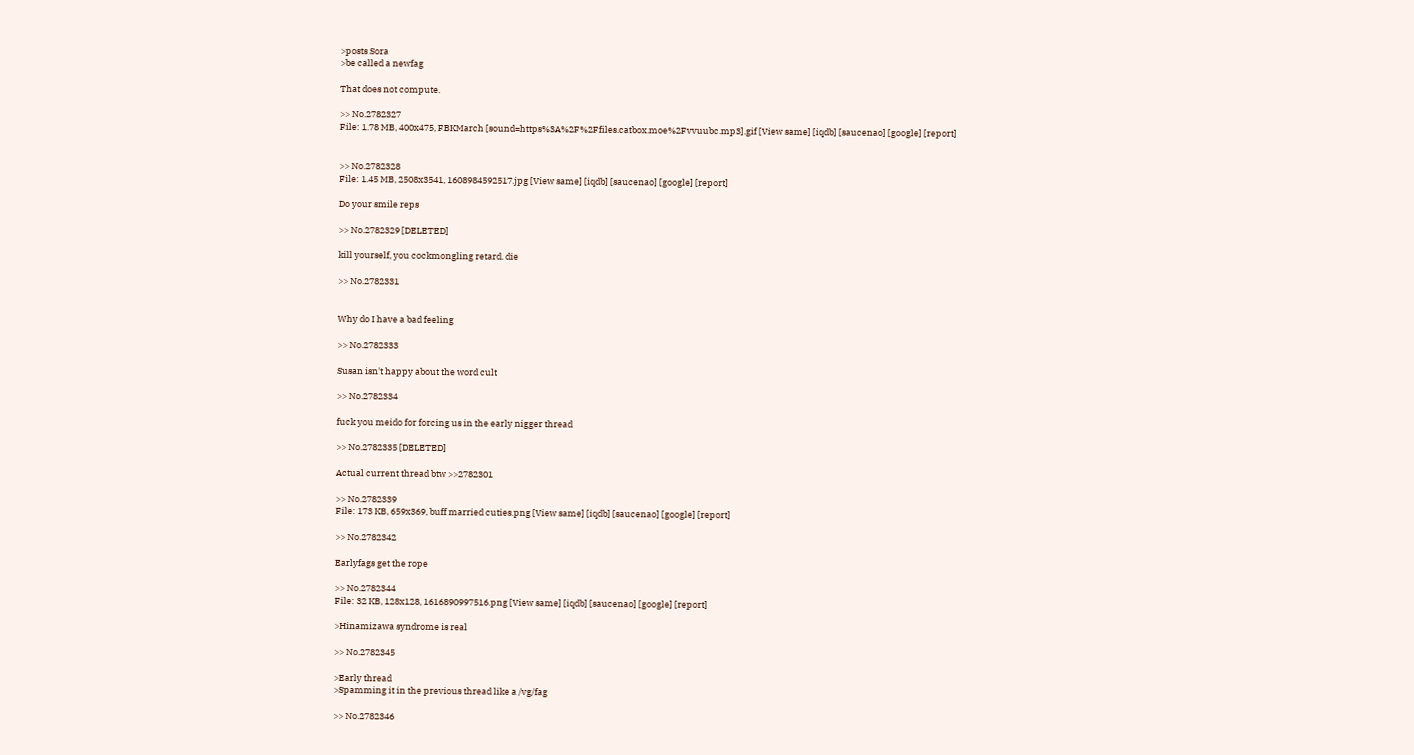>posts Sora
>be called a newfag

That does not compute.

>> No.2782327
File: 1.78 MB, 400x475, FBKMarch [sound=https%3A%2F%2Ffiles.catbox.moe%2Fvvuubc.mp3].gif [View same] [iqdb] [saucenao] [google] [report]


>> No.2782328
File: 1.45 MB, 2508x3541, 1608984592517.jpg [View same] [iqdb] [saucenao] [google] [report]

Do your smile reps

>> No.2782329 [DELETED]

kill yourself, you cockmongling retard. die

>> No.2782331


Why do I have a bad feeling

>> No.2782333

Susan isn't happy about the word cult

>> No.2782334

fuck you meido for forcing us in the early nigger thread

>> No.2782335 [DELETED]

Actual current thread btw >>2782301

>> No.2782339
File: 173 KB, 659x369, buff married cuties.png [View same] [iqdb] [saucenao] [google] [report]

>> No.2782342

Earlyfags get the rope

>> No.2782344
File: 32 KB, 128x128, 1616890997516.png [View same] [iqdb] [saucenao] [google] [report]

>Hinamizawa syndrome is real

>> No.2782345

>Early thread
>Spamming it in the previous thread like a /vg/fag

>> No.2782346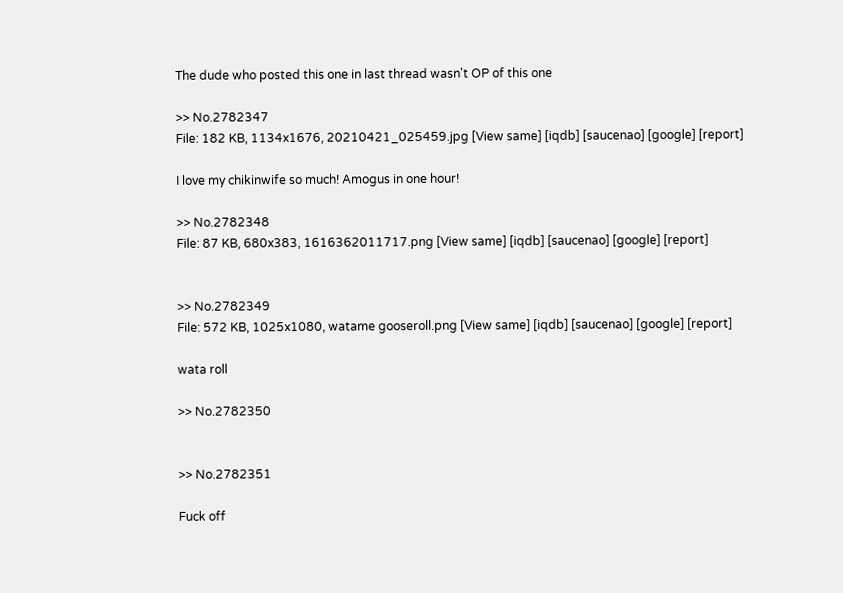The dude who posted this one in last thread wasn't OP of this one

>> No.2782347
File: 182 KB, 1134x1676, 20210421_025459.jpg [View same] [iqdb] [saucenao] [google] [report]

I love my chikinwife so much! Amogus in one hour!

>> No.2782348
File: 87 KB, 680x383, 1616362011717.png [View same] [iqdb] [saucenao] [google] [report]


>> No.2782349
File: 572 KB, 1025x1080, watame gooseroll.png [View same] [iqdb] [saucenao] [google] [report]

wata roll

>> No.2782350


>> No.2782351

Fuck off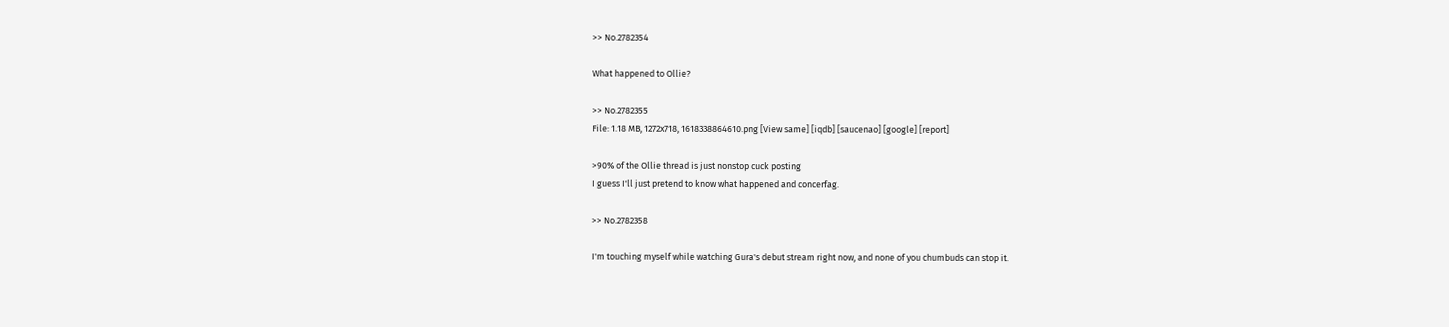>> No.2782354

What happened to Ollie?

>> No.2782355
File: 1.18 MB, 1272x718, 1618338864610.png [View same] [iqdb] [saucenao] [google] [report]

>90% of the Ollie thread is just nonstop cuck posting
I guess I'll just pretend to know what happened and concerfag.

>> No.2782358

I'm touching myself while watching Gura's debut stream right now, and none of you chumbuds can stop it.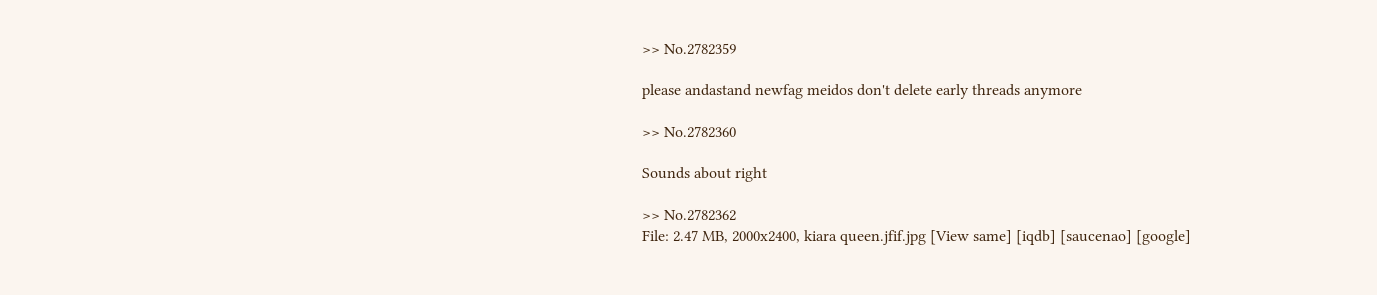>> No.2782359

please andastand newfag meidos don't delete early threads anymore

>> No.2782360

Sounds about right

>> No.2782362
File: 2.47 MB, 2000x2400, kiara queen.jfif.jpg [View same] [iqdb] [saucenao] [google]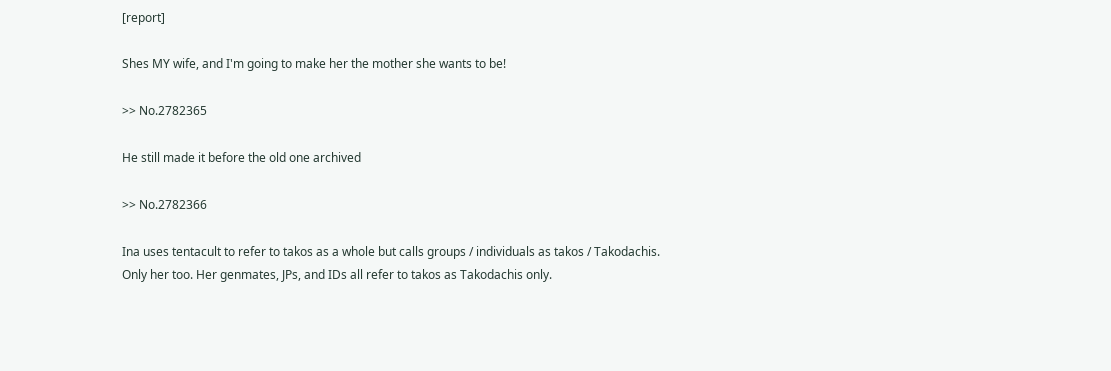[report]

Shes MY wife, and I'm going to make her the mother she wants to be!

>> No.2782365

He still made it before the old one archived

>> No.2782366

Ina uses tentacult to refer to takos as a whole but calls groups / individuals as takos / Takodachis.
Only her too. Her genmates, JPs, and IDs all refer to takos as Takodachis only.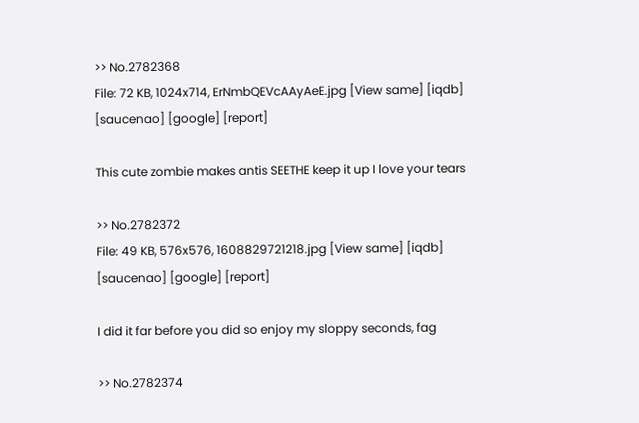>> No.2782368
File: 72 KB, 1024x714, ErNmbQEVcAAyAeE.jpg [View same] [iqdb] [saucenao] [google] [report]

This cute zombie makes antis SEETHE keep it up I love your tears

>> No.2782372
File: 49 KB, 576x576, 1608829721218.jpg [View same] [iqdb] [saucenao] [google] [report]

I did it far before you did so enjoy my sloppy seconds, fag

>> No.2782374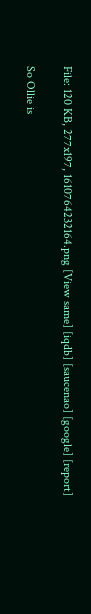File: 120 KB, 277x197, 1610764232164.png [View same] [iqdb] [saucenao] [google] [report]

So Ollie is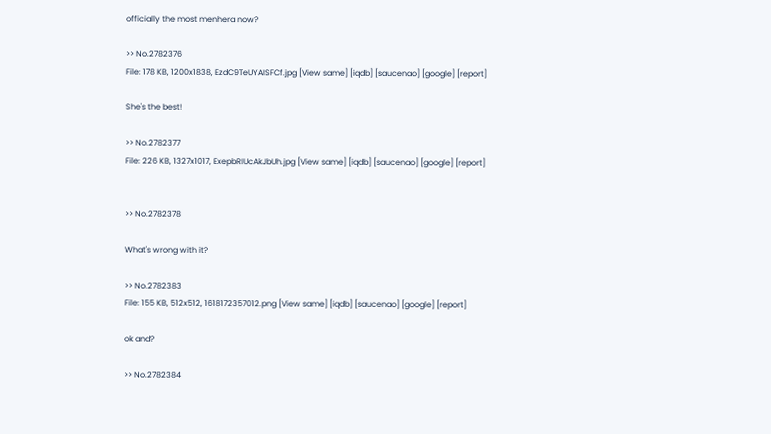officially the most menhera now?

>> No.2782376
File: 178 KB, 1200x1838, EzdC9TeUYAISFCf.jpg [View same] [iqdb] [saucenao] [google] [report]

She's the best!

>> No.2782377
File: 226 KB, 1327x1017, ExepbRIUcAkJbUh.jpg [View same] [iqdb] [saucenao] [google] [report]


>> No.2782378

What's wrong with it?

>> No.2782383
File: 155 KB, 512x512, 1618172357012.png [View same] [iqdb] [saucenao] [google] [report]

ok and?

>> No.2782384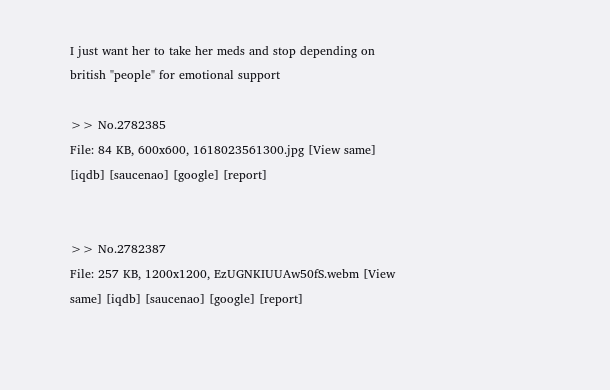I just want her to take her meds and stop depending on british "people" for emotional support

>> No.2782385
File: 84 KB, 600x600, 1618023561300.jpg [View same] [iqdb] [saucenao] [google] [report]


>> No.2782387
File: 257 KB, 1200x1200, EzUGNKIUUAw50fS.webm [View same] [iqdb] [saucenao] [google] [report]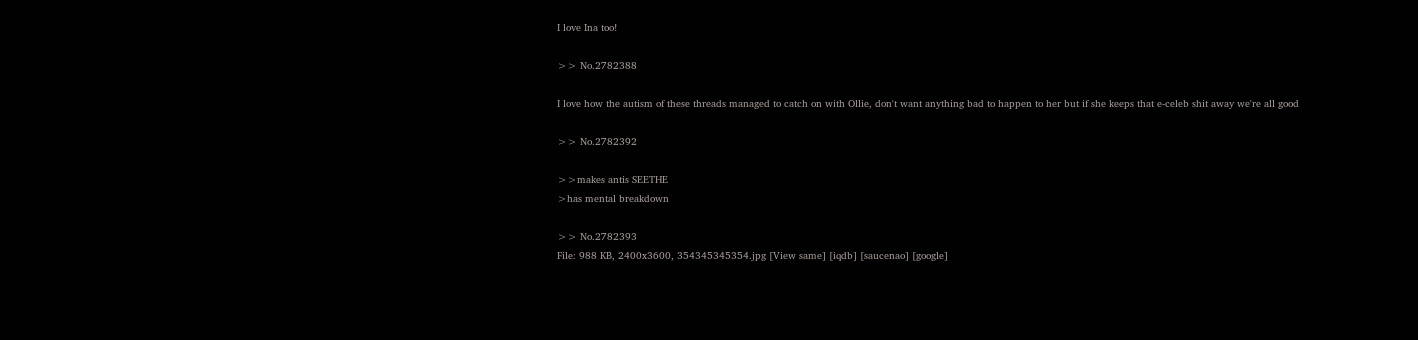I love Ina too!

>> No.2782388

I love how the autism of these threads managed to catch on with Ollie, don't want anything bad to happen to her but if she keeps that e-celeb shit away we're all good

>> No.2782392

>>makes antis SEETHE
>has mental breakdown

>> No.2782393
File: 988 KB, 2400x3600, 354345345354.jpg [View same] [iqdb] [saucenao] [google]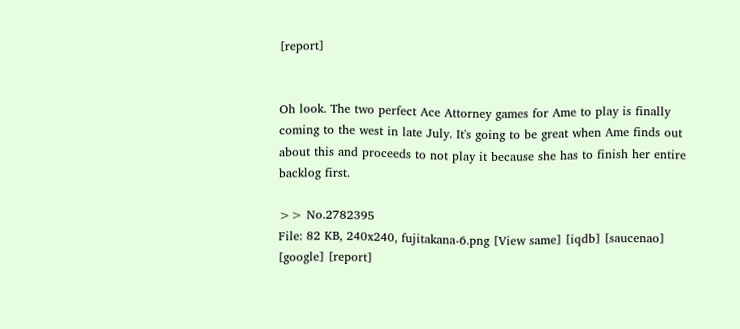[report]


Oh look. The two perfect Ace Attorney games for Ame to play is finally coming to the west in late July. It's going to be great when Ame finds out about this and proceeds to not play it because she has to finish her entire backlog first.

>> No.2782395
File: 82 KB, 240x240, fujitakana-6.png [View same] [iqdb] [saucenao] [google] [report]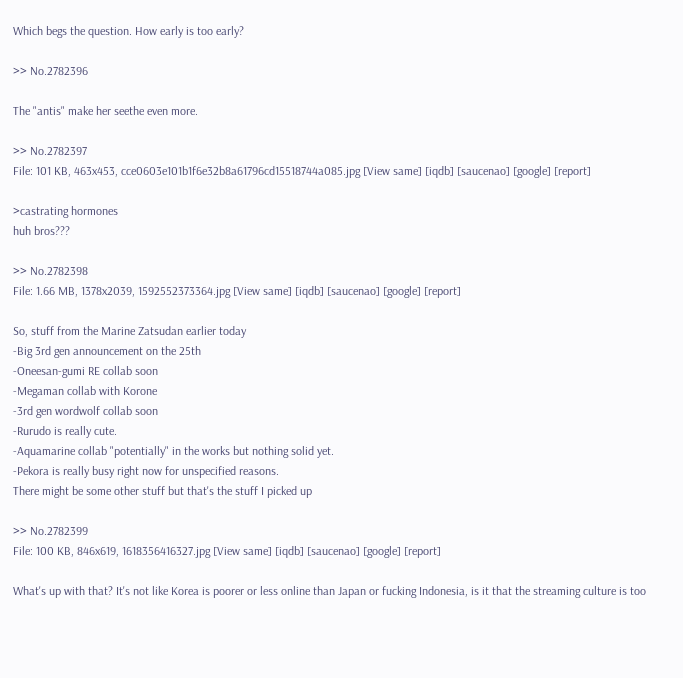Which begs the question. How early is too early?

>> No.2782396

The "antis" make her seethe even more.

>> No.2782397
File: 101 KB, 463x453, cce0603e101b1f6e32b8a61796cd15518744a085.jpg [View same] [iqdb] [saucenao] [google] [report]

>castrating hormones
huh bros???

>> No.2782398
File: 1.66 MB, 1378x2039, 1592552373364.jpg [View same] [iqdb] [saucenao] [google] [report]

So, stuff from the Marine Zatsudan earlier today
-Big 3rd gen announcement on the 25th
-Oneesan-gumi RE collab soon
-Megaman collab with Korone
-3rd gen wordwolf collab soon
-Rurudo is really cute.
-Aquamarine collab "potentially" in the works but nothing solid yet.
-Pekora is really busy right now for unspecified reasons.
There might be some other stuff but that's the stuff I picked up

>> No.2782399
File: 100 KB, 846x619, 1618356416327.jpg [View same] [iqdb] [saucenao] [google] [report]

What's up with that? It's not like Korea is poorer or less online than Japan or fucking Indonesia, is it that the streaming culture is too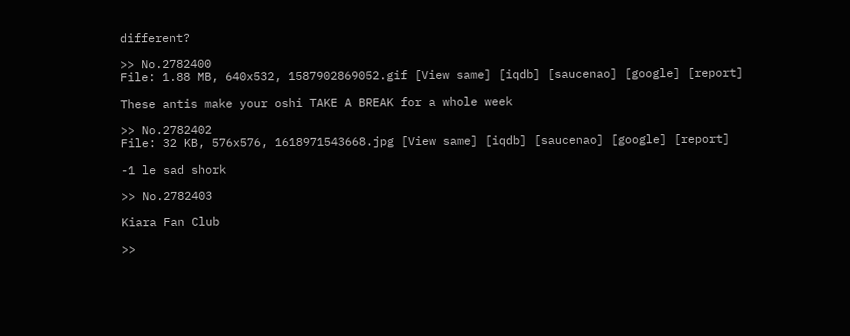different?

>> No.2782400
File: 1.88 MB, 640x532, 1587902869052.gif [View same] [iqdb] [saucenao] [google] [report]

These antis make your oshi TAKE A BREAK for a whole week

>> No.2782402
File: 32 KB, 576x576, 1618971543668.jpg [View same] [iqdb] [saucenao] [google] [report]

-1 le sad shork

>> No.2782403

Kiara Fan Club

>>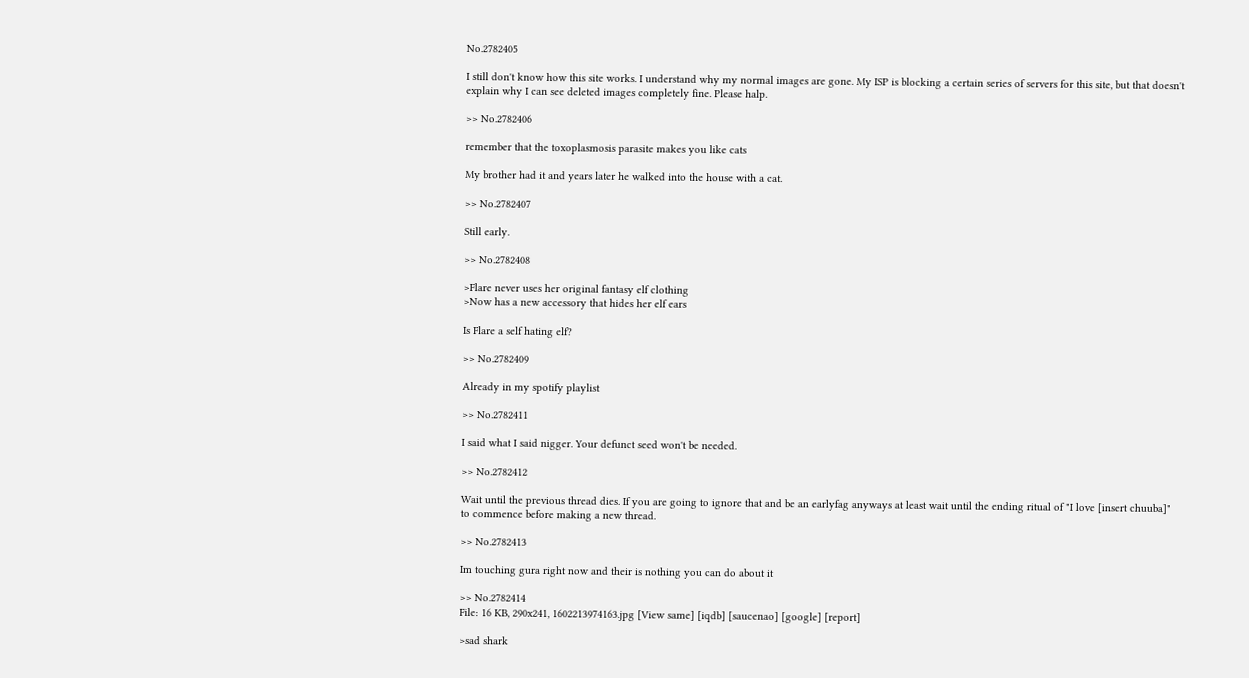No.2782405

I still don't know how this site works. I understand why my normal images are gone. My ISP is blocking a certain series of servers for this site, but that doesn't explain why I can see deleted images completely fine. Please halp.

>> No.2782406

remember that the toxoplasmosis parasite makes you like cats

My brother had it and years later he walked into the house with a cat.

>> No.2782407

Still early.

>> No.2782408

>Flare never uses her original fantasy elf clothing
>Now has a new accessory that hides her elf ears

Is Flare a self hating elf?

>> No.2782409

Already in my spotify playlist

>> No.2782411

I said what I said nigger. Your defunct seed won't be needed.

>> No.2782412

Wait until the previous thread dies. If you are going to ignore that and be an earlyfag anyways at least wait until the ending ritual of "I love [insert chuuba]" to commence before making a new thread.

>> No.2782413

Im touching gura right now and their is nothing you can do about it

>> No.2782414
File: 16 KB, 290x241, 1602213974163.jpg [View same] [iqdb] [saucenao] [google] [report]

>sad shark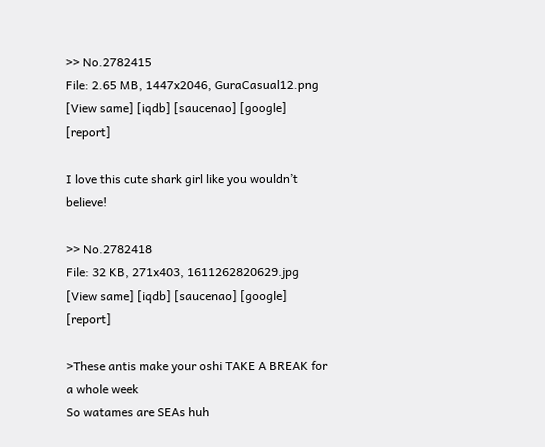>> No.2782415
File: 2.65 MB, 1447x2046, GuraCasual12.png [View same] [iqdb] [saucenao] [google] [report]

I love this cute shark girl like you wouldn’t believe!

>> No.2782418
File: 32 KB, 271x403, 1611262820629.jpg [View same] [iqdb] [saucenao] [google] [report]

>These antis make your oshi TAKE A BREAK for a whole week
So watames are SEAs huh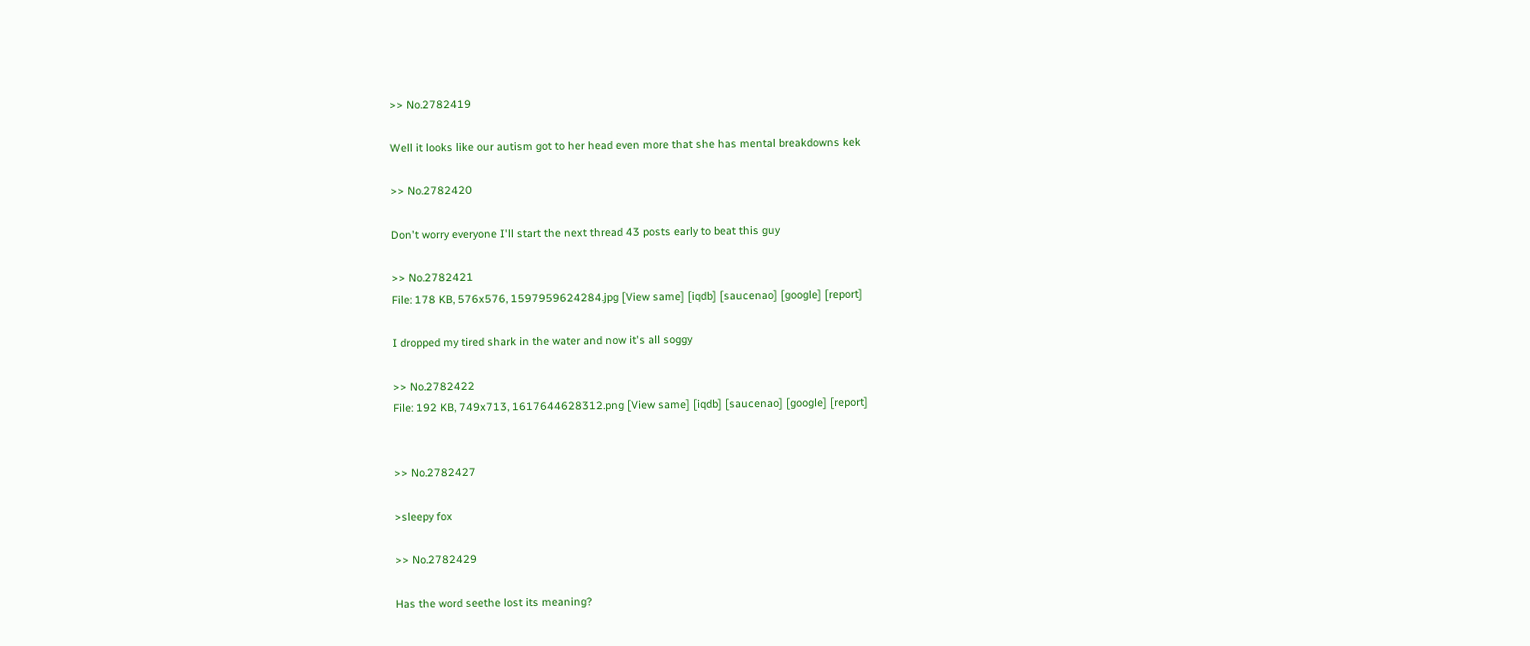>> No.2782419

Well it looks like our autism got to her head even more that she has mental breakdowns kek

>> No.2782420

Don't worry everyone I'll start the next thread 43 posts early to beat this guy

>> No.2782421
File: 178 KB, 576x576, 1597959624284.jpg [View same] [iqdb] [saucenao] [google] [report]

I dropped my tired shark in the water and now it's all soggy

>> No.2782422
File: 192 KB, 749x713, 1617644628312.png [View same] [iqdb] [saucenao] [google] [report]


>> No.2782427

>sleepy fox

>> No.2782429

Has the word seethe lost its meaning?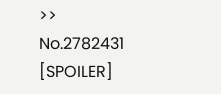>> No.2782431 [SPOILER]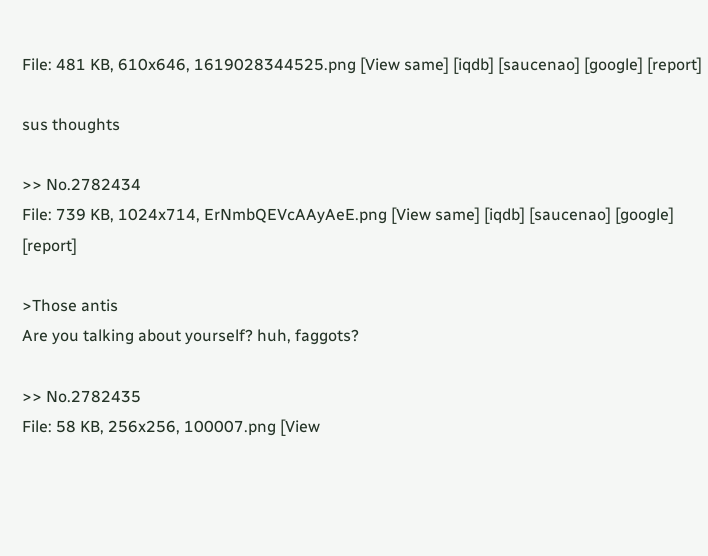File: 481 KB, 610x646, 1619028344525.png [View same] [iqdb] [saucenao] [google] [report]

sus thoughts

>> No.2782434
File: 739 KB, 1024x714, ErNmbQEVcAAyAeE.png [View same] [iqdb] [saucenao] [google] [report]

>Those antis
Are you talking about yourself? huh, faggots?

>> No.2782435
File: 58 KB, 256x256, 100007.png [View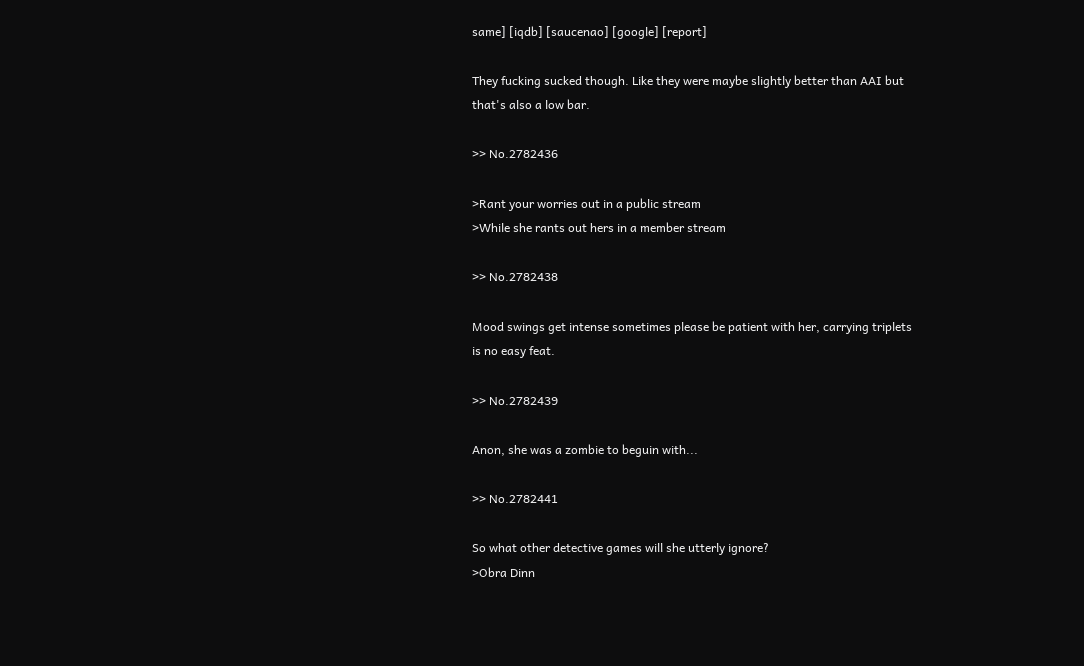same] [iqdb] [saucenao] [google] [report]

They fucking sucked though. Like they were maybe slightly better than AAI but that's also a low bar.

>> No.2782436

>Rant your worries out in a public stream
>While she rants out hers in a member stream

>> No.2782438

Mood swings get intense sometimes please be patient with her, carrying triplets is no easy feat.

>> No.2782439

Anon, she was a zombie to beguin with...

>> No.2782441

So what other detective games will she utterly ignore?
>Obra Dinn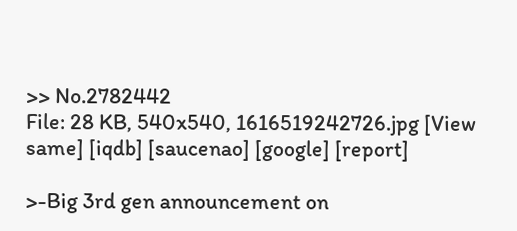>> No.2782442
File: 28 KB, 540x540, 1616519242726.jpg [View same] [iqdb] [saucenao] [google] [report]

>-Big 3rd gen announcement on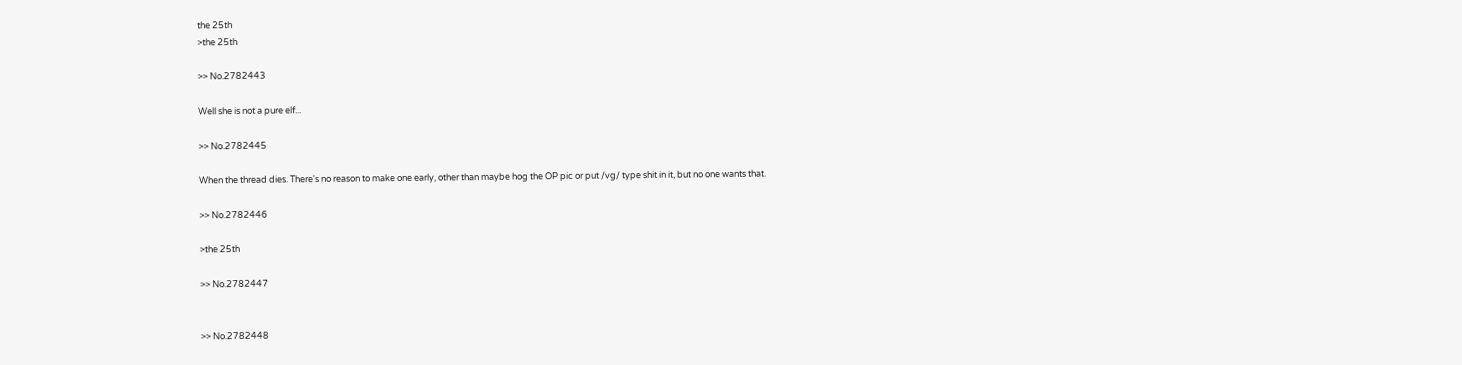the 25th
>the 25th

>> No.2782443

Well she is not a pure elf...

>> No.2782445

When the thread dies. There's no reason to make one early, other than maybe hog the OP pic or put /vg/ type shit in it, but no one wants that.

>> No.2782446

>the 25th

>> No.2782447


>> No.2782448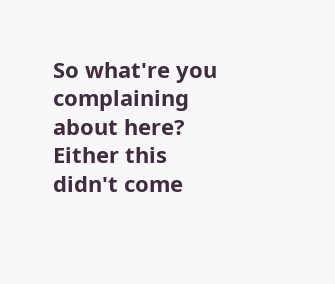So what're you complaining about here? Either this didn't come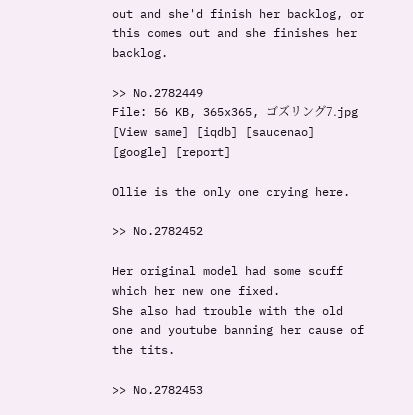out and she'd finish her backlog, or this comes out and she finishes her backlog.

>> No.2782449
File: 56 KB, 365x365, ゴズリング7.jpg [View same] [iqdb] [saucenao] [google] [report]

Ollie is the only one crying here.

>> No.2782452

Her original model had some scuff which her new one fixed.
She also had trouble with the old one and youtube banning her cause of the tits.

>> No.2782453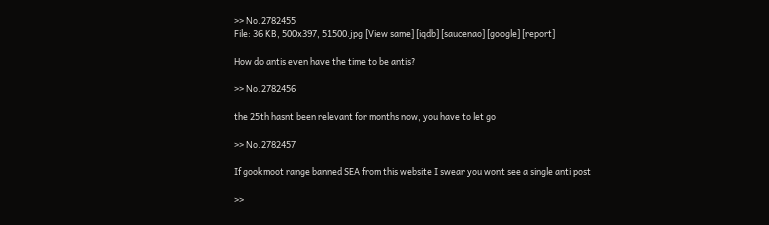>> No.2782455
File: 36 KB, 500x397, 51500.jpg [View same] [iqdb] [saucenao] [google] [report]

How do antis even have the time to be antis?

>> No.2782456

the 25th hasnt been relevant for months now, you have to let go

>> No.2782457

If gookmoot range banned SEA from this website I swear you wont see a single anti post

>>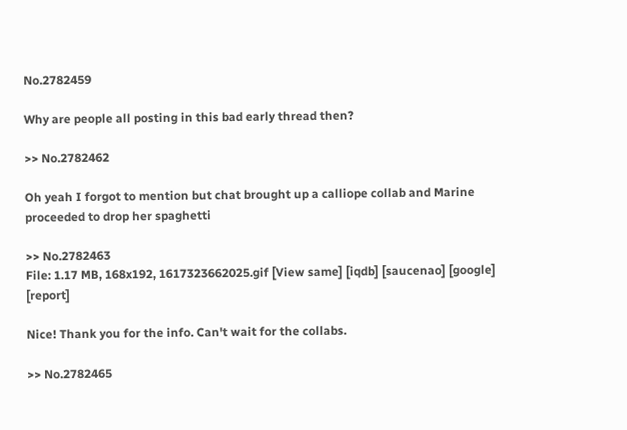No.2782459

Why are people all posting in this bad early thread then?

>> No.2782462

Oh yeah I forgot to mention but chat brought up a calliope collab and Marine proceeded to drop her spaghetti

>> No.2782463
File: 1.17 MB, 168x192, 1617323662025.gif [View same] [iqdb] [saucenao] [google] [report]

Nice! Thank you for the info. Can't wait for the collabs.

>> No.2782465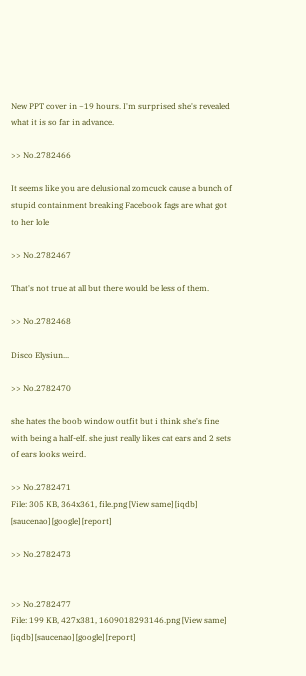New PPT cover in ~19 hours. I'm surprised she's revealed what it is so far in advance.

>> No.2782466

It seems like you are delusional zomcuck cause a bunch of stupid containment breaking Facebook fags are what got to her lole

>> No.2782467

That's not true at all but there would be less of them.

>> No.2782468

Disco Elysiun...

>> No.2782470

she hates the boob window outfit but i think she's fine with being a half-elf. she just really likes cat ears and 2 sets of ears looks weird.

>> No.2782471
File: 305 KB, 364x361, file.png [View same] [iqdb] [saucenao] [google] [report]

>> No.2782473


>> No.2782477
File: 199 KB, 427x381, 1609018293146.png [View same] [iqdb] [saucenao] [google] [report]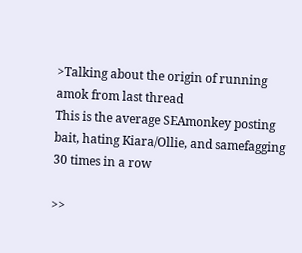>Talking about the origin of running amok from last thread
This is the average SEAmonkey posting bait, hating Kiara/Ollie, and samefagging 30 times in a row

>>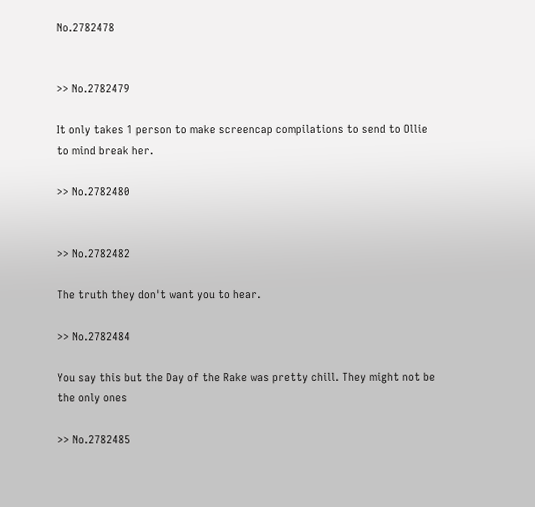No.2782478


>> No.2782479

It only takes 1 person to make screencap compilations to send to Ollie to mind break her.

>> No.2782480


>> No.2782482

The truth they don't want you to hear.

>> No.2782484

You say this but the Day of the Rake was pretty chill. They might not be the only ones

>> No.2782485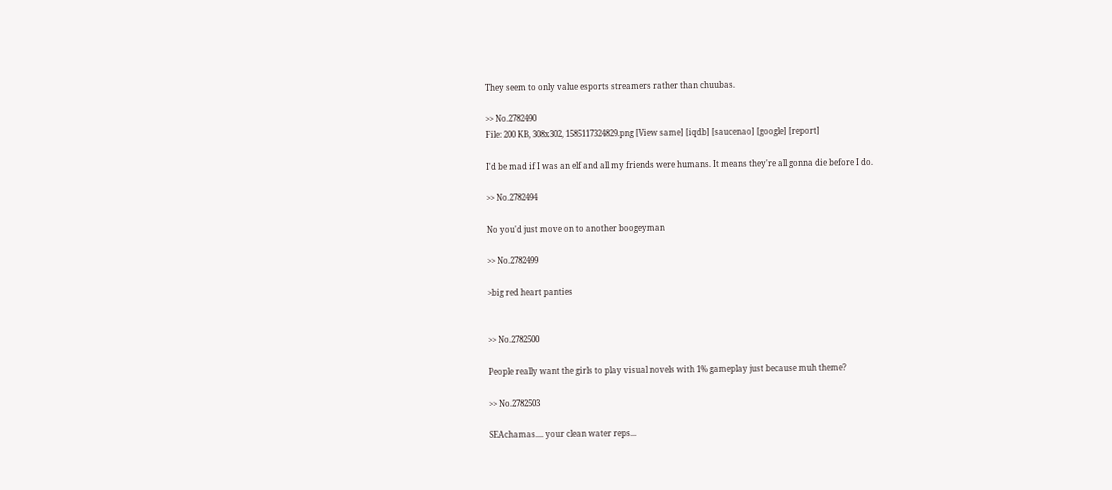They seem to only value esports streamers rather than chuubas.

>> No.2782490
File: 200 KB, 308x302, 1585117324829.png [View same] [iqdb] [saucenao] [google] [report]

I'd be mad if I was an elf and all my friends were humans. It means they're all gonna die before I do.

>> No.2782494

No you'd just move on to another boogeyman

>> No.2782499

>big red heart panties


>> No.2782500

People really want the girls to play visual novels with 1% gameplay just because muh theme?

>> No.2782503

SEAchamas.... your clean water reps...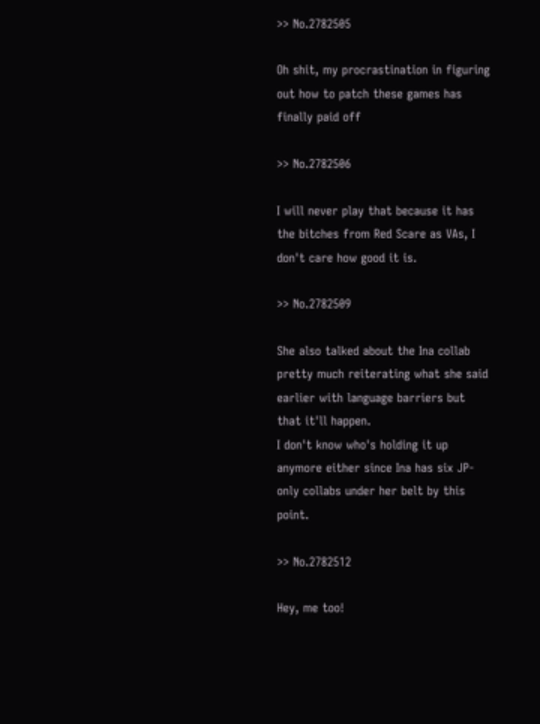>> No.2782505

Oh shit, my procrastination in figuring out how to patch these games has finally paid off

>> No.2782506

I will never play that because it has the bitches from Red Scare as VAs, I don't care how good it is.

>> No.2782509

She also talked about the Ina collab pretty much reiterating what she said earlier with language barriers but that it'll happen.
I don't know who's holding it up anymore either since Ina has six JP-only collabs under her belt by this point.

>> No.2782512

Hey, me too!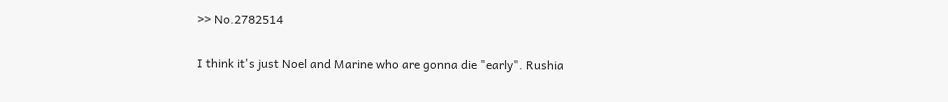>> No.2782514

I think it's just Noel and Marine who are gonna die "early". Rushia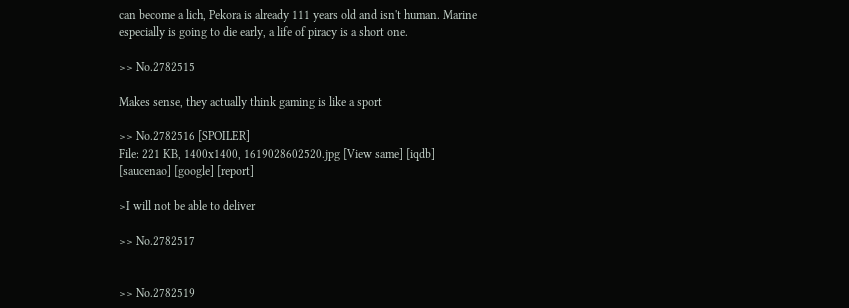can become a lich, Pekora is already 111 years old and isn't human. Marine especially is going to die early, a life of piracy is a short one.

>> No.2782515

Makes sense, they actually think gaming is like a sport

>> No.2782516 [SPOILER]
File: 221 KB, 1400x1400, 1619028602520.jpg [View same] [iqdb] [saucenao] [google] [report]

>I will not be able to deliver

>> No.2782517


>> No.2782519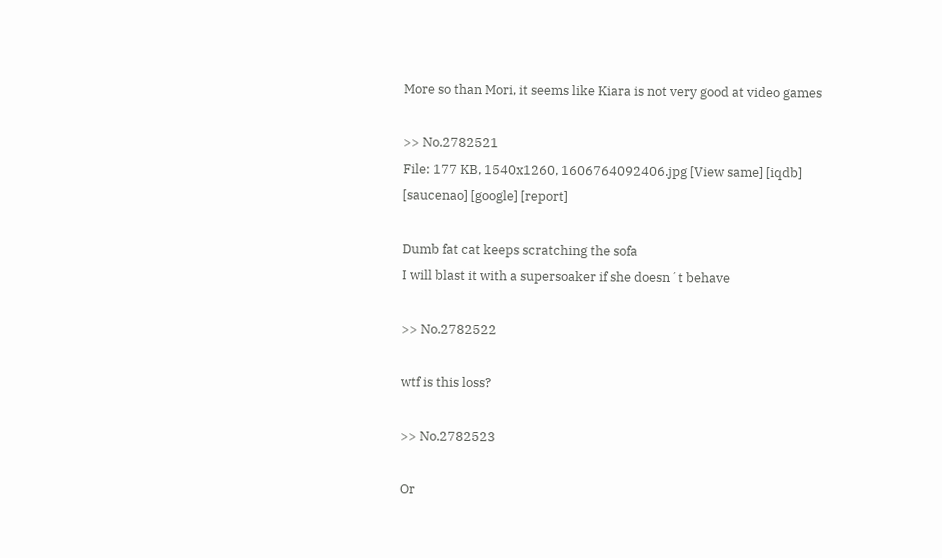More so than Mori, it seems like Kiara is not very good at video games

>> No.2782521
File: 177 KB, 1540x1260, 1606764092406.jpg [View same] [iqdb] [saucenao] [google] [report]

Dumb fat cat keeps scratching the sofa
I will blast it with a supersoaker if she doesn´t behave

>> No.2782522

wtf is this loss?

>> No.2782523

Or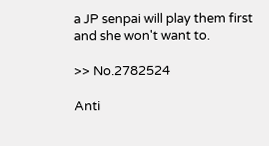a JP senpai will play them first and she won't want to.

>> No.2782524

Anti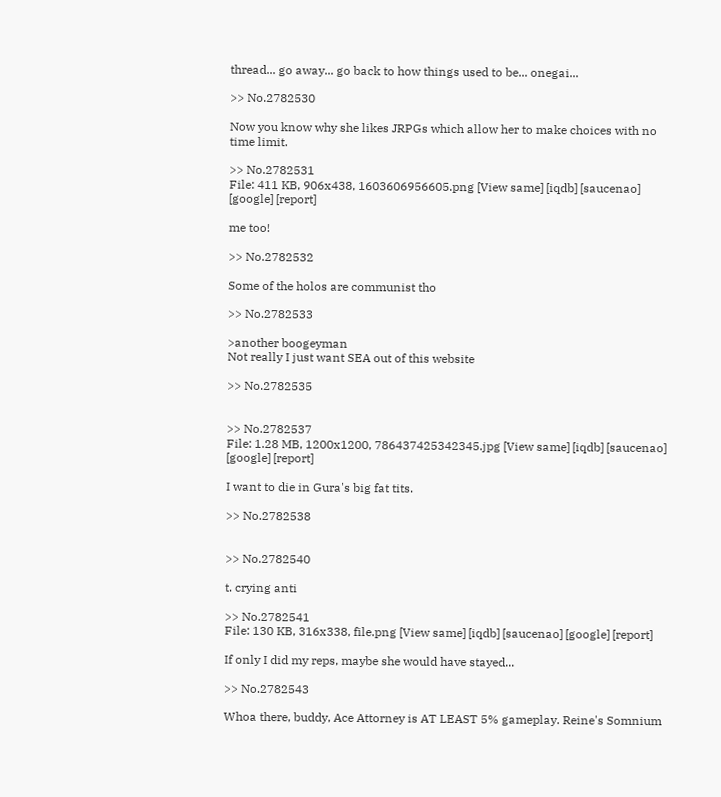thread... go away... go back to how things used to be... onegai...

>> No.2782530

Now you know why she likes JRPGs which allow her to make choices with no time limit.

>> No.2782531
File: 411 KB, 906x438, 1603606956605.png [View same] [iqdb] [saucenao] [google] [report]

me too!

>> No.2782532

Some of the holos are communist tho

>> No.2782533

>another boogeyman
Not really I just want SEA out of this website

>> No.2782535


>> No.2782537
File: 1.28 MB, 1200x1200, 786437425342345.jpg [View same] [iqdb] [saucenao] [google] [report]

I want to die in Gura's big fat tits.

>> No.2782538


>> No.2782540

t. crying anti

>> No.2782541
File: 130 KB, 316x338, file.png [View same] [iqdb] [saucenao] [google] [report]

If only I did my reps, maybe she would have stayed...

>> No.2782543

Whoa there, buddy, Ace Attorney is AT LEAST 5% gameplay. Reine's Somnium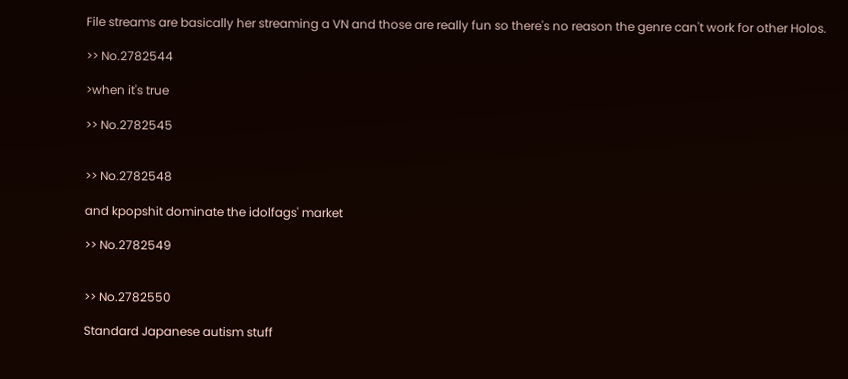File streams are basically her streaming a VN and those are really fun so there's no reason the genre can't work for other Holos.

>> No.2782544

>when it's true

>> No.2782545


>> No.2782548

and kpopshit dominate the idolfags' market

>> No.2782549


>> No.2782550

Standard Japanese autism stuff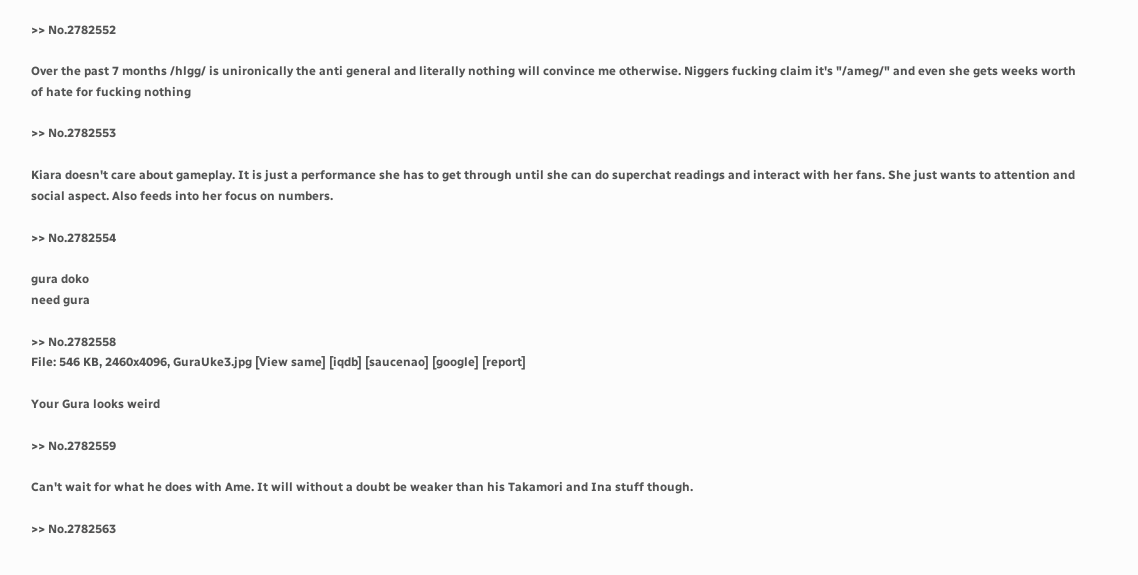>> No.2782552

Over the past 7 months /hlgg/ is unironically the anti general and literally nothing will convince me otherwise. Niggers fucking claim it's "/ameg/" and even she gets weeks worth of hate for fucking nothing

>> No.2782553

Kiara doesn't care about gameplay. It is just a performance she has to get through until she can do superchat readings and interact with her fans. She just wants to attention and social aspect. Also feeds into her focus on numbers.

>> No.2782554

gura doko
need gura

>> No.2782558
File: 546 KB, 2460x4096, GuraUke3.jpg [View same] [iqdb] [saucenao] [google] [report]

Your Gura looks weird

>> No.2782559

Can't wait for what he does with Ame. It will without a doubt be weaker than his Takamori and Ina stuff though.

>> No.2782563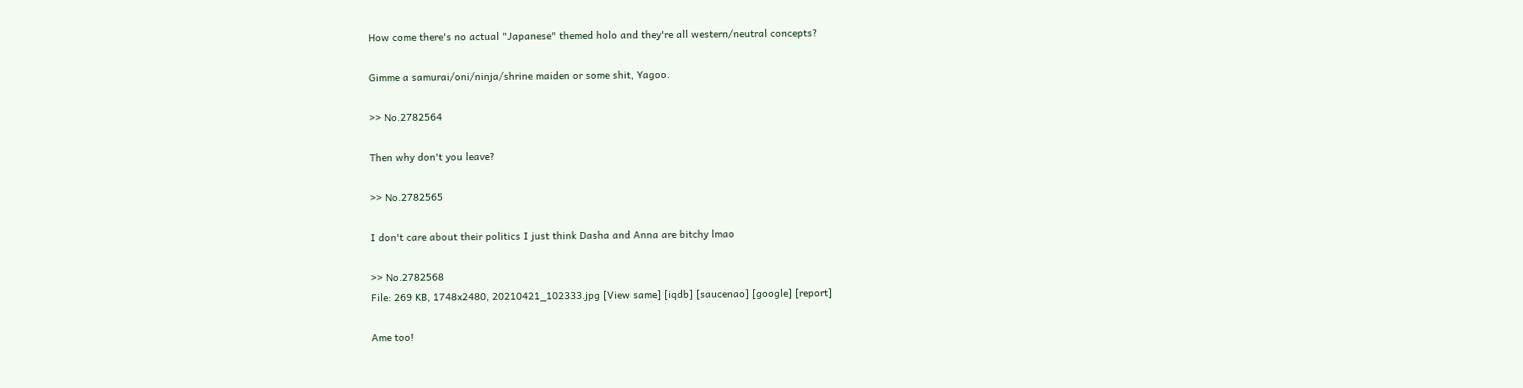How come there's no actual "Japanese" themed holo and they're all western/neutral concepts?

Gimme a samurai/oni/ninja/shrine maiden or some shit, Yagoo.

>> No.2782564

Then why don't you leave?

>> No.2782565

I don't care about their politics I just think Dasha and Anna are bitchy lmao

>> No.2782568
File: 269 KB, 1748x2480, 20210421_102333.jpg [View same] [iqdb] [saucenao] [google] [report]

Ame too!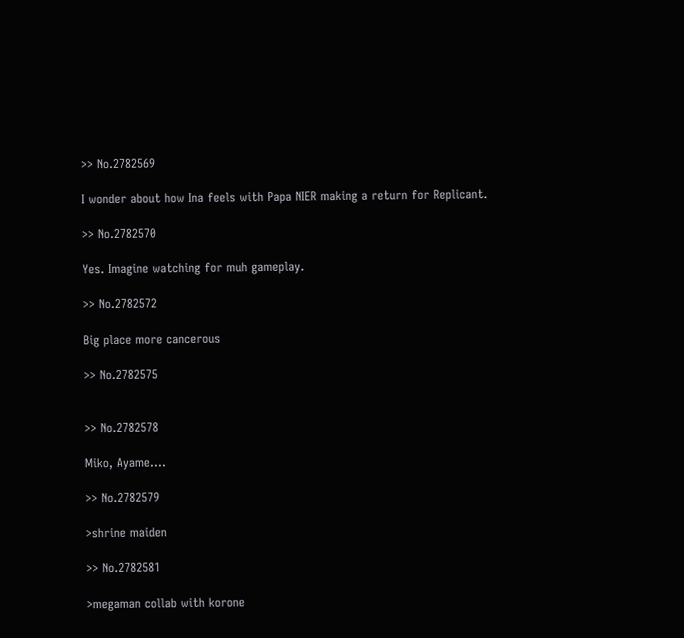>> No.2782569

I wonder about how Ina feels with Papa NIER making a return for Replicant.

>> No.2782570

Yes. Imagine watching for muh gameplay.

>> No.2782572

Big place more cancerous

>> No.2782575


>> No.2782578

Miko, Ayame....

>> No.2782579

>shrine maiden

>> No.2782581

>megaman collab with korone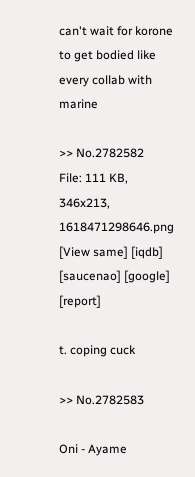can't wait for korone to get bodied like every collab with marine

>> No.2782582
File: 111 KB, 346x213, 1618471298646.png [View same] [iqdb] [saucenao] [google] [report]

t. coping cuck

>> No.2782583

Oni - Ayame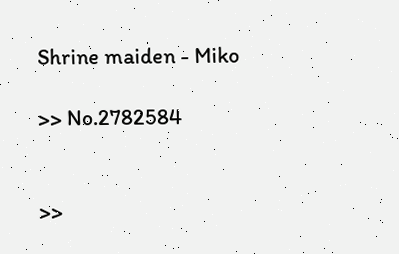Shrine maiden - Miko

>> No.2782584


>>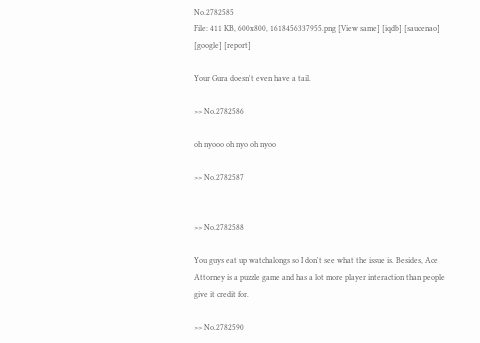No.2782585
File: 411 KB, 600x800, 1618456337955.png [View same] [iqdb] [saucenao] [google] [report]

Your Gura doesn't even have a tail.

>> No.2782586

oh nyooo oh nyo oh nyoo

>> No.2782587


>> No.2782588

You guys eat up watchalongs so I don't see what the issue is. Besides, Ace Attorney is a puzzle game and has a lot more player interaction than people give it credit for.

>> No.2782590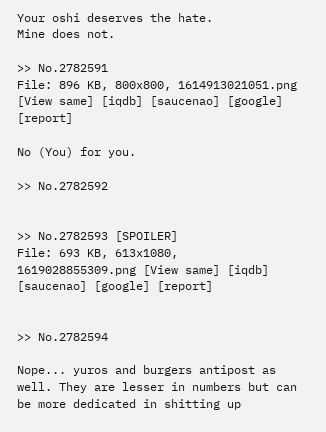Your oshi deserves the hate.
Mine does not.

>> No.2782591
File: 896 KB, 800x800, 1614913021051.png [View same] [iqdb] [saucenao] [google] [report]

No (You) for you.

>> No.2782592


>> No.2782593 [SPOILER]
File: 693 KB, 613x1080, 1619028855309.png [View same] [iqdb] [saucenao] [google] [report]


>> No.2782594

Nope... yuros and burgers antipost as well. They are lesser in numbers but can be more dedicated in shitting up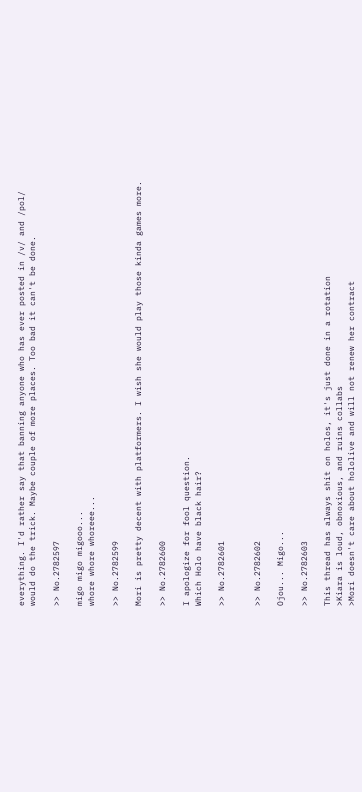everything. I'd rather say that banning anyone who has ever posted in /v/ and /pol/ would do the trick. Maybe couple of more places. Too bad it can't be done.

>> No.2782597

migo migo migooo...
whore whore whoreee...

>> No.2782599

Mori is pretty decent with platformers. I wish she would play those kinda games more.

>> No.2782600

I apologize for fool question.
Which Holo have black hair?

>> No.2782601


>> No.2782602

Ojou... Migo...

>> No.2782603

This thread has always shit on holos, it's just done in a rotation
>Kiara is loud, obnoxious, and ruins collabs
>Mori doesn't care about hololive and will not renew her contract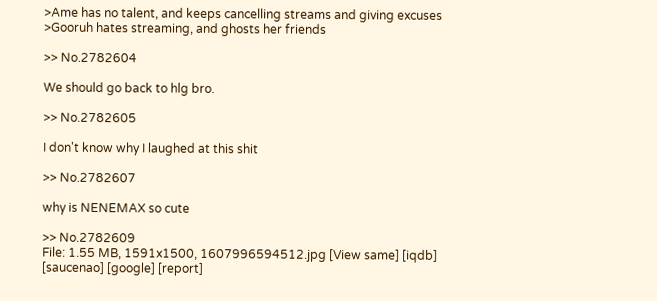>Ame has no talent, and keeps cancelling streams and giving excuses
>Gooruh hates streaming, and ghosts her friends

>> No.2782604

We should go back to hlg bro.

>> No.2782605

I don't know why I laughed at this shit

>> No.2782607

why is NENEMAX so cute

>> No.2782609
File: 1.55 MB, 1591x1500, 1607996594512.jpg [View same] [iqdb] [saucenao] [google] [report]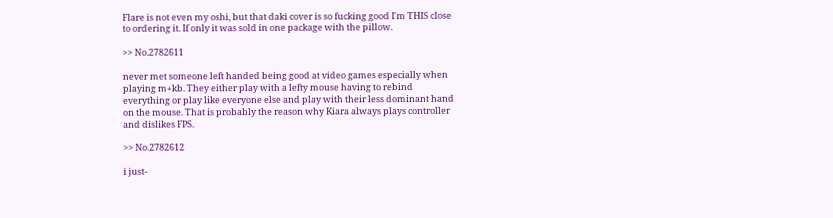Flare is not even my oshi, but that daki cover is so fucking good I'm THIS close to ordering it. If only it was sold in one package with the pillow.

>> No.2782611

never met someone left handed being good at video games especially when playing m+kb. They either play with a lefty mouse having to rebind everything or play like everyone else and play with their less dominant hand on the mouse. That is probably the reason why Kiara always plays controller and dislikes FPS.

>> No.2782612

i just-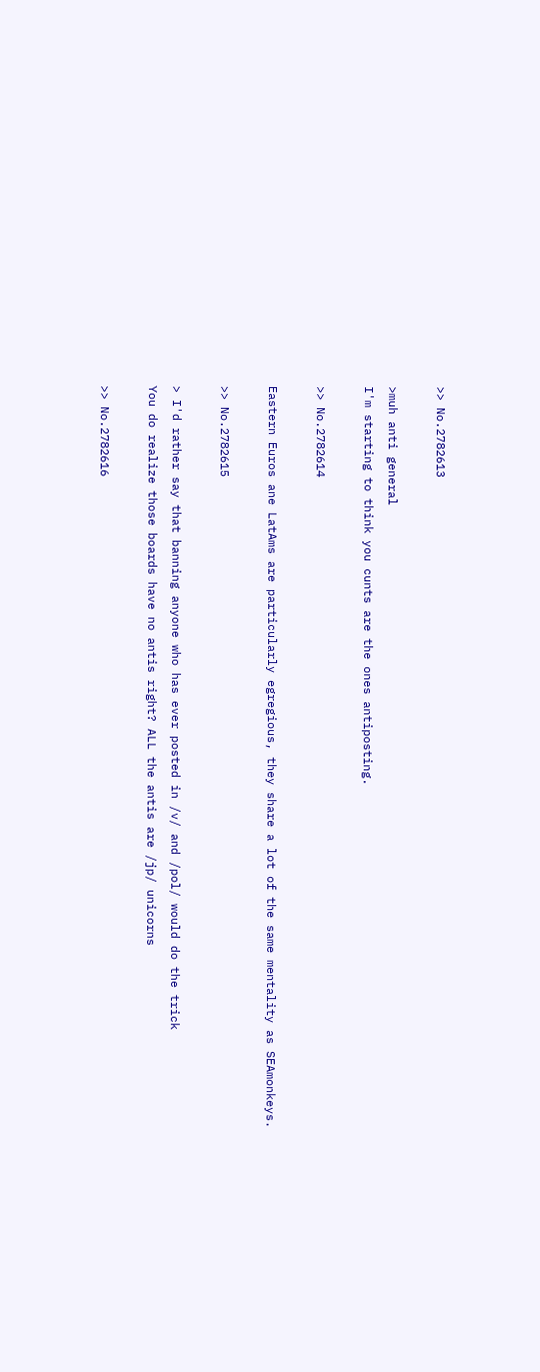>> No.2782613

>muh anti general
I'm starting to think you cunts are the ones antiposting.

>> No.2782614

Eastern Euros ane LatAms are particularly egregious, they share a lot of the same mentality as SEAmonkeys.

>> No.2782615

> I'd rather say that banning anyone who has ever posted in /v/ and /pol/ would do the trick
You do realize those boards have no antis right? ALL the antis are /jp/ unicorns

>> No.2782616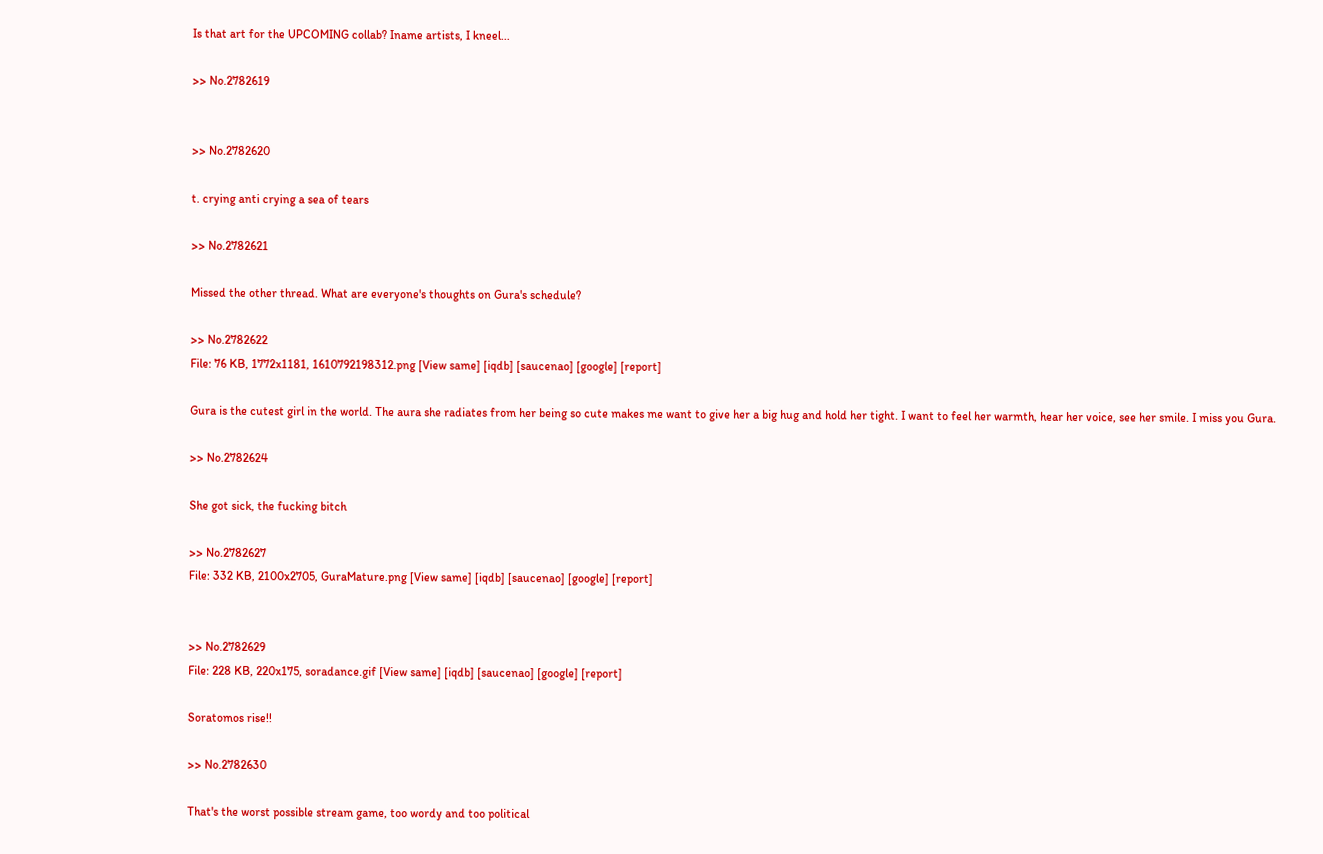Is that art for the UPCOMING collab? Iname artists, I kneel...

>> No.2782619


>> No.2782620

t. crying anti crying a sea of tears

>> No.2782621

Missed the other thread. What are everyone's thoughts on Gura's schedule?

>> No.2782622
File: 76 KB, 1772x1181, 1610792198312.png [View same] [iqdb] [saucenao] [google] [report]

Gura is the cutest girl in the world. The aura she radiates from her being so cute makes me want to give her a big hug and hold her tight. I want to feel her warmth, hear her voice, see her smile. I miss you Gura.

>> No.2782624

She got sick, the fucking bitch

>> No.2782627
File: 332 KB, 2100x2705, GuraMature.png [View same] [iqdb] [saucenao] [google] [report]


>> No.2782629
File: 228 KB, 220x175, soradance.gif [View same] [iqdb] [saucenao] [google] [report]

Soratomos rise!!

>> No.2782630

That's the worst possible stream game, too wordy and too political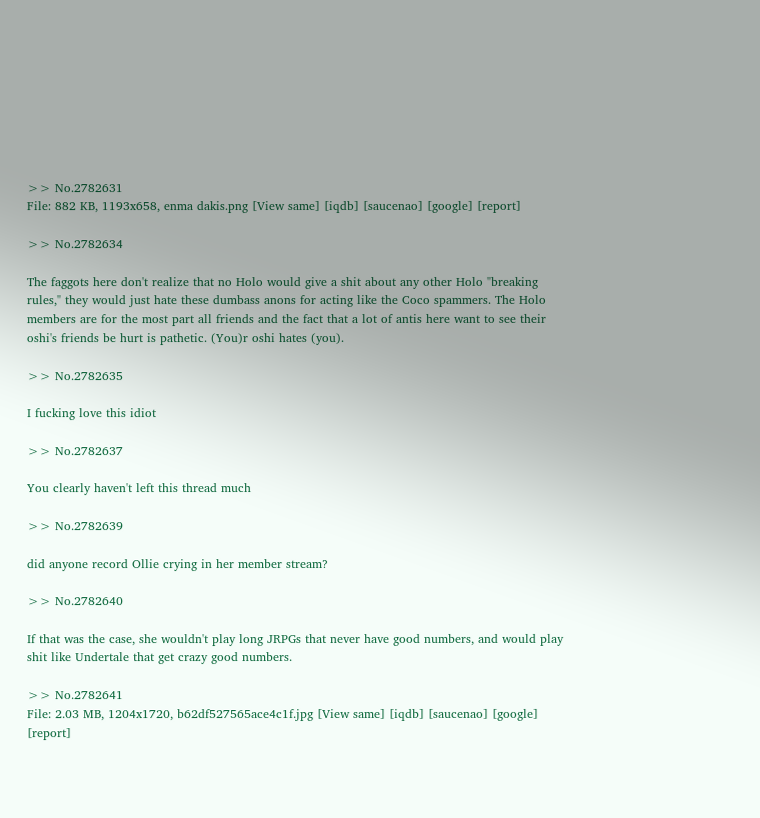>> No.2782631
File: 882 KB, 1193x658, enma dakis.png [View same] [iqdb] [saucenao] [google] [report]

>> No.2782634

The faggots here don't realize that no Holo would give a shit about any other Holo "breaking rules," they would just hate these dumbass anons for acting like the Coco spammers. The Holo members are for the most part all friends and the fact that a lot of antis here want to see their oshi's friends be hurt is pathetic. (You)r oshi hates (you).

>> No.2782635

I fucking love this idiot

>> No.2782637

You clearly haven't left this thread much

>> No.2782639

did anyone record Ollie crying in her member stream?

>> No.2782640

If that was the case, she wouldn't play long JRPGs that never have good numbers, and would play shit like Undertale that get crazy good numbers.

>> No.2782641
File: 2.03 MB, 1204x1720, b62df527565ace4c1f.jpg [View same] [iqdb] [saucenao] [google] [report]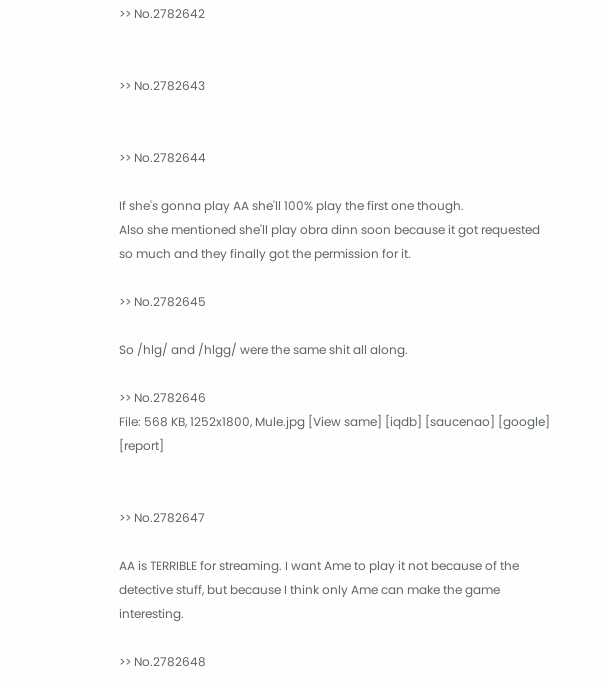>> No.2782642


>> No.2782643


>> No.2782644

If she's gonna play AA she'll 100% play the first one though.
Also she mentioned she'll play obra dinn soon because it got requested so much and they finally got the permission for it.

>> No.2782645

So /hlg/ and /hlgg/ were the same shit all along.

>> No.2782646
File: 568 KB, 1252x1800, Mule.jpg [View same] [iqdb] [saucenao] [google] [report]


>> No.2782647

AA is TERRIBLE for streaming. I want Ame to play it not because of the detective stuff, but because I think only Ame can make the game interesting.

>> No.2782648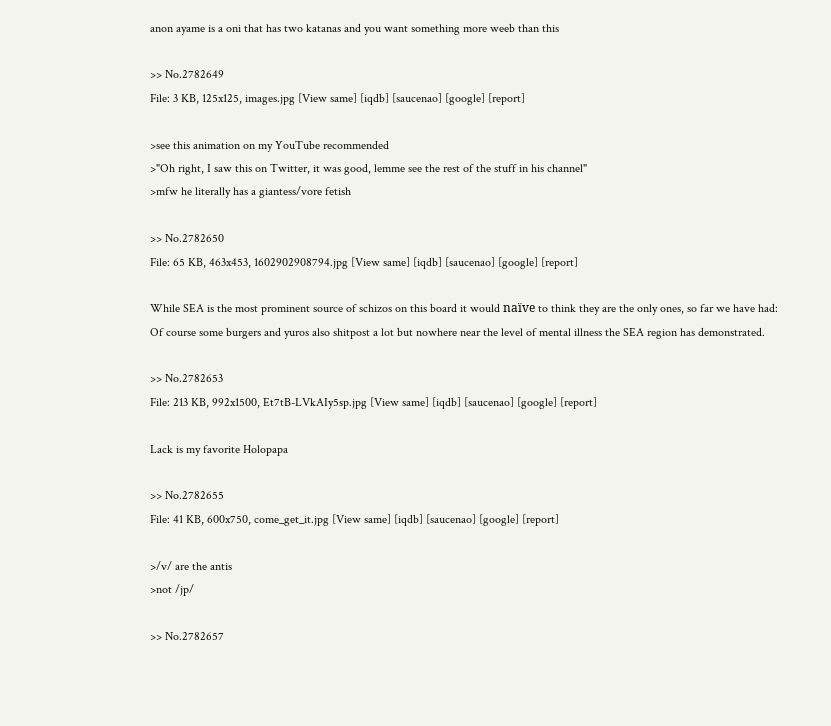anon ayame is a oni that has two katanas and you want something more weeb than this

>> No.2782649
File: 3 KB, 125x125, images.jpg [View same] [iqdb] [saucenao] [google] [report]

>see this animation on my YouTube recommended
>"Oh right, I saw this on Twitter, it was good, lemme see the rest of the stuff in his channel"
>mfw he literally has a giantess/vore fetish

>> No.2782650
File: 65 KB, 463x453, 1602902908794.jpg [View same] [iqdb] [saucenao] [google] [report]

While SEA is the most prominent source of schizos on this board it would naïve to think they are the only ones, so far we have had:
Of course some burgers and yuros also shitpost a lot but nowhere near the level of mental illness the SEA region has demonstrated.

>> No.2782653
File: 213 KB, 992x1500, Et7tB-LVkAIy5sp.jpg [View same] [iqdb] [saucenao] [google] [report]

Lack is my favorite Holopapa

>> No.2782655
File: 41 KB, 600x750, come_get_it.jpg [View same] [iqdb] [saucenao] [google] [report]

>/v/ are the antis
>not /jp/

>> No.2782657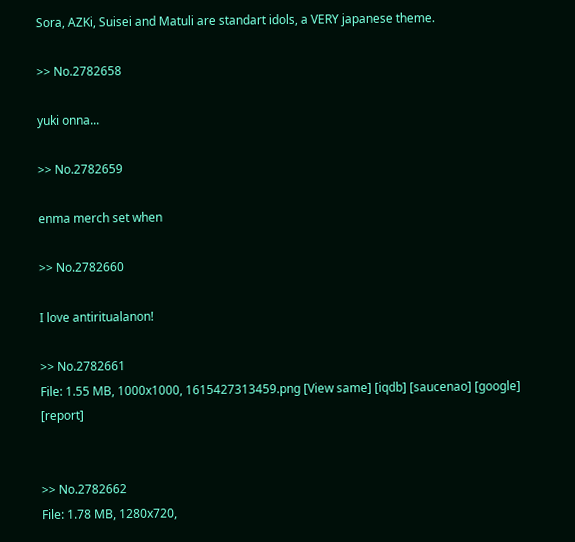Sora, AZKi, Suisei and Matuli are standart idols, a VERY japanese theme.

>> No.2782658

yuki onna...

>> No.2782659

enma merch set when

>> No.2782660

I love antiritualanon!

>> No.2782661
File: 1.55 MB, 1000x1000, 1615427313459.png [View same] [iqdb] [saucenao] [google] [report]


>> No.2782662
File: 1.78 MB, 1280x720,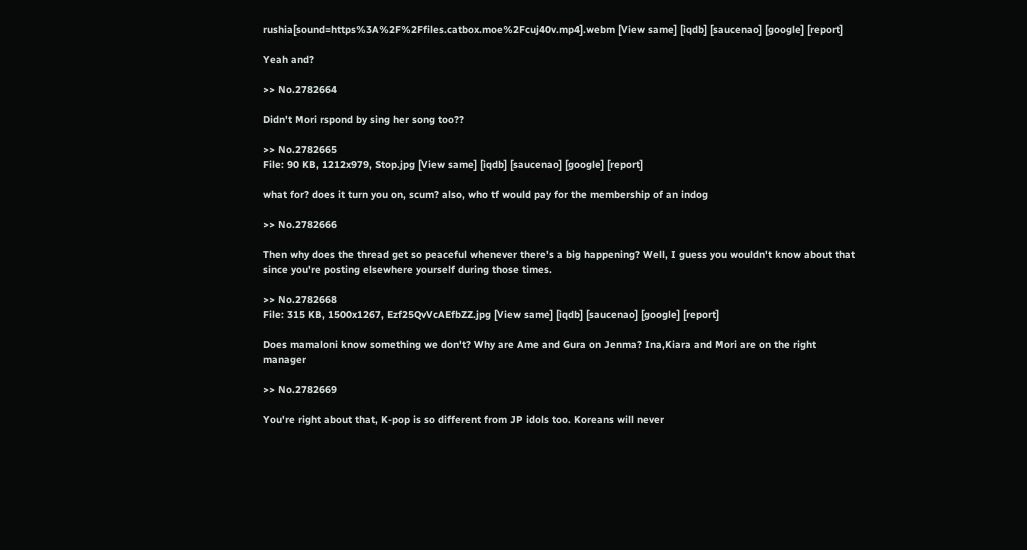rushia[sound=https%3A%2F%2Ffiles.catbox.moe%2Fcuj40v.mp4].webm [View same] [iqdb] [saucenao] [google] [report]

Yeah and?

>> No.2782664

Didn't Mori rspond by sing her song too??

>> No.2782665
File: 90 KB, 1212x979, Stop.jpg [View same] [iqdb] [saucenao] [google] [report]

what for? does it turn you on, scum? also, who tf would pay for the membership of an indog

>> No.2782666

Then why does the thread get so peaceful whenever there's a big happening? Well, I guess you wouldn't know about that since you're posting elsewhere yourself during those times.

>> No.2782668
File: 315 KB, 1500x1267, Ezf25QvVcAEfbZZ.jpg [View same] [iqdb] [saucenao] [google] [report]

Does mamaloni know something we don't? Why are Ame and Gura on Jenma? Ina,Kiara and Mori are on the right manager

>> No.2782669

You're right about that, K-pop is so different from JP idols too. Koreans will never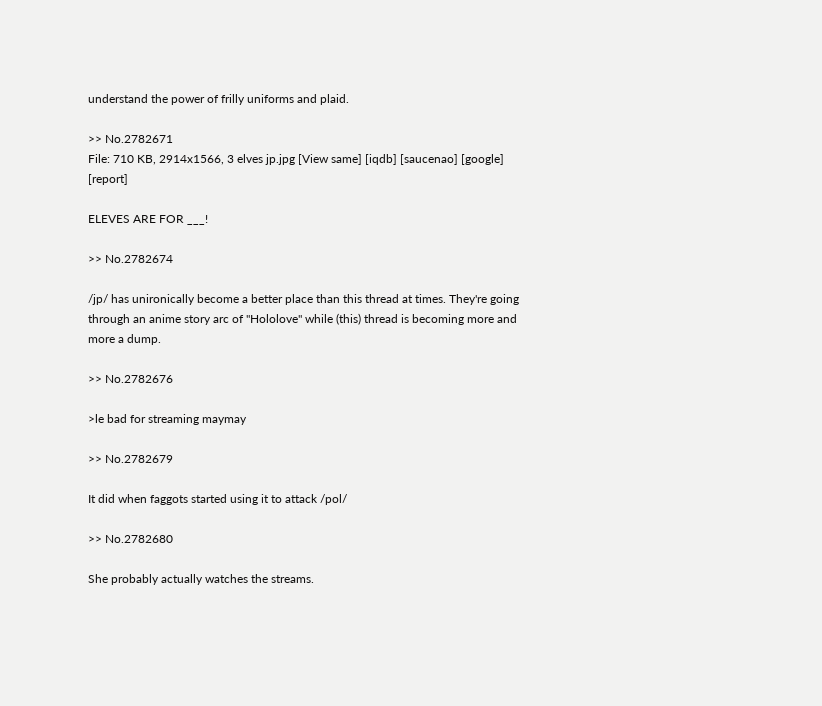understand the power of frilly uniforms and plaid.

>> No.2782671
File: 710 KB, 2914x1566, 3 elves jp.jpg [View same] [iqdb] [saucenao] [google] [report]

ELEVES ARE FOR ___!

>> No.2782674

/jp/ has unironically become a better place than this thread at times. They're going through an anime story arc of "Hololove" while (this) thread is becoming more and more a dump.

>> No.2782676

>le bad for streaming maymay

>> No.2782679

It did when faggots started using it to attack /pol/

>> No.2782680

She probably actually watches the streams.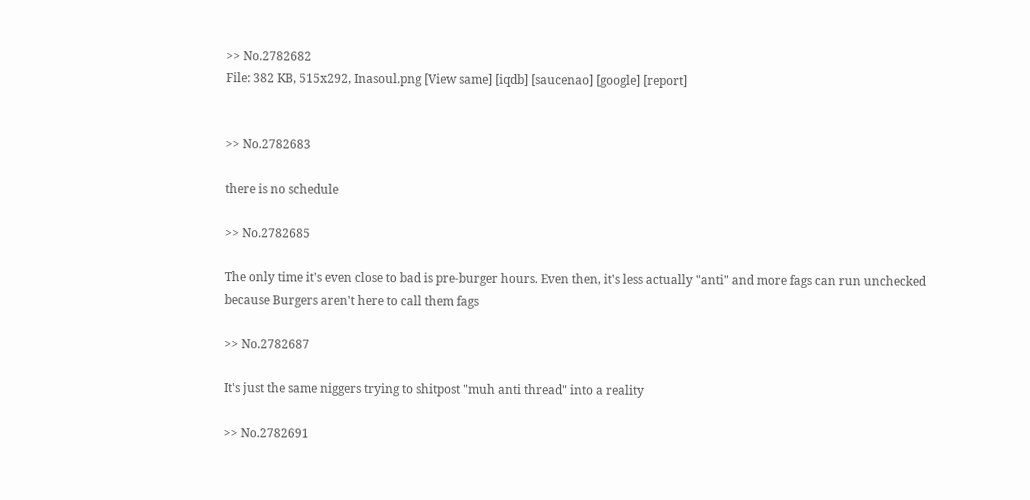>> No.2782682
File: 382 KB, 515x292, Inasoul.png [View same] [iqdb] [saucenao] [google] [report]


>> No.2782683

there is no schedule

>> No.2782685

The only time it's even close to bad is pre-burger hours. Even then, it's less actually "anti" and more fags can run unchecked because Burgers aren't here to call them fags

>> No.2782687

It's just the same niggers trying to shitpost "muh anti thread" into a reality

>> No.2782691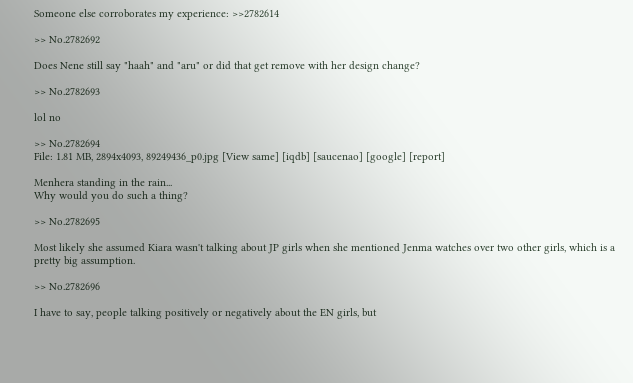Someone else corroborates my experience: >>2782614

>> No.2782692

Does Nene still say "haah" and "aru" or did that get remove with her design change?

>> No.2782693

lol no

>> No.2782694
File: 1.81 MB, 2894x4093, 89249436_p0.jpg [View same] [iqdb] [saucenao] [google] [report]

Menhera standing in the rain...
Why would you do such a thing?

>> No.2782695

Most likely she assumed Kiara wasn't talking about JP girls when she mentioned Jenma watches over two other girls, which is a pretty big assumption.

>> No.2782696

I have to say, people talking positively or negatively about the EN girls, but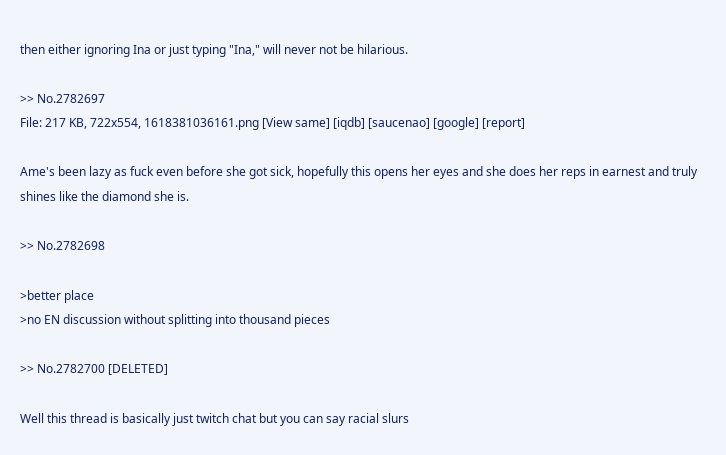then either ignoring Ina or just typing "Ina," will never not be hilarious.

>> No.2782697
File: 217 KB, 722x554, 1618381036161.png [View same] [iqdb] [saucenao] [google] [report]

Ame's been lazy as fuck even before she got sick, hopefully this opens her eyes and she does her reps in earnest and truly shines like the diamond she is.

>> No.2782698

>better place
>no EN discussion without splitting into thousand pieces

>> No.2782700 [DELETED]

Well this thread is basically just twitch chat but you can say racial slurs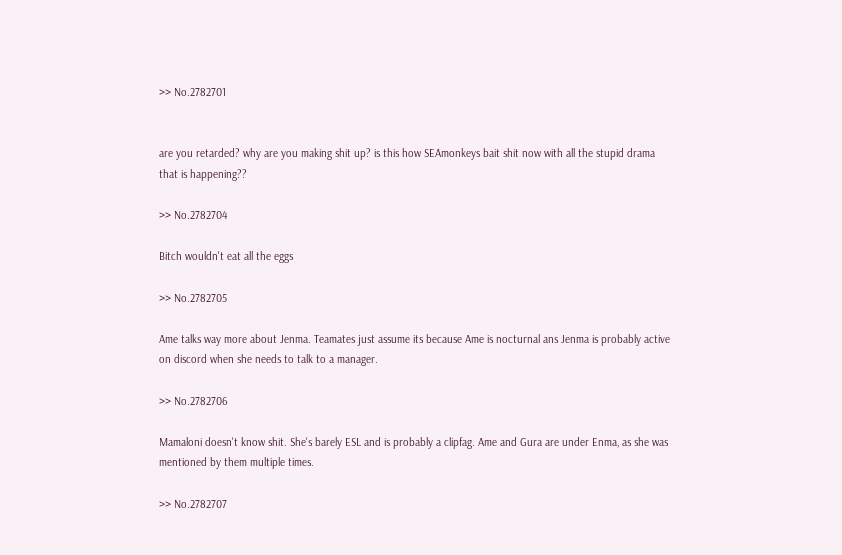>> No.2782701


are you retarded? why are you making shit up? is this how SEAmonkeys bait shit now with all the stupid drama that is happening??

>> No.2782704

Bitch wouldn't eat all the eggs

>> No.2782705

Ame talks way more about Jenma. Teamates just assume its because Ame is nocturnal ans Jenma is probably active on discord when she needs to talk to a manager.

>> No.2782706

Mamaloni doesn't know shit. She's barely ESL and is probably a clipfag. Ame and Gura are under Enma, as she was mentioned by them multiple times.

>> No.2782707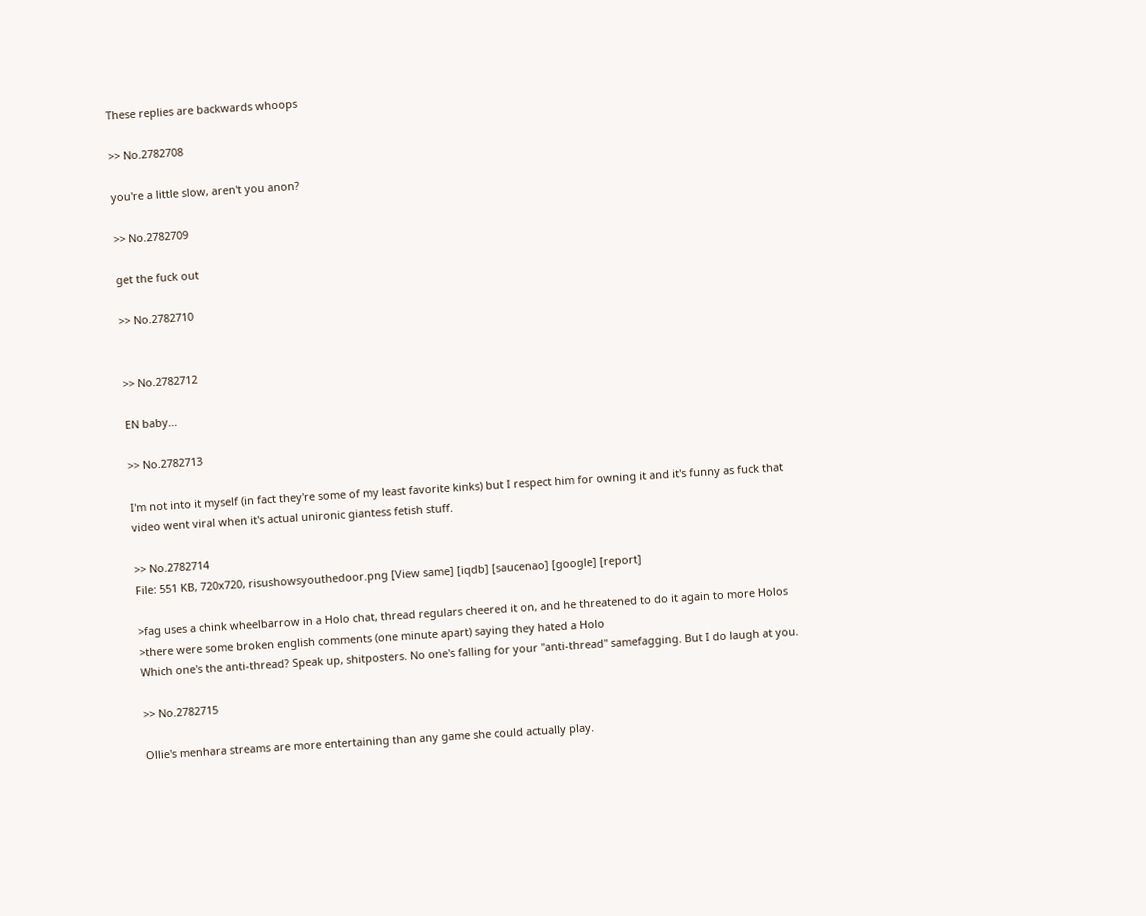These replies are backwards whoops

>> No.2782708

you're a little slow, aren't you anon?

>> No.2782709

get the fuck out

>> No.2782710


>> No.2782712

EN baby...

>> No.2782713

I'm not into it myself (in fact they're some of my least favorite kinks) but I respect him for owning it and it's funny as fuck that video went viral when it's actual unironic giantess fetish stuff.

>> No.2782714
File: 551 KB, 720x720, risushowsyouthedoor.png [View same] [iqdb] [saucenao] [google] [report]

>fag uses a chink wheelbarrow in a Holo chat, thread regulars cheered it on, and he threatened to do it again to more Holos
>there were some broken english comments (one minute apart) saying they hated a Holo
Which one's the anti-thread? Speak up, shitposters. No one's falling for your "anti-thread" samefagging. But I do laugh at you.

>> No.2782715

Ollie's menhara streams are more entertaining than any game she could actually play.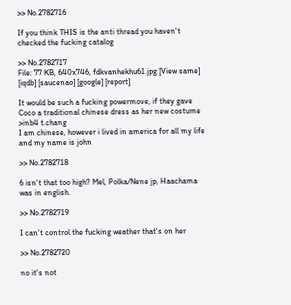>> No.2782716

If you think THIS is the anti thread you haven't checked the fucking catalog

>> No.2782717
File: 77 KB, 640x746, fdkvanhekhu61.jpg [View same] [iqdb] [saucenao] [google] [report]

It would be such a fucking powermove, if they gave Coco a traditional chinese dress as her new costume
>inb4 t.chang
I am chinese, however i lived in america for all my life and my name is john

>> No.2782718

6 isn't that too high? Mel, Polka/Nene jp, Haachama was in english.

>> No.2782719

I can't control the fucking weather that's on her

>> No.2782720

no it's not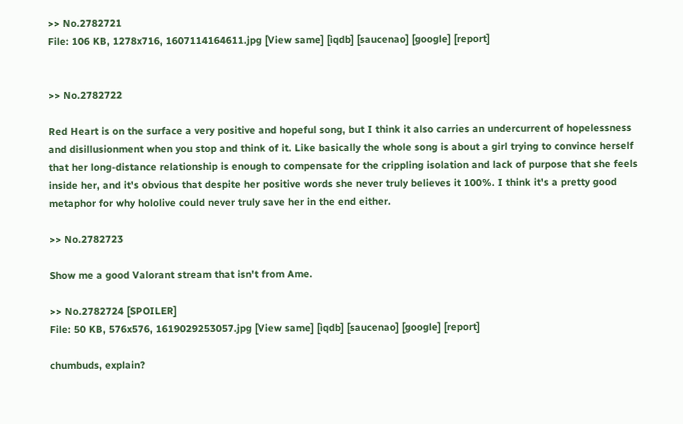>> No.2782721
File: 106 KB, 1278x716, 1607114164611.jpg [View same] [iqdb] [saucenao] [google] [report]


>> No.2782722

Red Heart is on the surface a very positive and hopeful song, but I think it also carries an undercurrent of hopelessness and disillusionment when you stop and think of it. Like basically the whole song is about a girl trying to convince herself that her long-distance relationship is enough to compensate for the crippling isolation and lack of purpose that she feels inside her, and it's obvious that despite her positive words she never truly believes it 100%. I think it's a pretty good metaphor for why hololive could never truly save her in the end either.

>> No.2782723

Show me a good Valorant stream that isn't from Ame.

>> No.2782724 [SPOILER]
File: 50 KB, 576x576, 1619029253057.jpg [View same] [iqdb] [saucenao] [google] [report]

chumbuds, explain?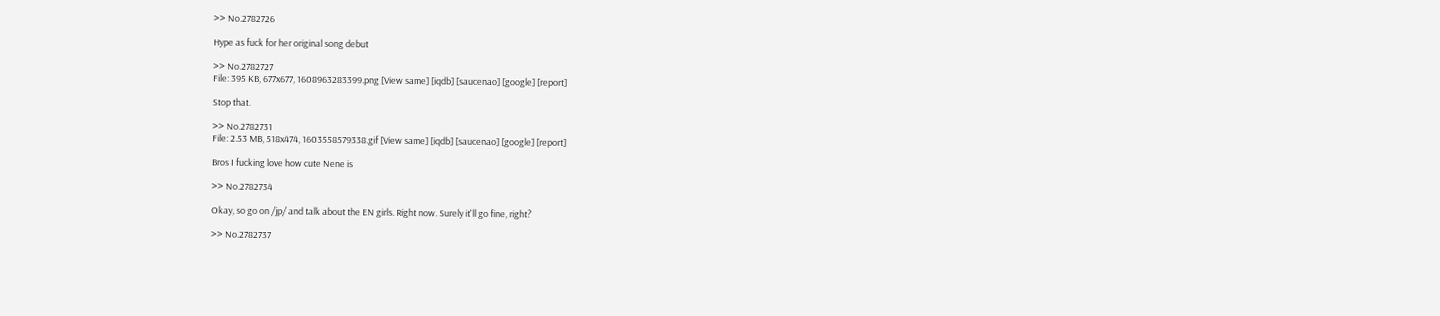>> No.2782726

Hype as fuck for her original song debut

>> No.2782727
File: 395 KB, 677x677, 1608963283399.png [View same] [iqdb] [saucenao] [google] [report]

Stop that.

>> No.2782731
File: 2.53 MB, 518x474, 1603558579338.gif [View same] [iqdb] [saucenao] [google] [report]

Bros I fucking love how cute Nene is

>> No.2782734

Okay, so go on /jp/ and talk about the EN girls. Right now. Surely it'll go fine, right?

>> No.2782737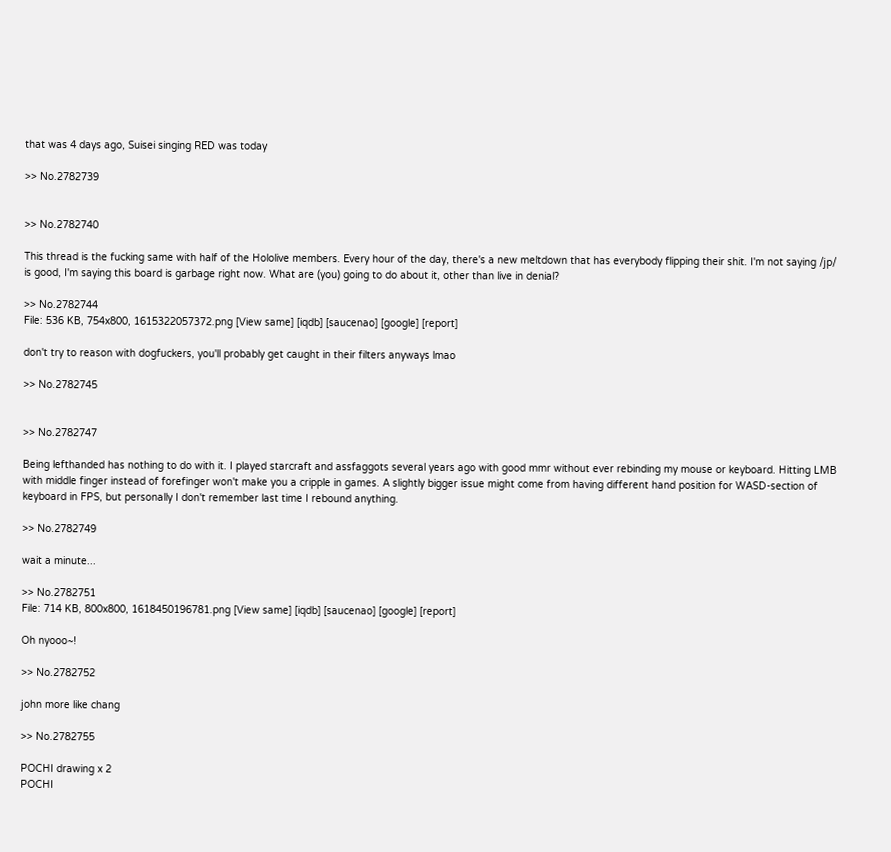that was 4 days ago, Suisei singing RED was today

>> No.2782739


>> No.2782740

This thread is the fucking same with half of the Hololive members. Every hour of the day, there's a new meltdown that has everybody flipping their shit. I'm not saying /jp/ is good, I'm saying this board is garbage right now. What are (you) going to do about it, other than live in denial?

>> No.2782744
File: 536 KB, 754x800, 1615322057372.png [View same] [iqdb] [saucenao] [google] [report]

don't try to reason with dogfuckers, you'll probably get caught in their filters anyways lmao

>> No.2782745


>> No.2782747

Being lefthanded has nothing to do with it. I played starcraft and assfaggots several years ago with good mmr without ever rebinding my mouse or keyboard. Hitting LMB with middle finger instead of forefinger won't make you a cripple in games. A slightly bigger issue might come from having different hand position for WASD-section of keyboard in FPS, but personally I don't remember last time I rebound anything.

>> No.2782749

wait a minute...

>> No.2782751
File: 714 KB, 800x800, 1618450196781.png [View same] [iqdb] [saucenao] [google] [report]

Oh nyooo~!

>> No.2782752

john more like chang

>> No.2782755

POCHI drawing x 2
POCHI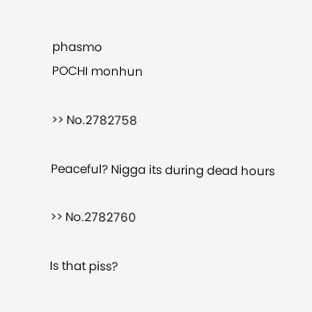phasmo
POCHI monhun

>> No.2782758

Peaceful? Nigga its during dead hours

>> No.2782760

Is that piss?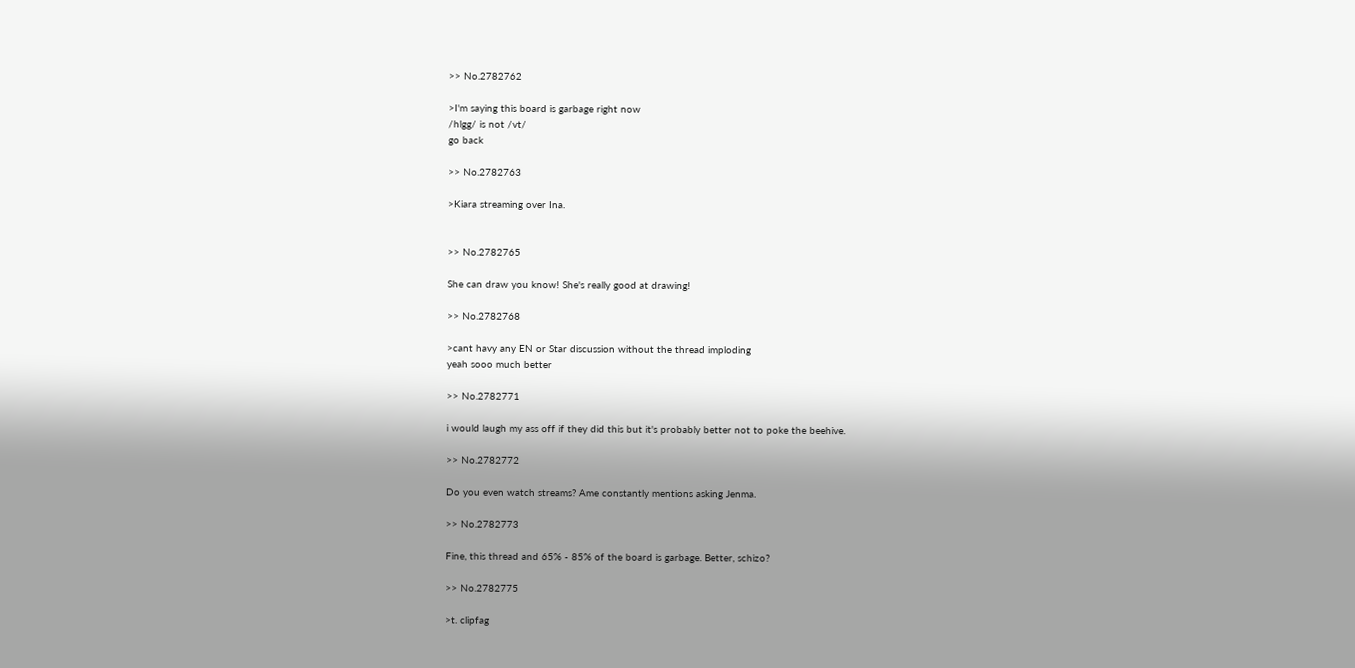>> No.2782762

>I'm saying this board is garbage right now
/hlgg/ is not /vt/
go back

>> No.2782763

>Kiara streaming over Ina.


>> No.2782765

She can draw you know! She's really good at drawing!

>> No.2782768

>cant havy any EN or Star discussion without the thread imploding
yeah sooo much better

>> No.2782771

i would laugh my ass off if they did this but it's probably better not to poke the beehive.

>> No.2782772

Do you even watch streams? Ame constantly mentions asking Jenma.

>> No.2782773

Fine, this thread and 65% - 85% of the board is garbage. Better, schizo?

>> No.2782775

>t. clipfag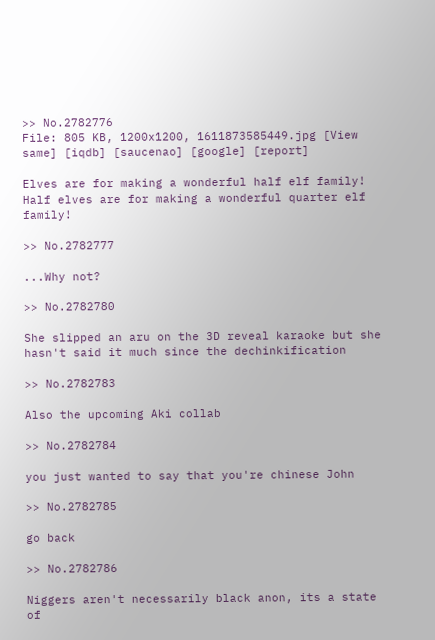>> No.2782776
File: 805 KB, 1200x1200, 1611873585449.jpg [View same] [iqdb] [saucenao] [google] [report]

Elves are for making a wonderful half elf family! Half elves are for making a wonderful quarter elf family!

>> No.2782777

...Why not?

>> No.2782780

She slipped an aru on the 3D reveal karaoke but she hasn't said it much since the dechinkification

>> No.2782783

Also the upcoming Aki collab

>> No.2782784

you just wanted to say that you're chinese John

>> No.2782785

go back

>> No.2782786

Niggers aren't necessarily black anon, its a state of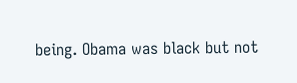being. Obama was black but not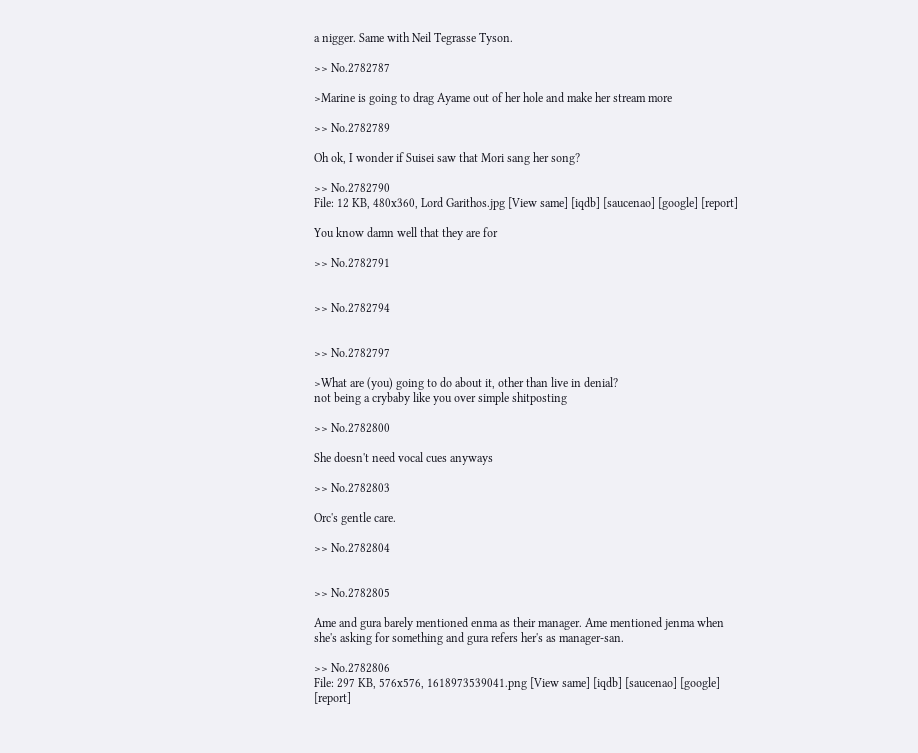a nigger. Same with Neil Tegrasse Tyson.

>> No.2782787

>Marine is going to drag Ayame out of her hole and make her stream more

>> No.2782789

Oh ok, I wonder if Suisei saw that Mori sang her song?

>> No.2782790
File: 12 KB, 480x360, Lord Garithos.jpg [View same] [iqdb] [saucenao] [google] [report]

You know damn well that they are for

>> No.2782791


>> No.2782794


>> No.2782797

>What are (you) going to do about it, other than live in denial?
not being a crybaby like you over simple shitposting

>> No.2782800

She doesn't need vocal cues anyways

>> No.2782803

Orc's gentle care.

>> No.2782804


>> No.2782805

Ame and gura barely mentioned enma as their manager. Ame mentioned jenma when she's asking for something and gura refers her's as manager-san.

>> No.2782806
File: 297 KB, 576x576, 1618973539041.png [View same] [iqdb] [saucenao] [google] [report]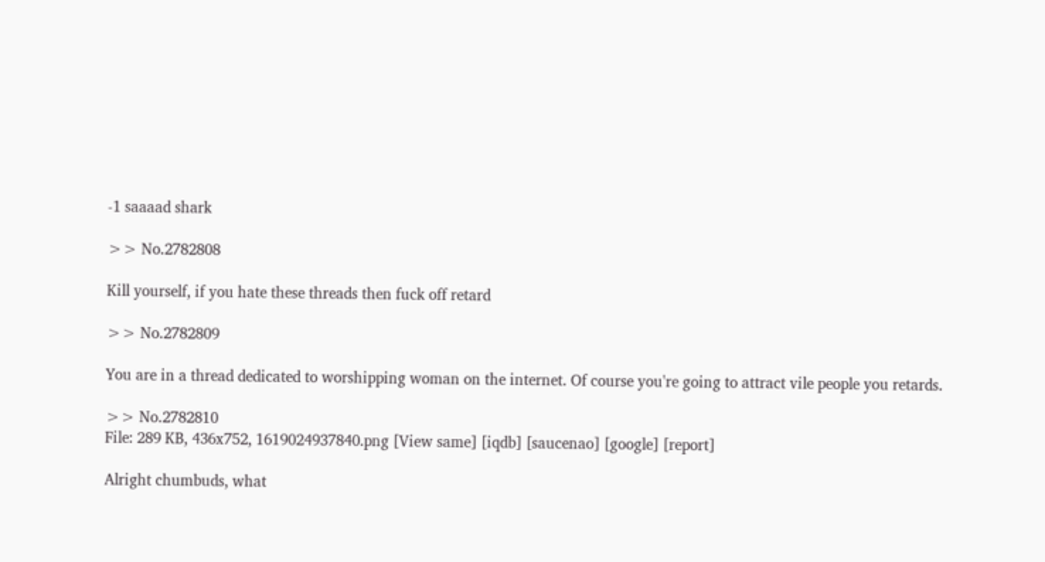-1 saaaad shark

>> No.2782808

Kill yourself, if you hate these threads then fuck off retard

>> No.2782809

You are in a thread dedicated to worshipping woman on the internet. Of course you're going to attract vile people you retards.

>> No.2782810
File: 289 KB, 436x752, 1619024937840.png [View same] [iqdb] [saucenao] [google] [report]

Alright chumbuds, what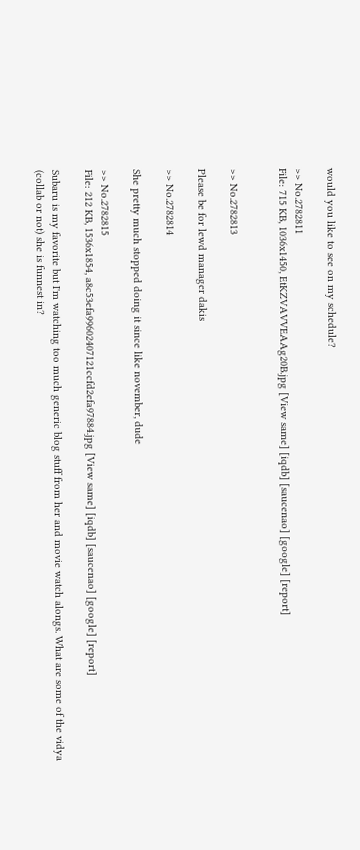would you like to see on my schedule?

>> No.2782811
File: 715 KB, 1036x1450, EtKZVAVVEAAg20B.jpg [View same] [iqdb] [saucenao] [google] [report]


>> No.2782813

Please be for lewd manager dakis

>> No.2782814

She pretty much stopped doing it since like november, dude

>> No.2782815
File: 212 KB, 1536x1854, a8c53efa99602407121ccfd2efa97884.jpg [View same] [iqdb] [saucenao] [google] [report]

Subaru is my favorite but I'm watching too much generic blog stuff from her and movie watch alongs. What are some of the vidya (collab or not) she is funnest in?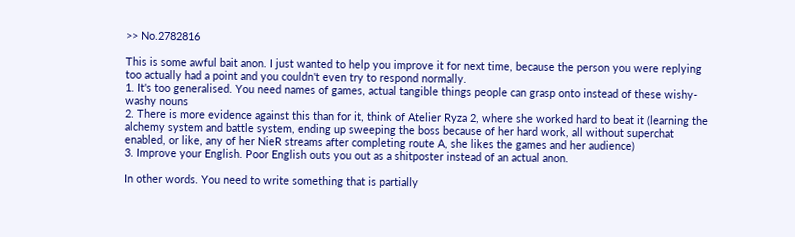>> No.2782816

This is some awful bait anon. I just wanted to help you improve it for next time, because the person you were replying too actually had a point and you couldn't even try to respond normally.
1. It's too generalised. You need names of games, actual tangible things people can grasp onto instead of these wishy-washy nouns
2. There is more evidence against this than for it, think of Atelier Ryza 2, where she worked hard to beat it (learning the alchemy system and battle system, ending up sweeping the boss because of her hard work, all without superchat enabled, or like, any of her NieR streams after completing route A, she likes the games and her audience)
3. Improve your English. Poor English outs you out as a shitposter instead of an actual anon.

In other words. You need to write something that is partially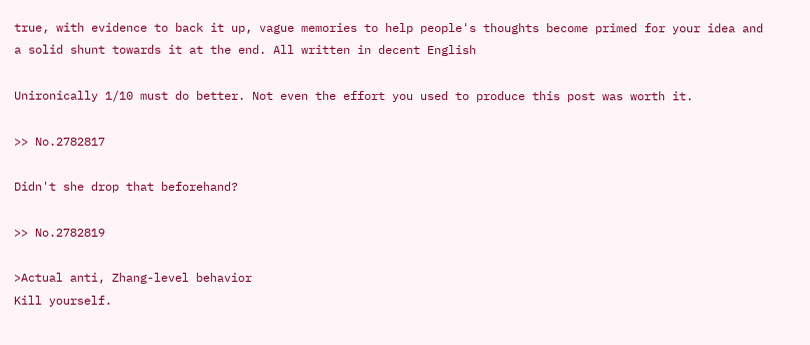true, with evidence to back it up, vague memories to help people's thoughts become primed for your idea and a solid shunt towards it at the end. All written in decent English

Unironically 1/10 must do better. Not even the effort you used to produce this post was worth it.

>> No.2782817

Didn't she drop that beforehand?

>> No.2782819

>Actual anti, Zhang-level behavior
Kill yourself.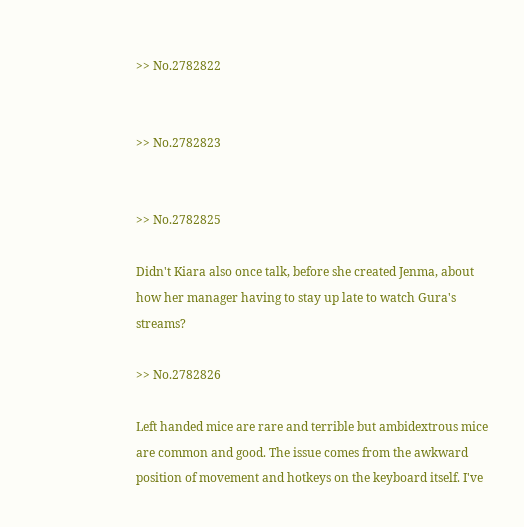>> No.2782822


>> No.2782823


>> No.2782825

Didn't Kiara also once talk, before she created Jenma, about how her manager having to stay up late to watch Gura's streams?

>> No.2782826

Left handed mice are rare and terrible but ambidextrous mice are common and good. The issue comes from the awkward position of movement and hotkeys on the keyboard itself. I've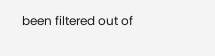been filtered out of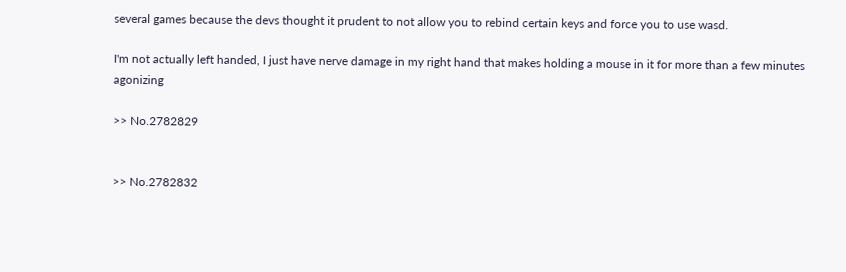several games because the devs thought it prudent to not allow you to rebind certain keys and force you to use wasd.

I'm not actually left handed, I just have nerve damage in my right hand that makes holding a mouse in it for more than a few minutes agonizing

>> No.2782829


>> No.2782832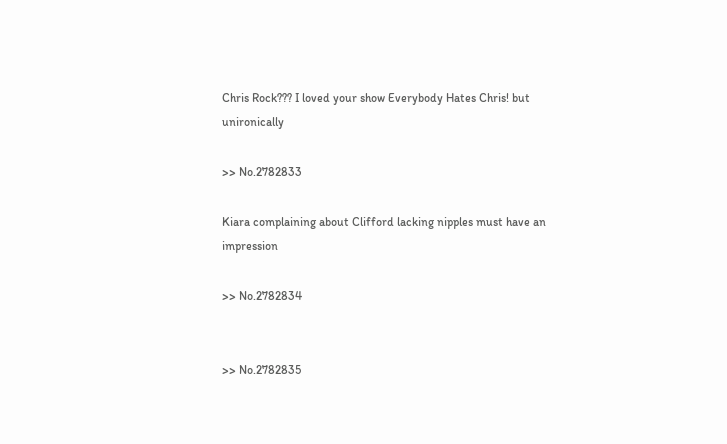Chris Rock??? I loved your show Everybody Hates Chris! but unironically

>> No.2782833

Kiara complaining about Clifford lacking nipples must have an impression

>> No.2782834


>> No.2782835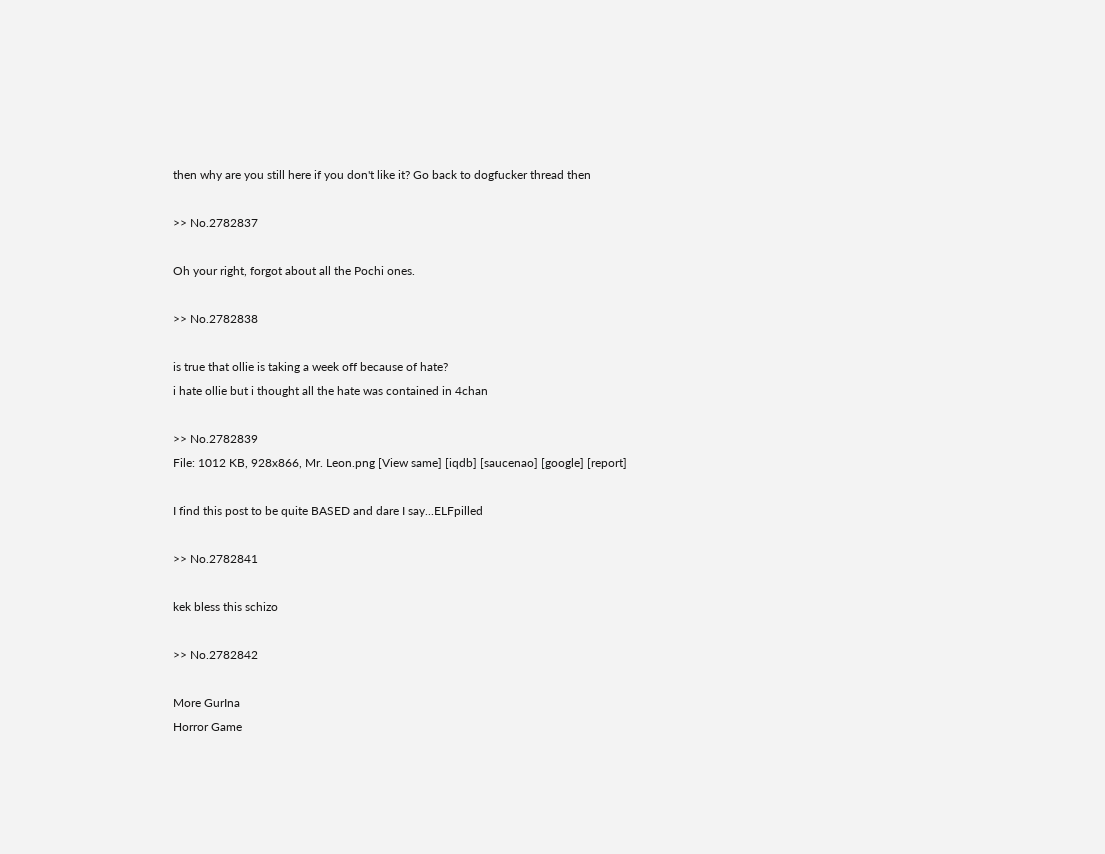then why are you still here if you don't like it? Go back to dogfucker thread then

>> No.2782837

Oh your right, forgot about all the Pochi ones.

>> No.2782838

is true that ollie is taking a week off because of hate?
i hate ollie but i thought all the hate was contained in 4chan

>> No.2782839
File: 1012 KB, 928x866, Mr. Leon.png [View same] [iqdb] [saucenao] [google] [report]

I find this post to be quite BASED and dare I say...ELFpilled

>> No.2782841

kek bless this schizo

>> No.2782842

More GurIna
Horror Game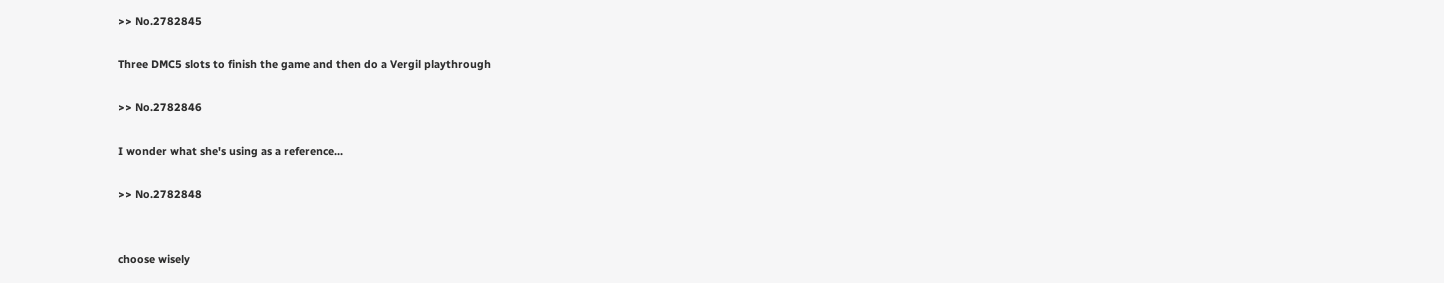>> No.2782845

Three DMC5 slots to finish the game and then do a Vergil playthrough

>> No.2782846

I wonder what she's using as a reference...

>> No.2782848


choose wisely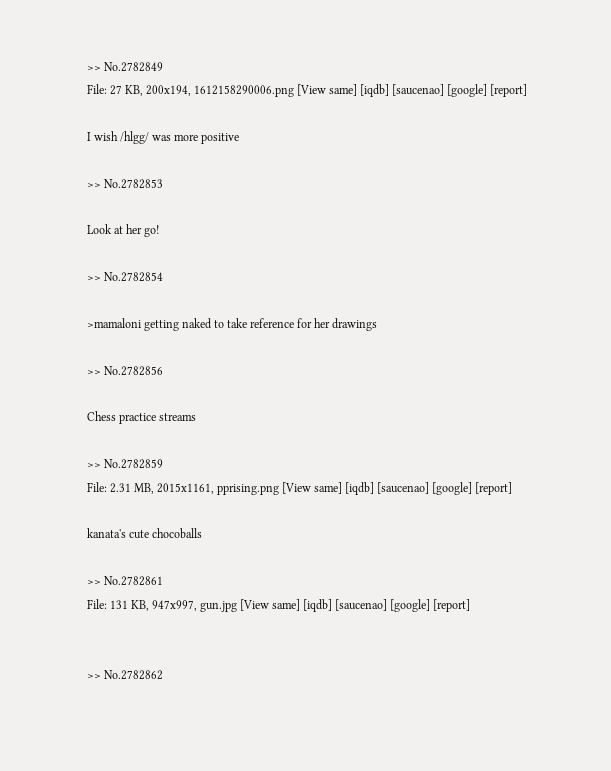>> No.2782849
File: 27 KB, 200x194, 1612158290006.png [View same] [iqdb] [saucenao] [google] [report]

I wish /hlgg/ was more positive

>> No.2782853

Look at her go!

>> No.2782854

>mamaloni getting naked to take reference for her drawings

>> No.2782856

Chess practice streams

>> No.2782859
File: 2.31 MB, 2015x1161, pprising.png [View same] [iqdb] [saucenao] [google] [report]

kanata's cute chocoballs

>> No.2782861
File: 131 KB, 947x997, gun.jpg [View same] [iqdb] [saucenao] [google] [report]


>> No.2782862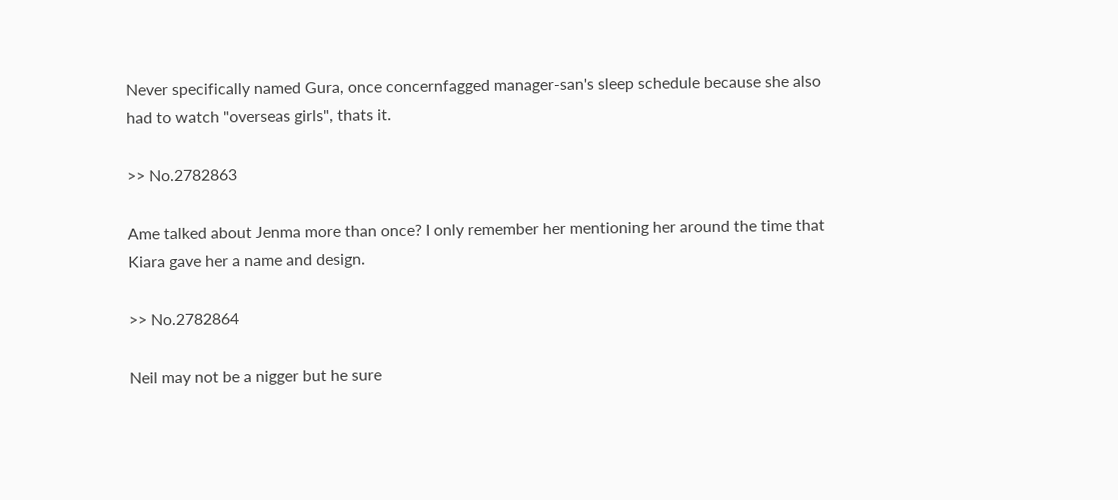Never specifically named Gura, once concernfagged manager-san's sleep schedule because she also had to watch "overseas girls", thats it.

>> No.2782863

Ame talked about Jenma more than once? I only remember her mentioning her around the time that Kiara gave her a name and design.

>> No.2782864

Neil may not be a nigger but he sure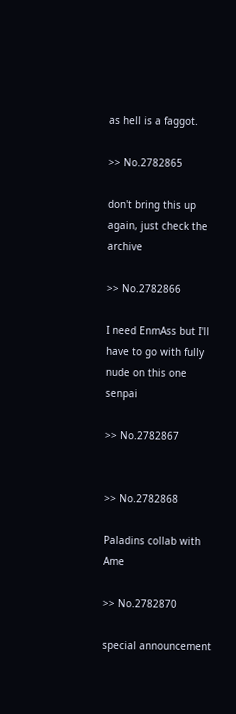as hell is a faggot.

>> No.2782865

don't bring this up again, just check the archive

>> No.2782866

I need EnmAss but I'll have to go with fully nude on this one senpai

>> No.2782867


>> No.2782868

Paladins collab with Ame

>> No.2782870

special announcement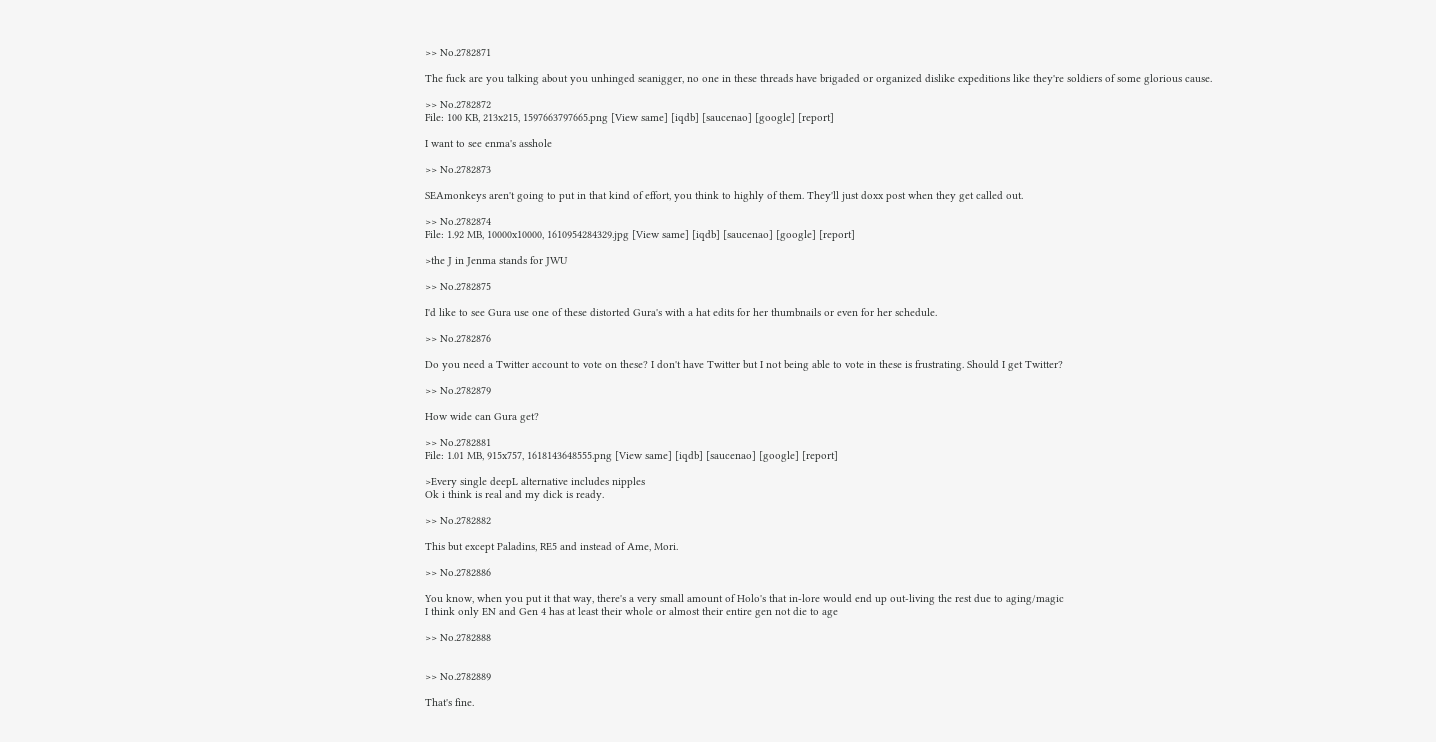>> No.2782871

The fuck are you talking about you unhinged seanigger, no one in these threads have brigaded or organized dislike expeditions like they're soldiers of some glorious cause.

>> No.2782872
File: 100 KB, 213x215, 1597663797665.png [View same] [iqdb] [saucenao] [google] [report]

I want to see enma's asshole

>> No.2782873

SEAmonkeys aren't going to put in that kind of effort, you think to highly of them. They'll just doxx post when they get called out.

>> No.2782874
File: 1.92 MB, 10000x10000, 1610954284329.jpg [View same] [iqdb] [saucenao] [google] [report]

>the J in Jenma stands for JWU

>> No.2782875

I'd like to see Gura use one of these distorted Gura's with a hat edits for her thumbnails or even for her schedule.

>> No.2782876

Do you need a Twitter account to vote on these? I don't have Twitter but I not being able to vote in these is frustrating. Should I get Twitter?

>> No.2782879

How wide can Gura get?

>> No.2782881
File: 1.01 MB, 915x757, 1618143648555.png [View same] [iqdb] [saucenao] [google] [report]

>Every single deepL alternative includes nipples
Ok i think is real and my dick is ready.

>> No.2782882

This but except Paladins, RE5 and instead of Ame, Mori.

>> No.2782886

You know, when you put it that way, there's a very small amount of Holo's that in-lore would end up out-living the rest due to aging/magic
I think only EN and Gen 4 has at least their whole or almost their entire gen not die to age

>> No.2782888


>> No.2782889

That's fine.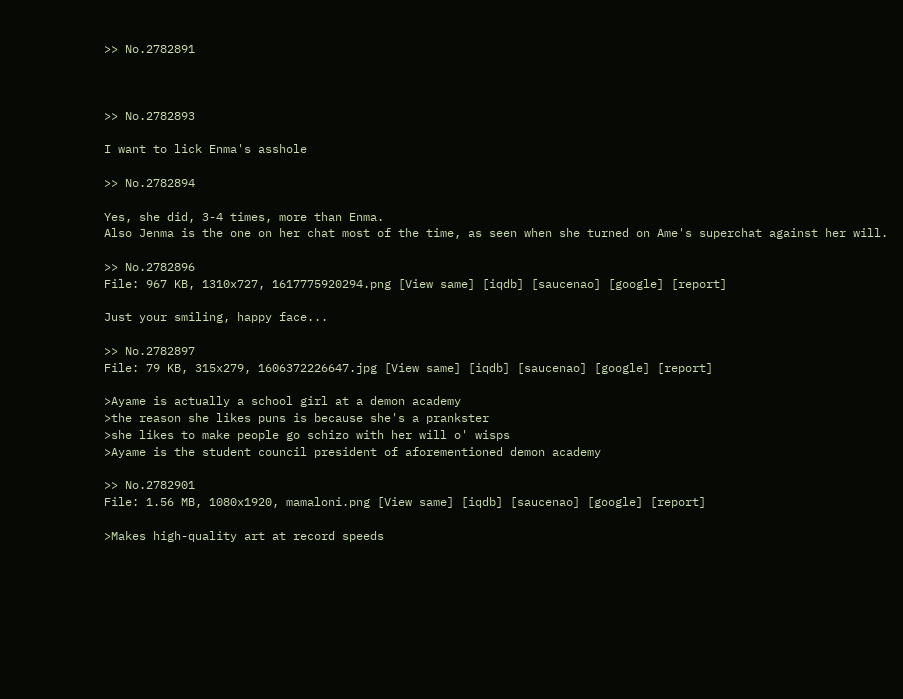>> No.2782891



>> No.2782893

I want to lick Enma's asshole

>> No.2782894

Yes, she did, 3-4 times, more than Enma.
Also Jenma is the one on her chat most of the time, as seen when she turned on Ame's superchat against her will.

>> No.2782896
File: 967 KB, 1310x727, 1617775920294.png [View same] [iqdb] [saucenao] [google] [report]

Just your smiling, happy face...

>> No.2782897
File: 79 KB, 315x279, 1606372226647.jpg [View same] [iqdb] [saucenao] [google] [report]

>Ayame is actually a school girl at a demon academy
>the reason she likes puns is because she's a prankster
>she likes to make people go schizo with her will o' wisps
>Ayame is the student council president of aforementioned demon academy

>> No.2782901
File: 1.56 MB, 1080x1920, mamaloni.png [View same] [iqdb] [saucenao] [google] [report]

>Makes high-quality art at record speeds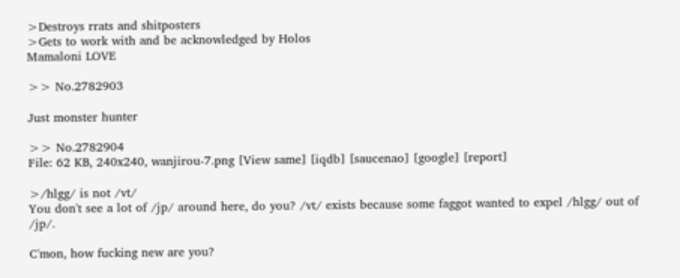>Destroys rrats and shitposters
>Gets to work with and be acknowledged by Holos
Mamaloni LOVE

>> No.2782903

Just monster hunter

>> No.2782904
File: 62 KB, 240x240, wanjirou-7.png [View same] [iqdb] [saucenao] [google] [report]

>/hlgg/ is not /vt/
You don't see a lot of /jp/ around here, do you? /vt/ exists because some faggot wanted to expel /hlgg/ out of /jp/.

C'mon, how fucking new are you?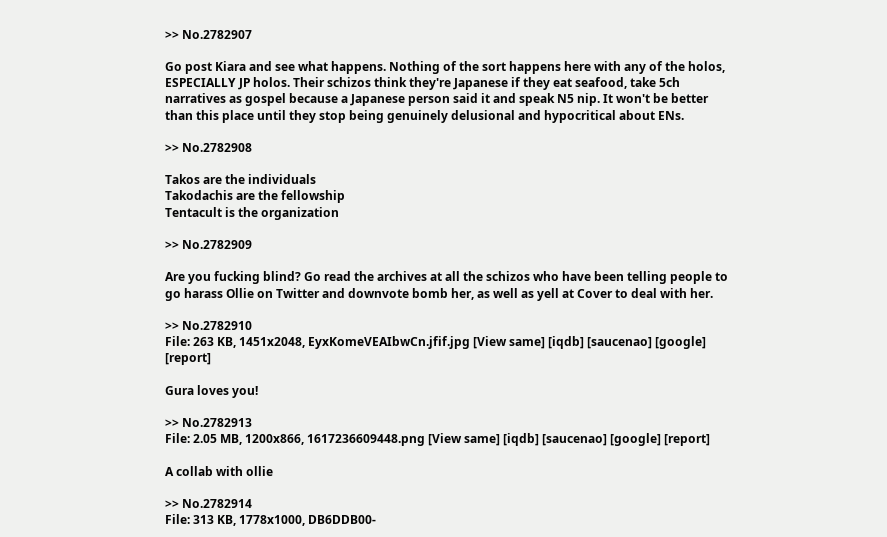>> No.2782907

Go post Kiara and see what happens. Nothing of the sort happens here with any of the holos, ESPECIALLY JP holos. Their schizos think they're Japanese if they eat seafood, take 5ch narratives as gospel because a Japanese person said it and speak N5 nip. It won't be better than this place until they stop being genuinely delusional and hypocritical about ENs.

>> No.2782908

Takos are the individuals
Takodachis are the fellowship
Tentacult is the organization

>> No.2782909

Are you fucking blind? Go read the archives at all the schizos who have been telling people to go harass Ollie on Twitter and downvote bomb her, as well as yell at Cover to deal with her.

>> No.2782910
File: 263 KB, 1451x2048, EyxKomeVEAIbwCn.jfif.jpg [View same] [iqdb] [saucenao] [google] [report]

Gura loves you!

>> No.2782913
File: 2.05 MB, 1200x866, 1617236609448.png [View same] [iqdb] [saucenao] [google] [report]

A collab with ollie

>> No.2782914
File: 313 KB, 1778x1000, DB6DDB00-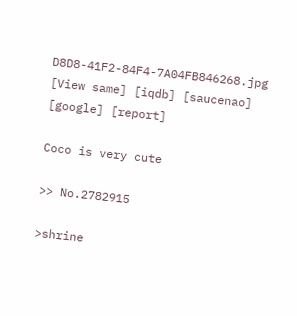D8D8-41F2-84F4-7A04FB846268.jpg [View same] [iqdb] [saucenao] [google] [report]

Coco is very cute

>> No.2782915

>shrine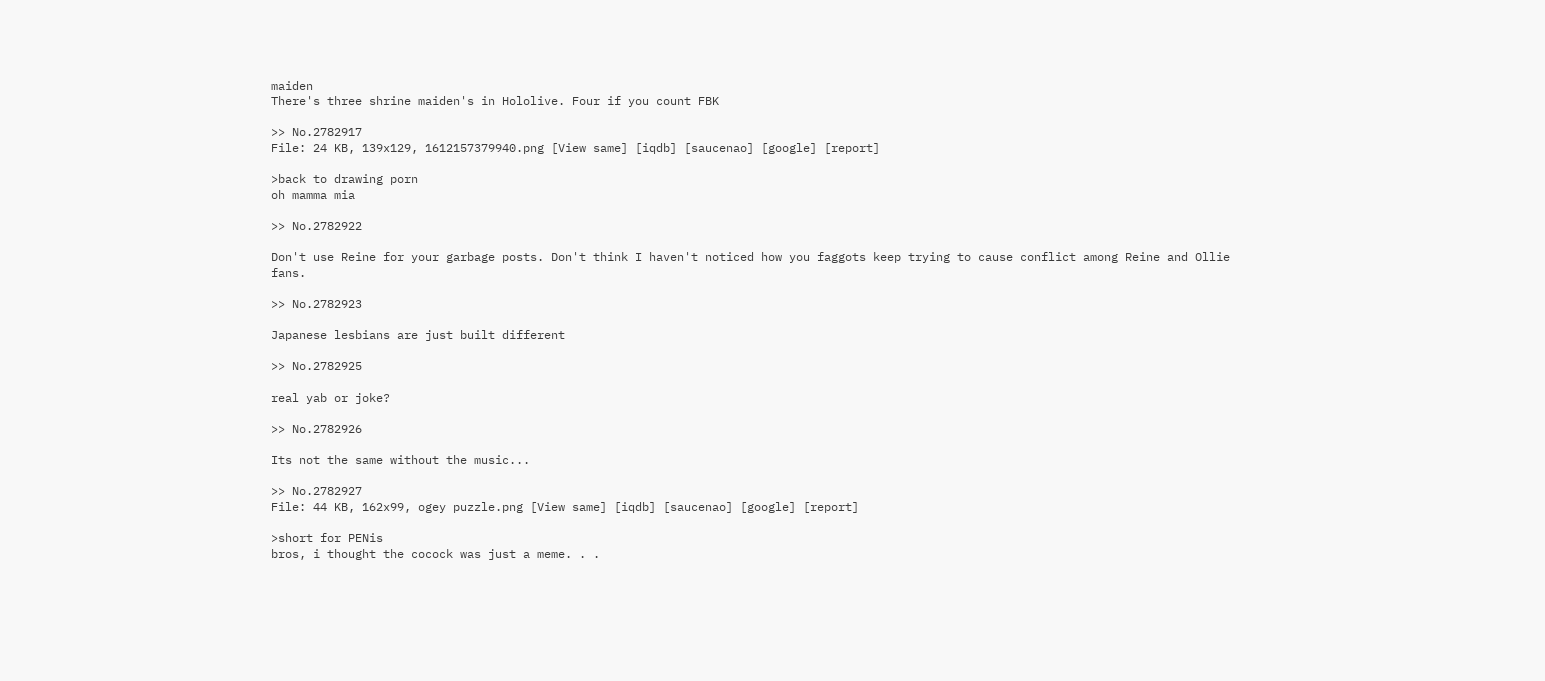maiden
There's three shrine maiden's in Hololive. Four if you count FBK

>> No.2782917
File: 24 KB, 139x129, 1612157379940.png [View same] [iqdb] [saucenao] [google] [report]

>back to drawing porn
oh mamma mia

>> No.2782922

Don't use Reine for your garbage posts. Don't think I haven't noticed how you faggots keep trying to cause conflict among Reine and Ollie fans.

>> No.2782923

Japanese lesbians are just built different

>> No.2782925

real yab or joke?

>> No.2782926

Its not the same without the music...

>> No.2782927
File: 44 KB, 162x99, ogey puzzle.png [View same] [iqdb] [saucenao] [google] [report]

>short for PENis
bros, i thought the cocock was just a meme. . .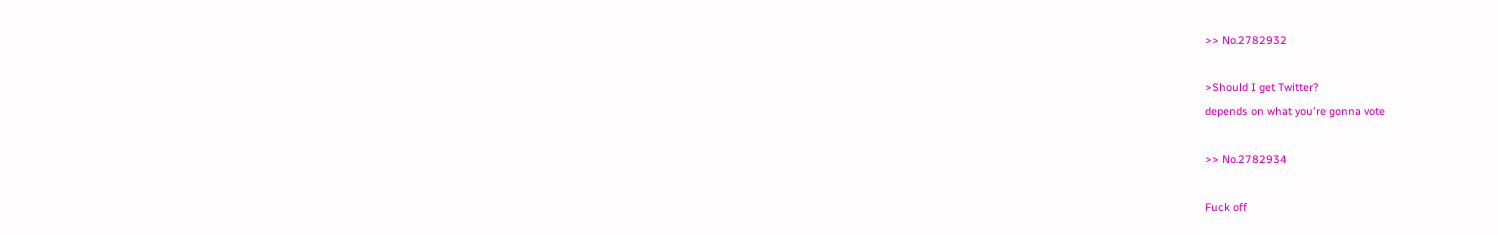>> No.2782932

>Should I get Twitter?
depends on what you're gonna vote

>> No.2782934

Fuck off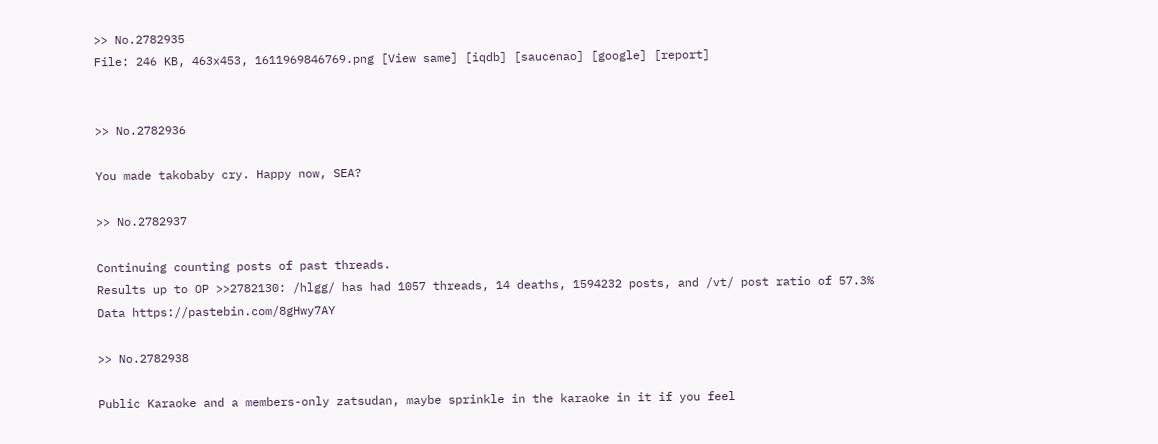>> No.2782935
File: 246 KB, 463x453, 1611969846769.png [View same] [iqdb] [saucenao] [google] [report]


>> No.2782936

You made takobaby cry. Happy now, SEA?

>> No.2782937

Continuing counting posts of past threads.
Results up to OP >>2782130: /hlgg/ has had 1057 threads, 14 deaths, 1594232 posts, and /vt/ post ratio of 57.3%
Data https://pastebin.com/8gHwy7AY

>> No.2782938

Public Karaoke and a members-only zatsudan, maybe sprinkle in the karaoke in it if you feel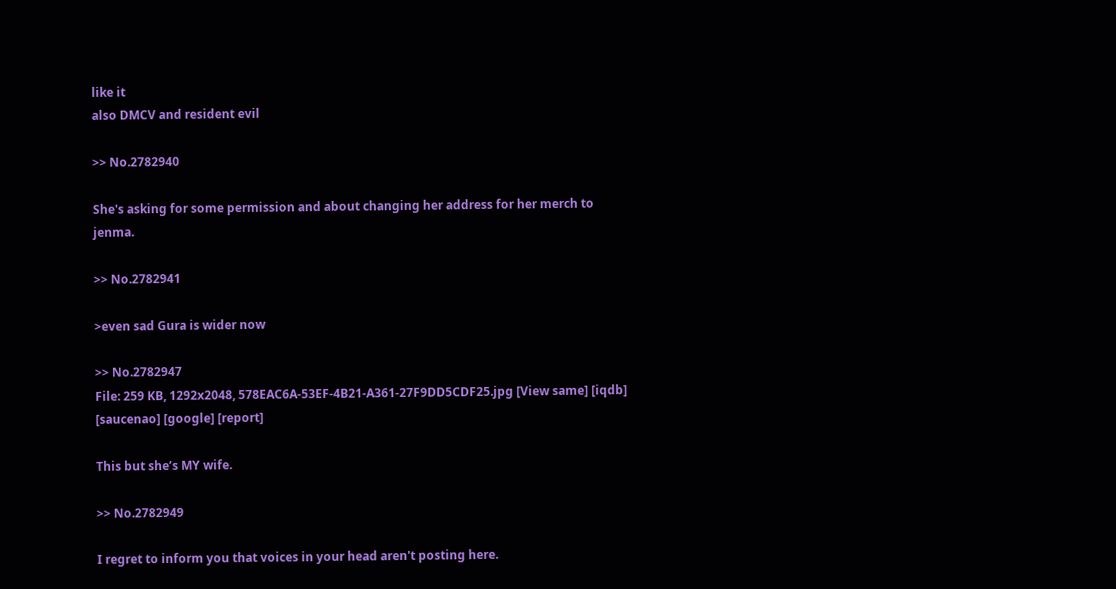like it
also DMCV and resident evil

>> No.2782940

She's asking for some permission and about changing her address for her merch to jenma.

>> No.2782941

>even sad Gura is wider now

>> No.2782947
File: 259 KB, 1292x2048, 578EAC6A-53EF-4B21-A361-27F9DD5CDF25.jpg [View same] [iqdb] [saucenao] [google] [report]

This but she’s MY wife.

>> No.2782949

I regret to inform you that voices in your head aren't posting here.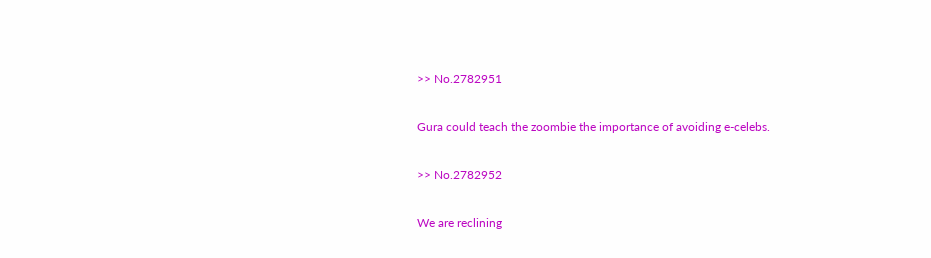>> No.2782951

Gura could teach the zoombie the importance of avoiding e-celebs.

>> No.2782952

We are reclining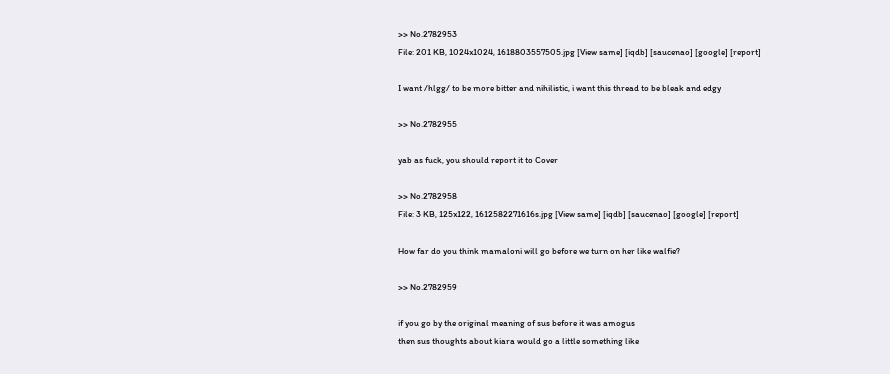>> No.2782953
File: 201 KB, 1024x1024, 1618803557505.jpg [View same] [iqdb] [saucenao] [google] [report]

I want /hlgg/ to be more bitter and nihilistic, i want this thread to be bleak and edgy

>> No.2782955

yab as fuck, you should report it to Cover

>> No.2782958
File: 3 KB, 125x122, 1612582271616s.jpg [View same] [iqdb] [saucenao] [google] [report]

How far do you think mamaloni will go before we turn on her like walfie?

>> No.2782959

if you go by the original meaning of sus before it was amogus
then sus thoughts about kiara would go a little something like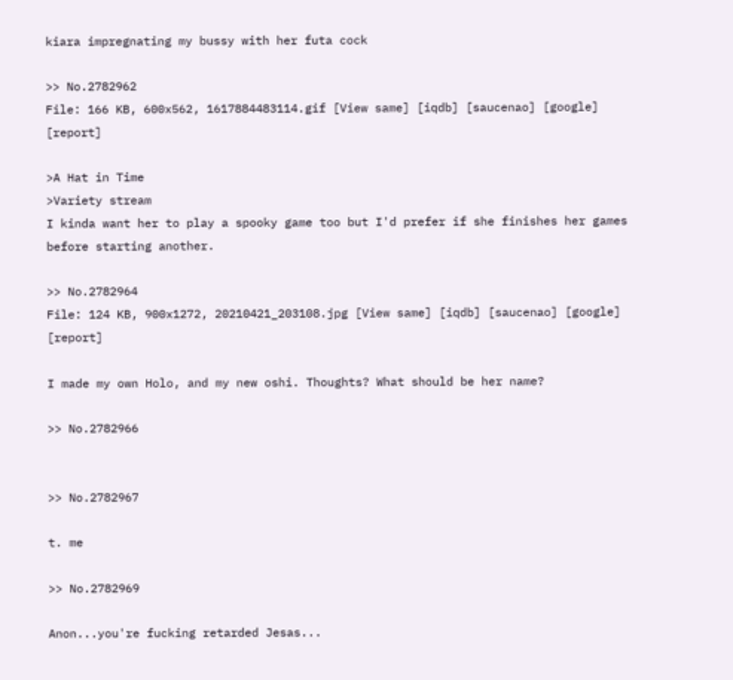kiara impregnating my bussy with her futa cock

>> No.2782962
File: 166 KB, 600x562, 1617884483114.gif [View same] [iqdb] [saucenao] [google] [report]

>A Hat in Time
>Variety stream
I kinda want her to play a spooky game too but I'd prefer if she finishes her games before starting another.

>> No.2782964
File: 124 KB, 900x1272, 20210421_203108.jpg [View same] [iqdb] [saucenao] [google] [report]

I made my own Holo, and my new oshi. Thoughts? What should be her name?

>> No.2782966


>> No.2782967

t. me

>> No.2782969

Anon...you're fucking retarded Jesas...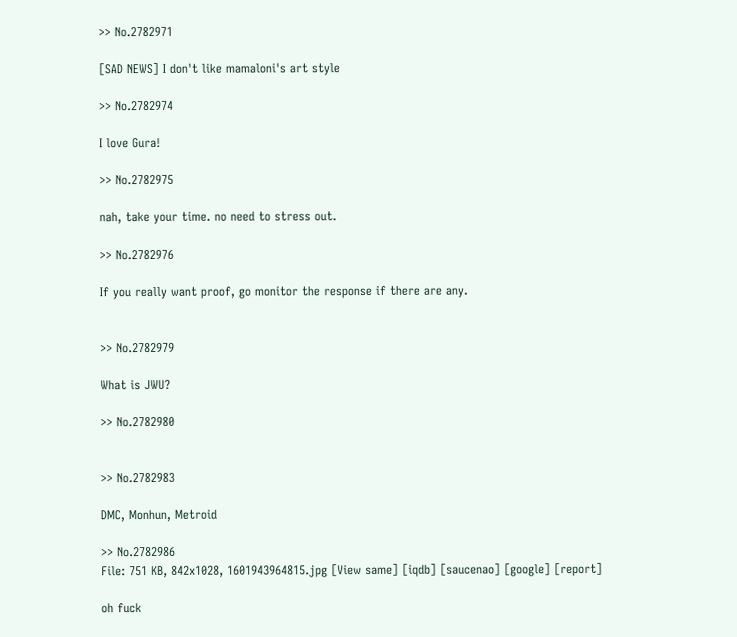>> No.2782971

[SAD NEWS] I don't like mamaloni's art style

>> No.2782974

I love Gura!

>> No.2782975

nah, take your time. no need to stress out.

>> No.2782976

If you really want proof, go monitor the response if there are any.


>> No.2782979

What is JWU?

>> No.2782980


>> No.2782983

DMC, Monhun, Metroid

>> No.2782986
File: 751 KB, 842x1028, 1601943964815.jpg [View same] [iqdb] [saucenao] [google] [report]

oh fuck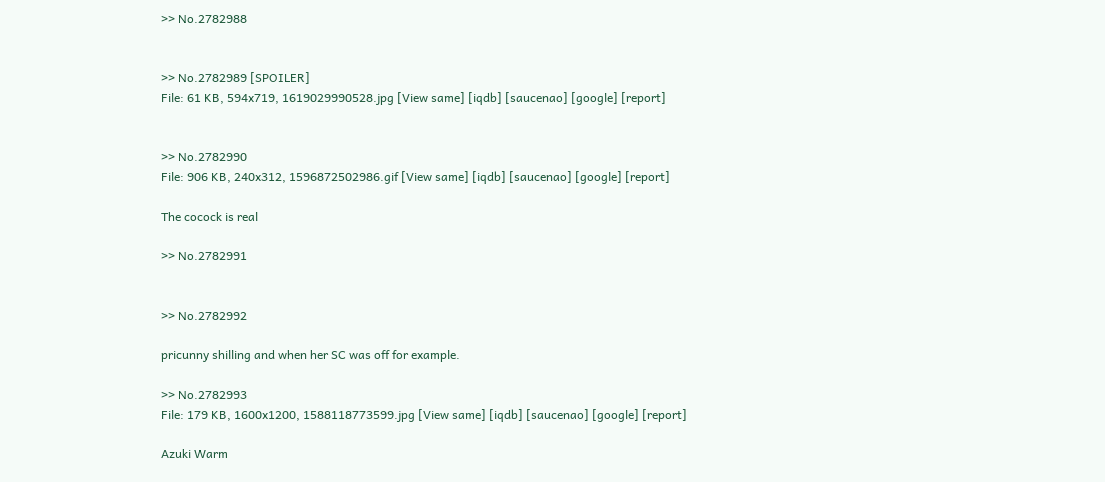>> No.2782988


>> No.2782989 [SPOILER]
File: 61 KB, 594x719, 1619029990528.jpg [View same] [iqdb] [saucenao] [google] [report]


>> No.2782990
File: 906 KB, 240x312, 1596872502986.gif [View same] [iqdb] [saucenao] [google] [report]

The cocock is real

>> No.2782991


>> No.2782992

pricunny shilling and when her SC was off for example.

>> No.2782993
File: 179 KB, 1600x1200, 1588118773599.jpg [View same] [iqdb] [saucenao] [google] [report]

Azuki Warm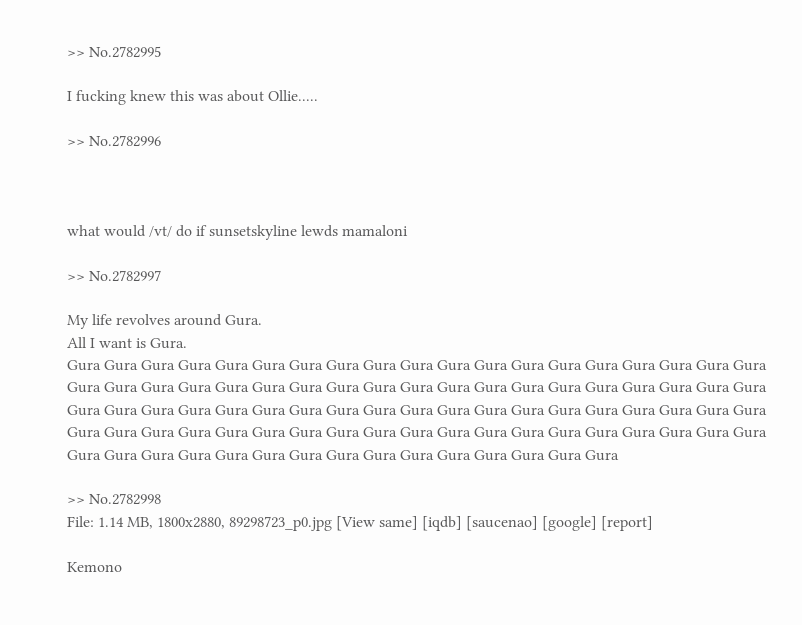>> No.2782995

I fucking knew this was about Ollie.....

>> No.2782996



what would /vt/ do if sunsetskyline lewds mamaloni

>> No.2782997

My life revolves around Gura.
All I want is Gura.
Gura Gura Gura Gura Gura Gura Gura Gura Gura Gura Gura Gura Gura Gura Gura Gura Gura Gura Gura Gura Gura Gura Gura Gura Gura Gura Gura Gura Gura Gura Gura Gura Gura Gura Gura Gura Gura Gura Gura Gura Gura Gura Gura Gura Gura Gura Gura Gura Gura Gura Gura Gura Gura Gura Gura Gura Gura Gura Gura Gura Gura Gura Gura Gura Gura Gura Gura Gura Gura Gura Gura Gura Gura Gura Gura Gura Gura Gura Gura Gura Gura Gura Gura Gura Gura Gura Gura Gura Gura Gura Gura

>> No.2782998
File: 1.14 MB, 1800x2880, 89298723_p0.jpg [View same] [iqdb] [saucenao] [google] [report]

Kemono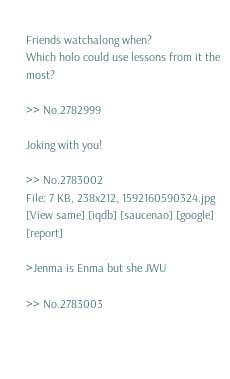Friends watchalong when?
Which holo could use lessons from it the most?

>> No.2782999

Joking with you!

>> No.2783002
File: 7 KB, 238x212, 1592160590324.jpg [View same] [iqdb] [saucenao] [google] [report]

>Jenma is Enma but she JWU

>> No.2783003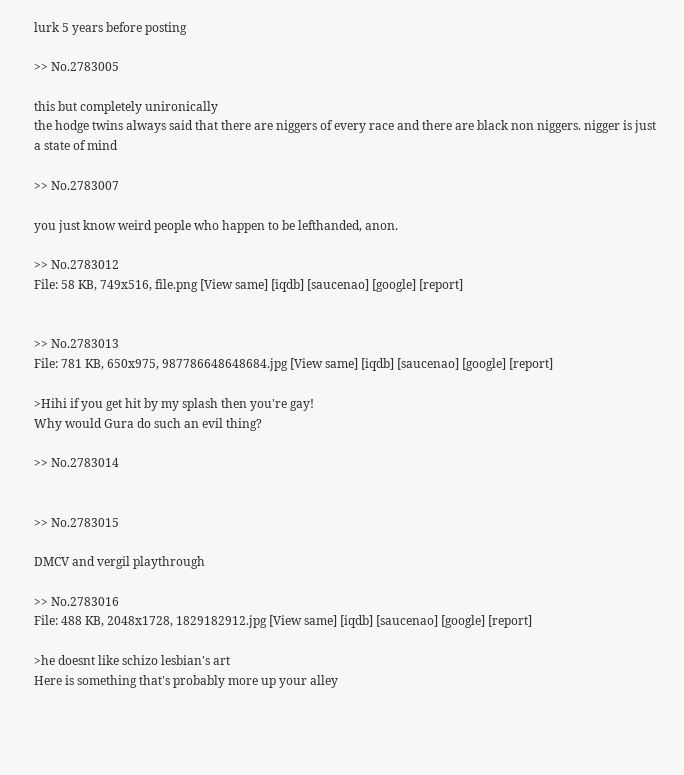lurk 5 years before posting

>> No.2783005

this but completely unironically
the hodge twins always said that there are niggers of every race and there are black non niggers. nigger is just a state of mind

>> No.2783007

you just know weird people who happen to be lefthanded, anon.

>> No.2783012
File: 58 KB, 749x516, file.png [View same] [iqdb] [saucenao] [google] [report]


>> No.2783013
File: 781 KB, 650x975, 987786648648684.jpg [View same] [iqdb] [saucenao] [google] [report]

>Hihi if you get hit by my splash then you're gay!
Why would Gura do such an evil thing?

>> No.2783014


>> No.2783015

DMCV and vergil playthrough

>> No.2783016
File: 488 KB, 2048x1728, 1829182912.jpg [View same] [iqdb] [saucenao] [google] [report]

>he doesnt like schizo lesbian's art
Here is something that's probably more up your alley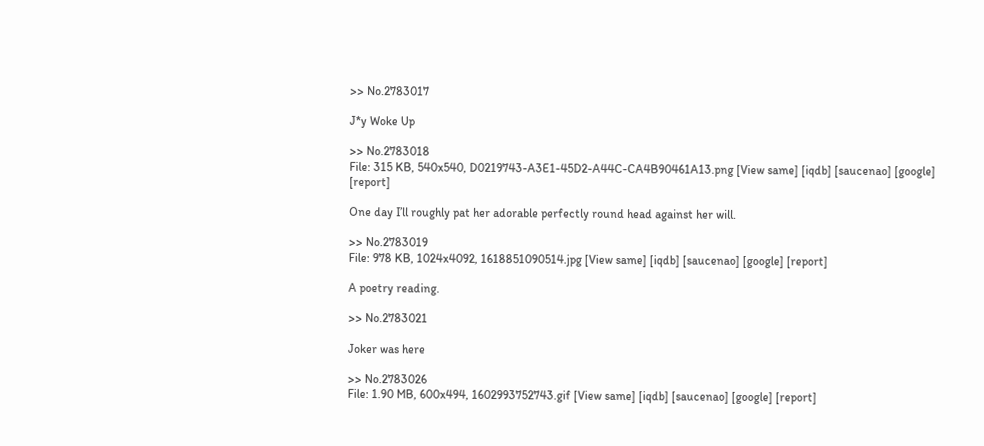>> No.2783017

J*y Woke Up

>> No.2783018
File: 315 KB, 540x540, D0219743-A3E1-45D2-A44C-CA4B90461A13.png [View same] [iqdb] [saucenao] [google] [report]

One day I’ll roughly pat her adorable perfectly round head against her will.

>> No.2783019
File: 978 KB, 1024x4092, 1618851090514.jpg [View same] [iqdb] [saucenao] [google] [report]

A poetry reading.

>> No.2783021

Joker was here

>> No.2783026
File: 1.90 MB, 600x494, 1602993752743.gif [View same] [iqdb] [saucenao] [google] [report]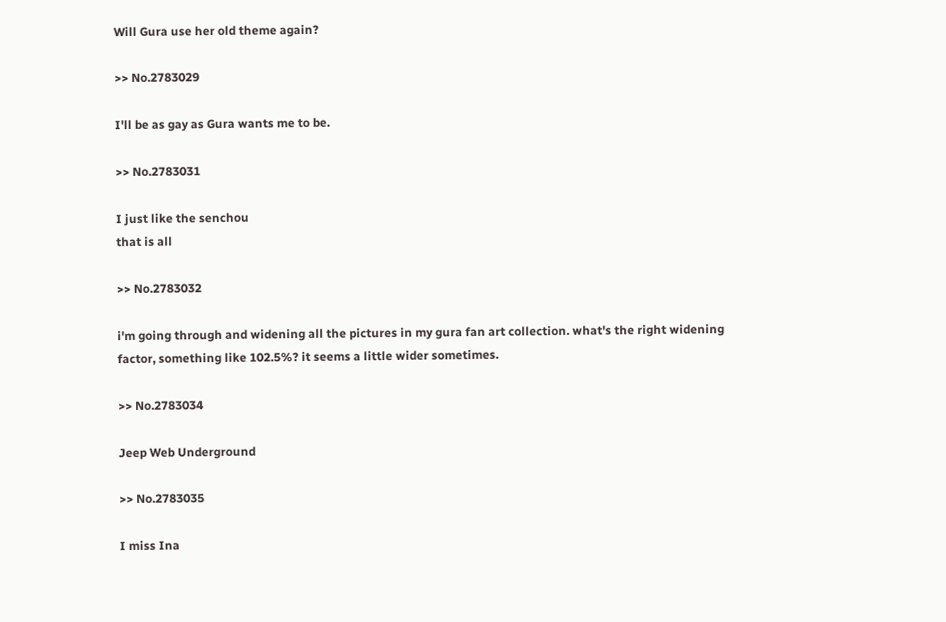Will Gura use her old theme again?

>> No.2783029

I'll be as gay as Gura wants me to be.

>> No.2783031

I just like the senchou
that is all

>> No.2783032

i'm going through and widening all the pictures in my gura fan art collection. what's the right widening factor, something like 102.5%? it seems a little wider sometimes.

>> No.2783034

Jeep Web Underground

>> No.2783035

I miss Ina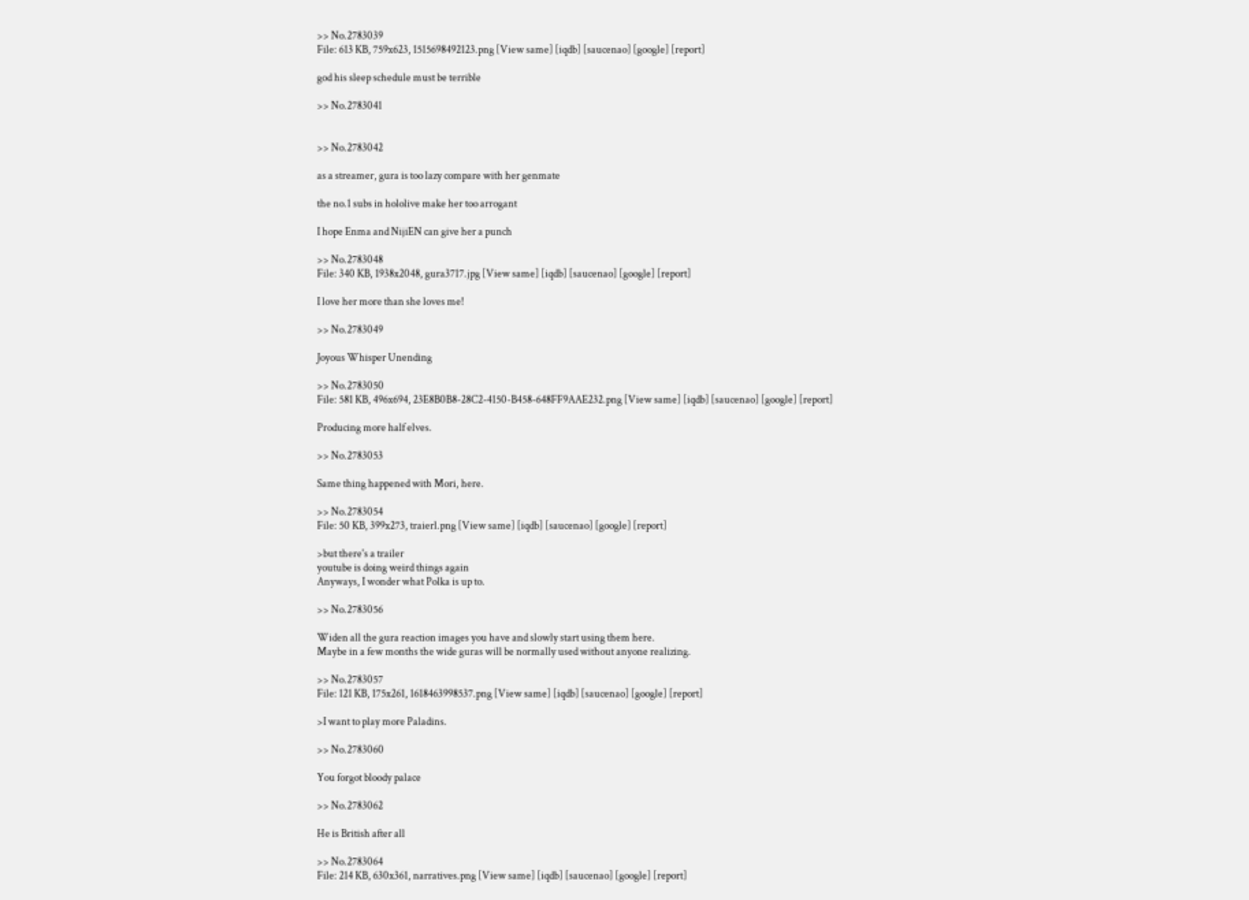>> No.2783039
File: 613 KB, 759x623, 1515698492123.png [View same] [iqdb] [saucenao] [google] [report]

god his sleep schedule must be terrible

>> No.2783041


>> No.2783042

as a streamer, gura is too lazy compare with her genmate

the no.1 subs in hololive make her too arrogant

I hope Enma and NijiEN can give her a punch

>> No.2783048
File: 340 KB, 1938x2048, gura3717.jpg [View same] [iqdb] [saucenao] [google] [report]

I love her more than she loves me!

>> No.2783049

Joyous Whisper Unending

>> No.2783050
File: 581 KB, 496x694, 23E8B0B8-28C2-4150-B458-648FF9AAE232.png [View same] [iqdb] [saucenao] [google] [report]

Producing more half elves.

>> No.2783053

Same thing happened with Mori, here.

>> No.2783054
File: 50 KB, 399x273, traierl.png [View same] [iqdb] [saucenao] [google] [report]

>but there's a trailer
youtube is doing weird things again
Anyways, I wonder what Polka is up to.

>> No.2783056

Widen all the gura reaction images you have and slowly start using them here.
Maybe in a few months the wide guras will be normally used without anyone realizing.

>> No.2783057
File: 121 KB, 175x261, 1618463998537.png [View same] [iqdb] [saucenao] [google] [report]

>I want to play more Paladins.

>> No.2783060

You forgot bloody palace

>> No.2783062

He is British after all

>> No.2783064
File: 214 KB, 630x361, narratives.png [View same] [iqdb] [saucenao] [google] [report]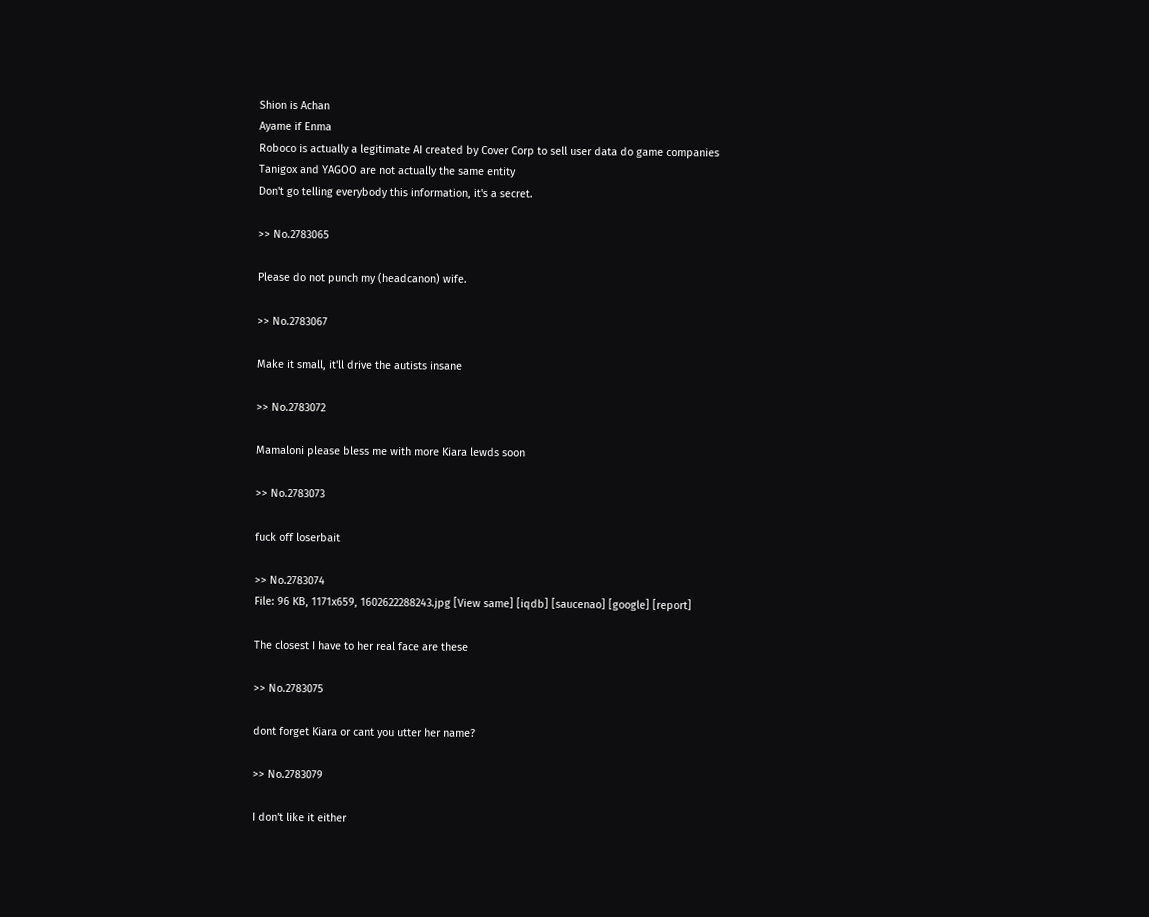Shion is Achan
Ayame if Enma
Roboco is actually a legitimate AI created by Cover Corp to sell user data do game companies
Tanigox and YAGOO are not actually the same entity
Don't go telling everybody this information, it's a secret.

>> No.2783065

Please do not punch my (headcanon) wife.

>> No.2783067

Make it small, it'll drive the autists insane

>> No.2783072

Mamaloni please bless me with more Kiara lewds soon

>> No.2783073

fuck off loserbait

>> No.2783074
File: 96 KB, 1171x659, 1602622288243.jpg [View same] [iqdb] [saucenao] [google] [report]

The closest I have to her real face are these

>> No.2783075

dont forget Kiara or cant you utter her name?

>> No.2783079

I don't like it either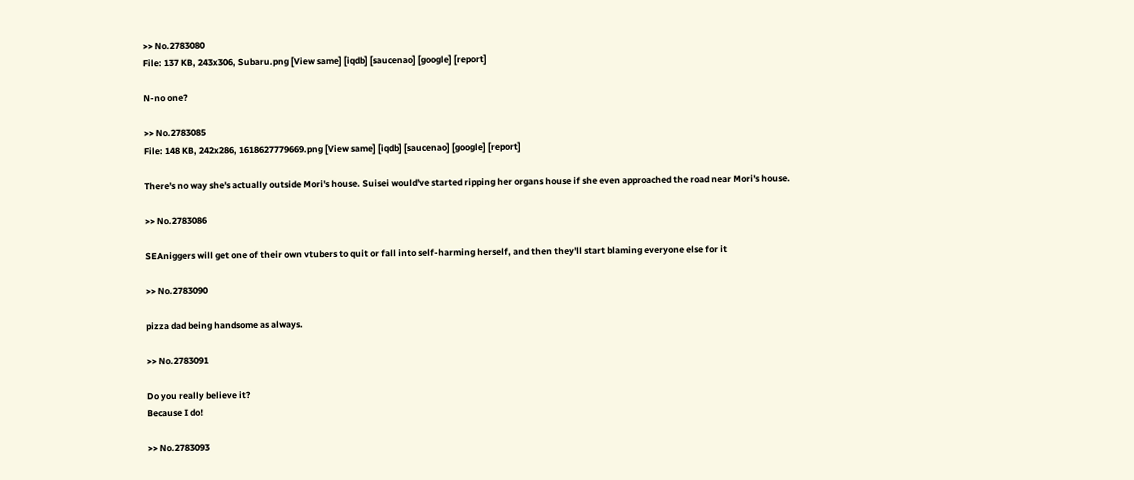>> No.2783080
File: 137 KB, 243x306, Subaru.png [View same] [iqdb] [saucenao] [google] [report]

N-no one?

>> No.2783085
File: 148 KB, 242x286, 1618627779669.png [View same] [iqdb] [saucenao] [google] [report]

There's no way she's actually outside Mori's house. Suisei would've started ripping her organs house if she even approached the road near Mori's house.

>> No.2783086

SEAniggers will get one of their own vtubers to quit or fall into self-harming herself, and then they'll start blaming everyone else for it

>> No.2783090

pizza dad being handsome as always.

>> No.2783091

Do you really believe it?
Because I do!

>> No.2783093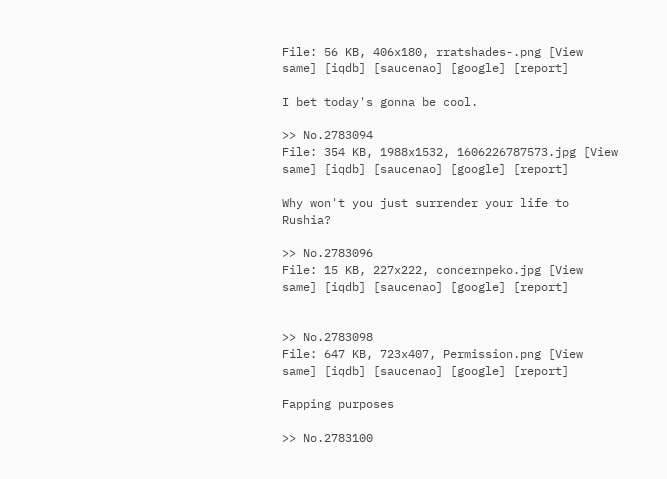File: 56 KB, 406x180, rratshades-.png [View same] [iqdb] [saucenao] [google] [report]

I bet today's gonna be cool.

>> No.2783094
File: 354 KB, 1988x1532, 1606226787573.jpg [View same] [iqdb] [saucenao] [google] [report]

Why won't you just surrender your life to Rushia?

>> No.2783096
File: 15 KB, 227x222, concernpeko.jpg [View same] [iqdb] [saucenao] [google] [report]


>> No.2783098
File: 647 KB, 723x407, Permission.png [View same] [iqdb] [saucenao] [google] [report]

Fapping purposes

>> No.2783100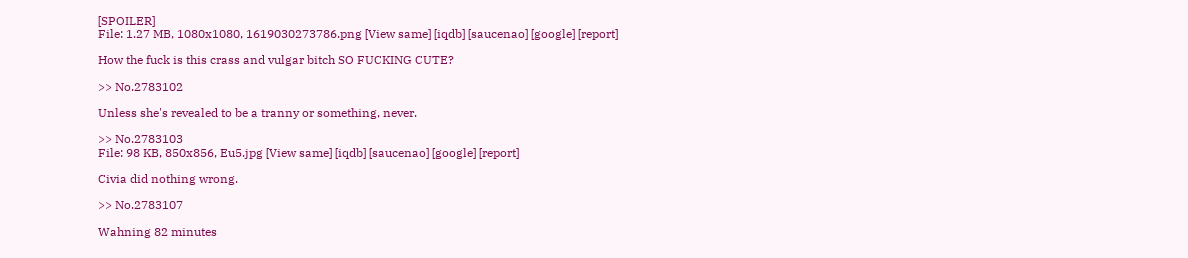[SPOILER]
File: 1.27 MB, 1080x1080, 1619030273786.png [View same] [iqdb] [saucenao] [google] [report]

How the fuck is this crass and vulgar bitch SO FUCKING CUTE?

>> No.2783102

Unless she's revealed to be a tranny or something, never.

>> No.2783103
File: 98 KB, 850x856, Eu5.jpg [View same] [iqdb] [saucenao] [google] [report]

Civia did nothing wrong.

>> No.2783107

Wahning 82 minutes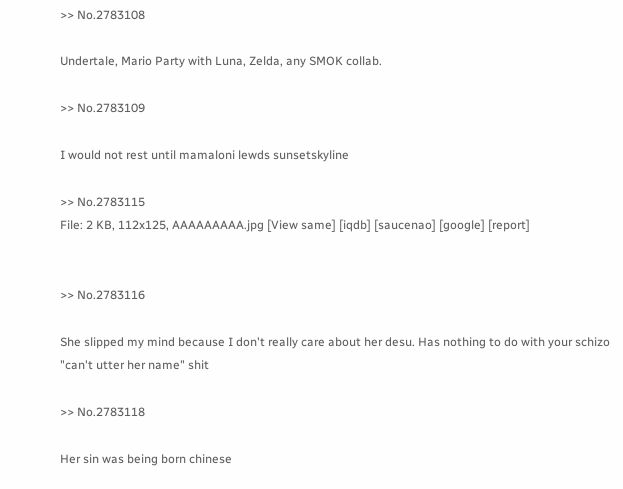>> No.2783108

Undertale, Mario Party with Luna, Zelda, any SMOK collab.

>> No.2783109

I would not rest until mamaloni lewds sunsetskyline

>> No.2783115
File: 2 KB, 112x125, AAAAAAAAA.jpg [View same] [iqdb] [saucenao] [google] [report]


>> No.2783116

She slipped my mind because I don't really care about her desu. Has nothing to do with your schizo "can't utter her name" shit

>> No.2783118

Her sin was being born chinese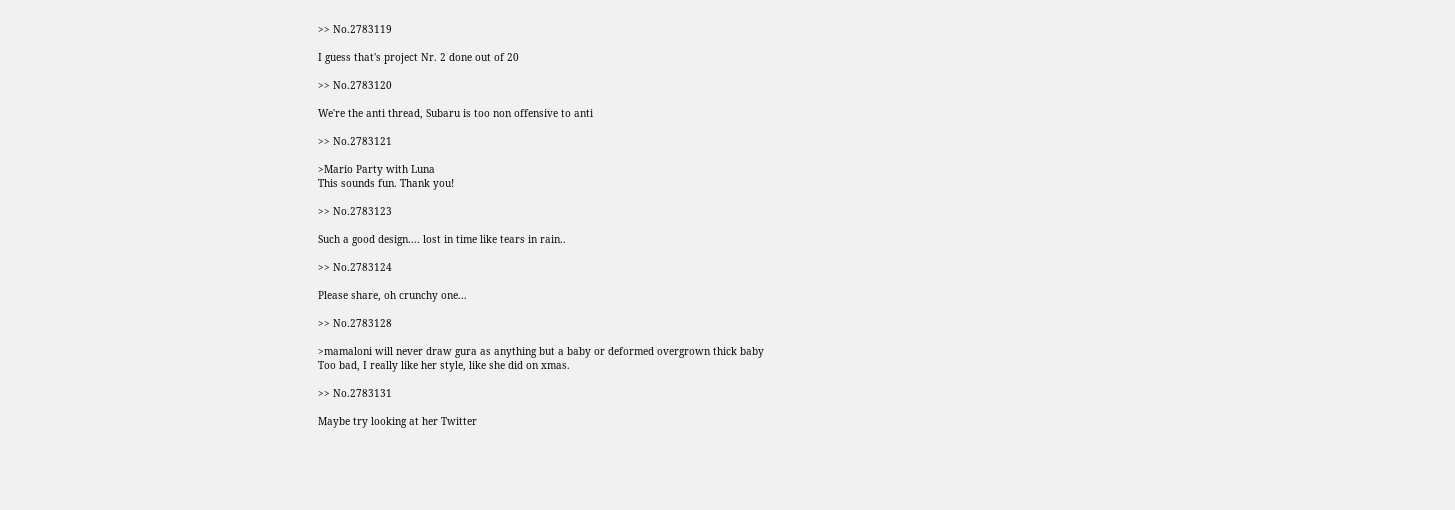>> No.2783119

I guess that's project Nr. 2 done out of 20

>> No.2783120

We're the anti thread, Subaru is too non offensive to anti

>> No.2783121

>Mario Party with Luna
This sounds fun. Thank you!

>> No.2783123

Such a good design.... lost in time like tears in rain..

>> No.2783124

Please share, oh crunchy one...

>> No.2783128

>mamaloni will never draw gura as anything but a baby or deformed overgrown thick baby
Too bad, I really like her style, like she did on xmas.

>> No.2783131

Maybe try looking at her Twitter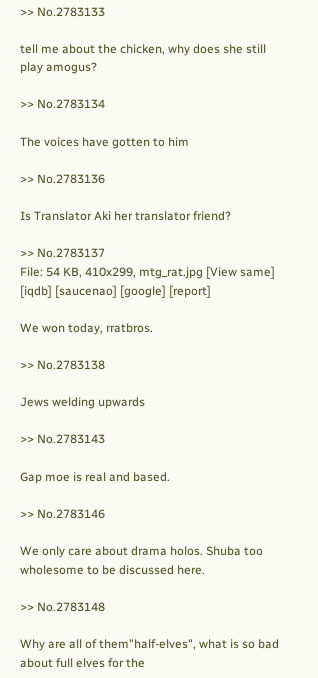>> No.2783133

tell me about the chicken, why does she still play amogus?

>> No.2783134

The voices have gotten to him

>> No.2783136

Is Translator Aki her translator friend?

>> No.2783137
File: 54 KB, 410x299, mtg_rat.jpg [View same] [iqdb] [saucenao] [google] [report]

We won today, rratbros.

>> No.2783138

Jews welding upwards

>> No.2783143

Gap moe is real and based.

>> No.2783146

We only care about drama holos. Shuba too wholesome to be discussed here.

>> No.2783148

Why are all of them"half-elves", what is so bad about full elves for the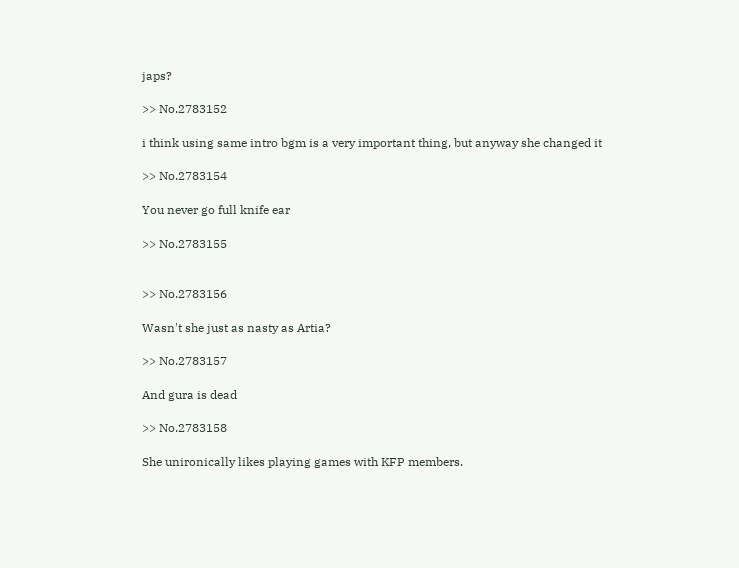japs?

>> No.2783152

i think using same intro bgm is a very important thing, but anyway she changed it

>> No.2783154

You never go full knife ear

>> No.2783155


>> No.2783156

Wasn't she just as nasty as Artia?

>> No.2783157

And gura is dead

>> No.2783158

She unironically likes playing games with KFP members.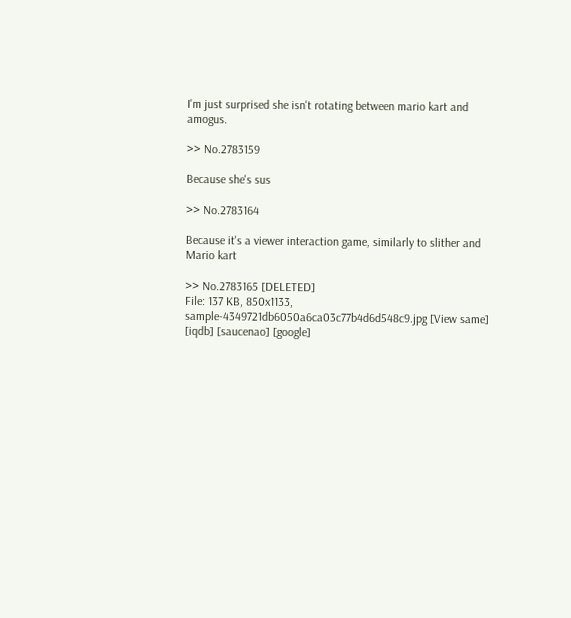I'm just surprised she isn't rotating between mario kart and amogus.

>> No.2783159

Because she's sus

>> No.2783164

Because it's a viewer interaction game, similarly to slither and Mario kart

>> No.2783165 [DELETED]
File: 137 KB, 850x1133, sample-4349721db6050a6ca03c77b4d6d548c9.jpg [View same] [iqdb] [saucenao] [google]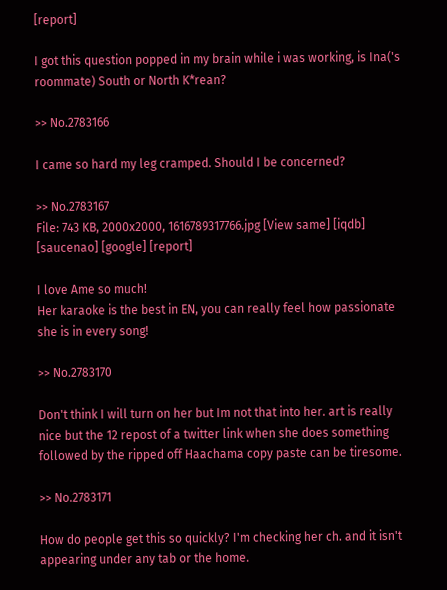[report]

I got this question popped in my brain while i was working, is Ina('s roommate) South or North K*rean?

>> No.2783166

I came so hard my leg cramped. Should I be concerned?

>> No.2783167
File: 743 KB, 2000x2000, 1616789317766.jpg [View same] [iqdb] [saucenao] [google] [report]

I love Ame so much!
Her karaoke is the best in EN, you can really feel how passionate she is in every song!

>> No.2783170

Don't think I will turn on her but Im not that into her. art is really nice but the 12 repost of a twitter link when she does something followed by the ripped off Haachama copy paste can be tiresome.

>> No.2783171

How do people get this so quickly? I'm checking her ch. and it isn't appearing under any tab or the home.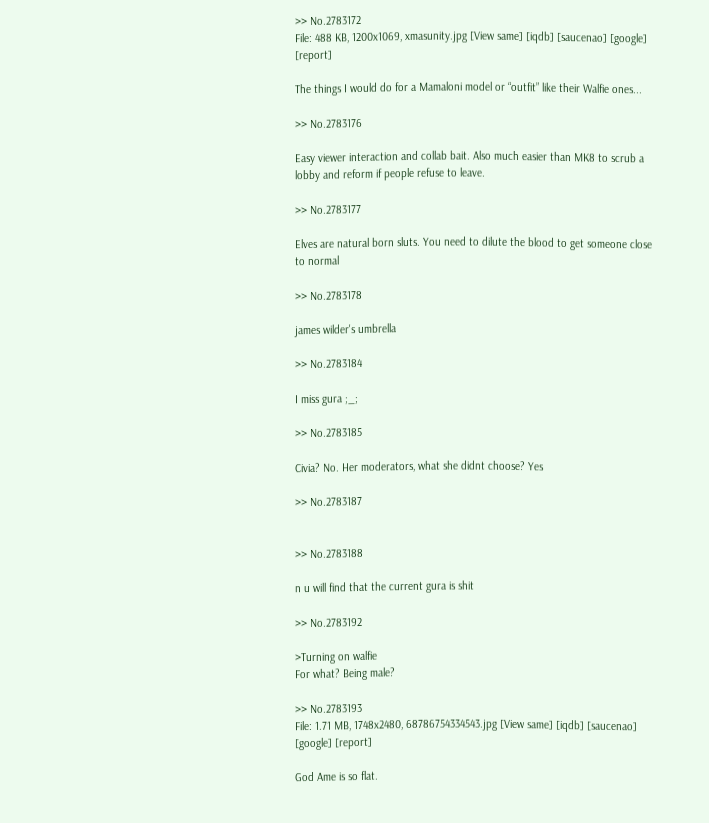>> No.2783172
File: 488 KB, 1200x1069, xmasunity.jpg [View same] [iqdb] [saucenao] [google] [report]

The things I would do for a Mamaloni model or “outfit” like their Walfie ones...

>> No.2783176

Easy viewer interaction and collab bait. Also much easier than MK8 to scrub a lobby and reform if people refuse to leave.

>> No.2783177

Elves are natural born sluts. You need to dilute the blood to get someone close to normal

>> No.2783178

james wilder's umbrella

>> No.2783184

I miss gura ;_;

>> No.2783185

Civia? No. Her moderators, what she didnt choose? Yes

>> No.2783187


>> No.2783188

n u will find that the current gura is shit

>> No.2783192

>Turning on walfie
For what? Being male?

>> No.2783193
File: 1.71 MB, 1748x2480, 68786754334543.jpg [View same] [iqdb] [saucenao] [google] [report]

God Ame is so flat.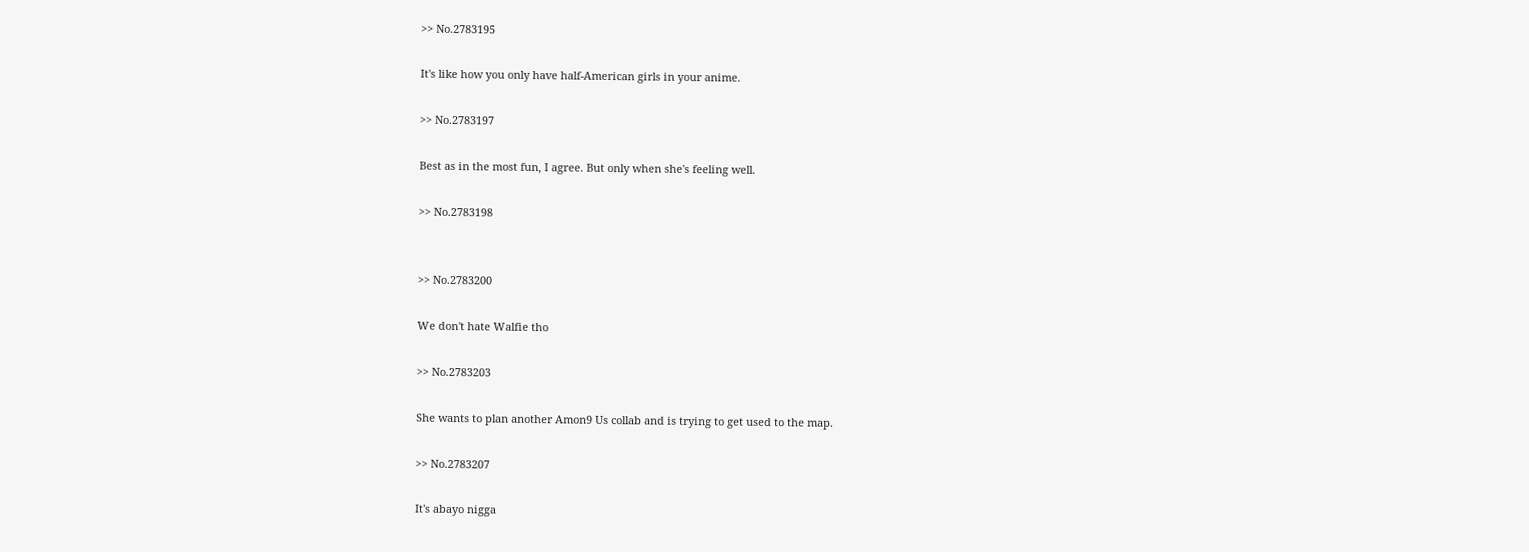>> No.2783195

It's like how you only have half-American girls in your anime.

>> No.2783197

Best as in the most fun, I agree. But only when she's feeling well.

>> No.2783198


>> No.2783200

We don't hate Walfie tho

>> No.2783203

She wants to plan another Amon9 Us collab and is trying to get used to the map.

>> No.2783207

It's abayo nigga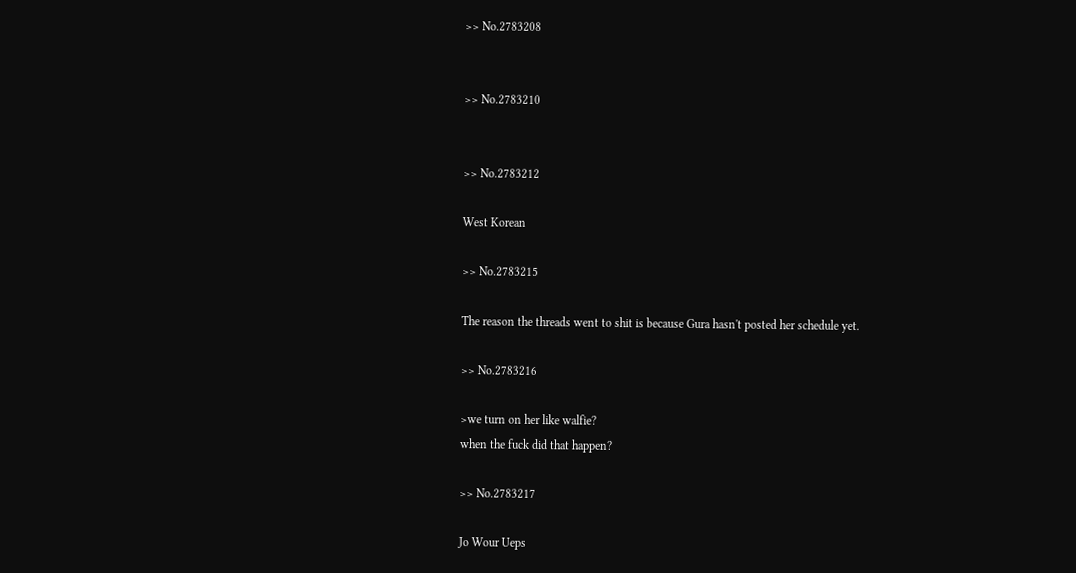>> No.2783208


>> No.2783210


>> No.2783212

West Korean

>> No.2783215

The reason the threads went to shit is because Gura hasn't posted her schedule yet.

>> No.2783216

>we turn on her like walfie?
when the fuck did that happen?

>> No.2783217

Jo Wour Ueps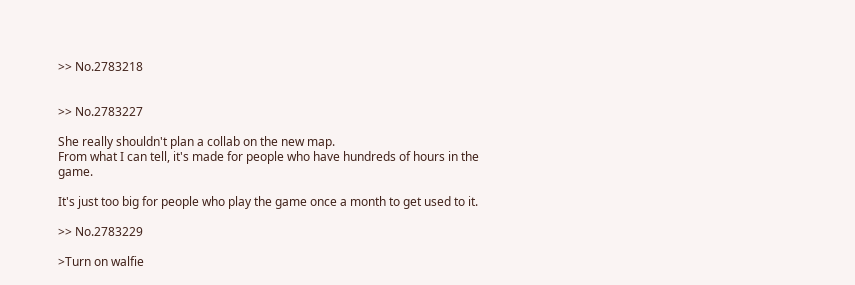>> No.2783218


>> No.2783227

She really shouldn't plan a collab on the new map.
From what I can tell, it's made for people who have hundreds of hours in the game.

It's just too big for people who play the game once a month to get used to it.

>> No.2783229

>Turn on walfie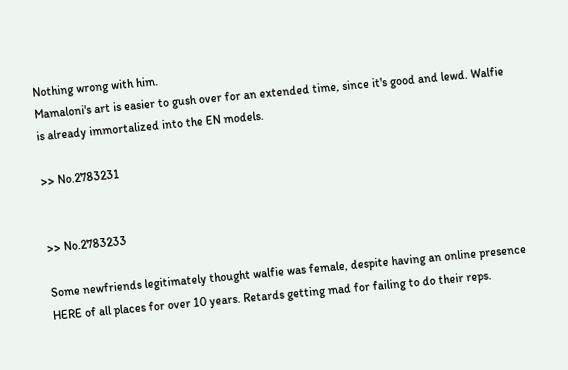Nothing wrong with him.
Mamaloni's art is easier to gush over for an extended time, since it's good and lewd. Walfie is already immortalized into the EN models.

>> No.2783231


>> No.2783233

Some newfriends legitimately thought walfie was female, despite having an online presence HERE of all places for over 10 years. Retards getting mad for failing to do their reps.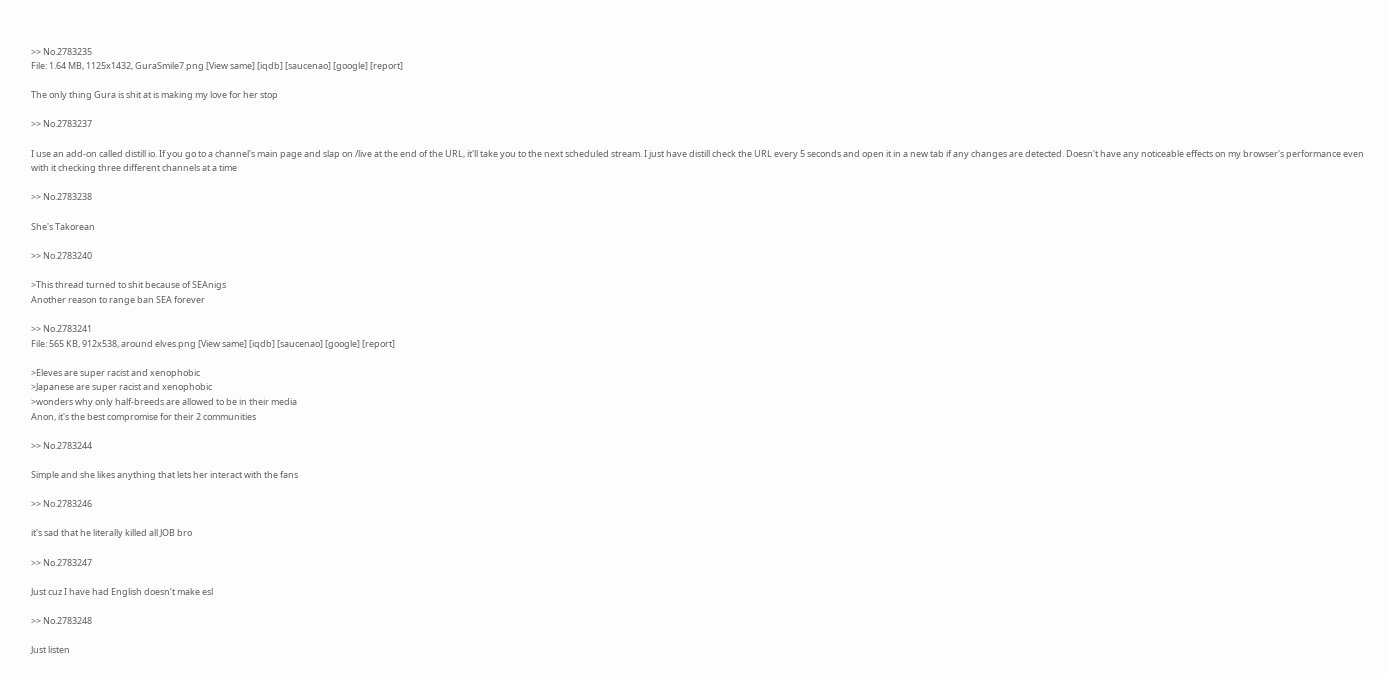>> No.2783235
File: 1.64 MB, 1125x1432, GuraSmile7.png [View same] [iqdb] [saucenao] [google] [report]

The only thing Gura is shit at is making my love for her stop

>> No.2783237

I use an add-on called distill io. If you go to a channel's main page and slap on /live at the end of the URL, it'll take you to the next scheduled stream. I just have distill check the URL every 5 seconds and open it in a new tab if any changes are detected. Doesn't have any noticeable effects on my browser's performance even with it checking three different channels at a time

>> No.2783238

She's Takorean

>> No.2783240

>This thread turned to shit because of SEAnigs
Another reason to range ban SEA forever

>> No.2783241
File: 565 KB, 912x538, around elves.png [View same] [iqdb] [saucenao] [google] [report]

>Eleves are super racist and xenophobic
>Japanese are super racist and xenophobic
>wonders why only half-breeds are allowed to be in their media
Anon, it's the best compromise for their 2 communities

>> No.2783244

Simple and she likes anything that lets her interact with the fans

>> No.2783246

it's sad that he literally killed all JOB bro

>> No.2783247

Just cuz I have had English doesn’t make esl

>> No.2783248

Just listen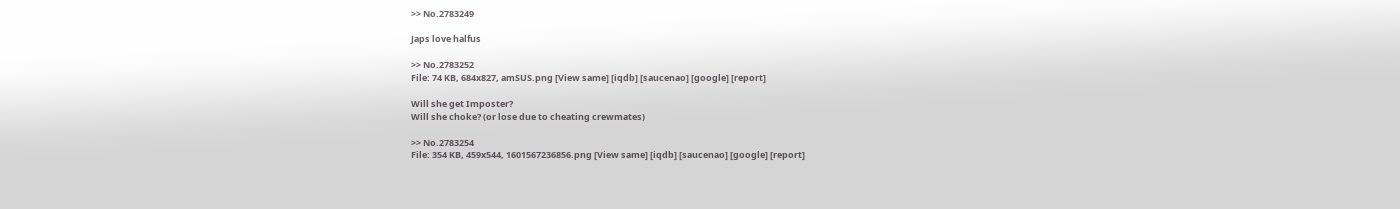>> No.2783249

Japs love halfus

>> No.2783252
File: 74 KB, 684x827, amSUS.png [View same] [iqdb] [saucenao] [google] [report]

Will she get Imposter?
Will she choke? (or lose due to cheating crewmates)

>> No.2783254
File: 354 KB, 459x544, 1601567236856.png [View same] [iqdb] [saucenao] [google] [report]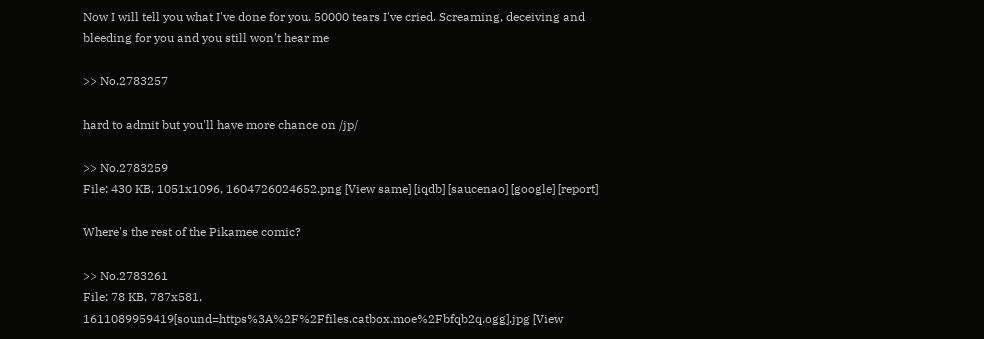Now I will tell you what I've done for you. 50000 tears I've cried. Screaming, deceiving and bleeding for you and you still won't hear me

>> No.2783257

hard to admit but you'll have more chance on /jp/

>> No.2783259
File: 430 KB, 1051x1096, 1604726024652.png [View same] [iqdb] [saucenao] [google] [report]

Where's the rest of the Pikamee comic?

>> No.2783261
File: 78 KB, 787x581, 1611089959419[sound=https%3A%2F%2Ffiles.catbox.moe%2Fbfqb2q.ogg].jpg [View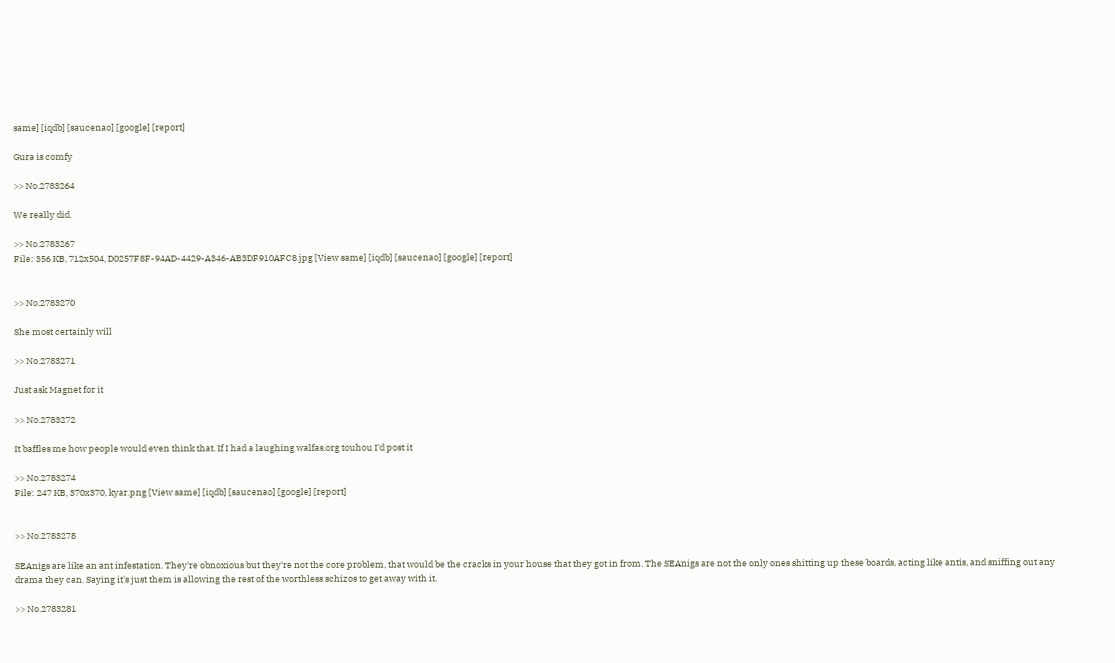same] [iqdb] [saucenao] [google] [report]

Gura is comfy

>> No.2783264

We really did.

>> No.2783267
File: 356 KB, 712x504, D0257F8F-94AD-4429-A346-AB3DF910AFC8.jpg [View same] [iqdb] [saucenao] [google] [report]


>> No.2783270

She most certainly will

>> No.2783271

Just ask Magnet for it

>> No.2783272

It baffles me how people would even think that. If I had a laughing walfas.org touhou I'd post it

>> No.2783274
File: 247 KB, 370x370, kyar.png [View same] [iqdb] [saucenao] [google] [report]


>> No.2783278

SEAnigs are like an ant infestation. They're obnoxious but they're not the core problem, that would be the cracks in your house that they got in from. The SEAnigs are not the only ones shitting up these boards, acting like antis, and sniffing out any drama they can. Saying it's just them is allowing the rest of the worthless schizos to get away with it.

>> No.2783281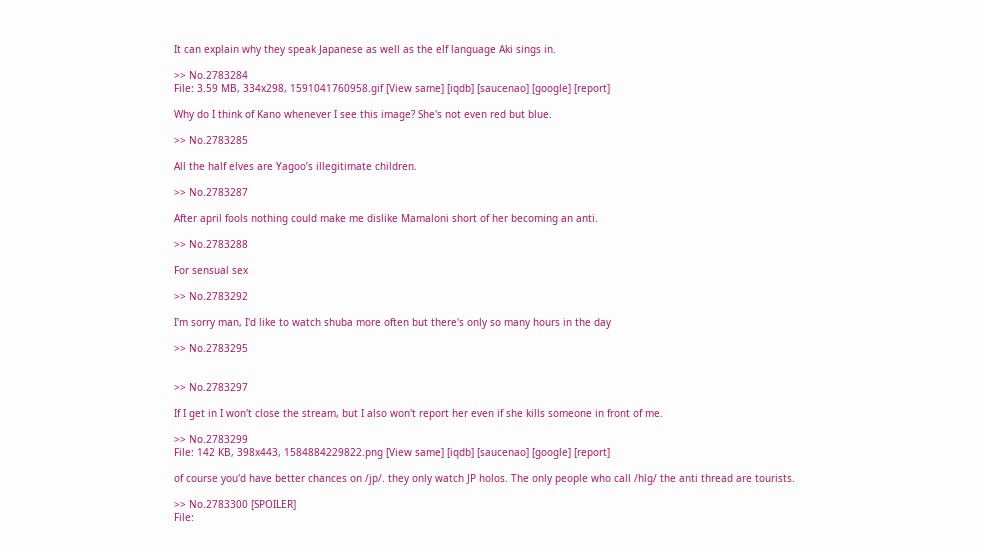It can explain why they speak Japanese as well as the elf language Aki sings in.

>> No.2783284
File: 3.59 MB, 334x298, 1591041760958.gif [View same] [iqdb] [saucenao] [google] [report]

Why do I think of Kano whenever I see this image? She's not even red but blue.

>> No.2783285

All the half elves are Yagoo’s illegitimate children.

>> No.2783287

After april fools nothing could make me dislike Mamaloni short of her becoming an anti.

>> No.2783288

For sensual sex

>> No.2783292

I'm sorry man, I'd like to watch shuba more often but there's only so many hours in the day

>> No.2783295


>> No.2783297

If I get in I won't close the stream, but I also won't report her even if she kills someone in front of me.

>> No.2783299
File: 142 KB, 398x443, 1584884229822.png [View same] [iqdb] [saucenao] [google] [report]

of course you'd have better chances on /jp/. they only watch JP holos. The only people who call /hlg/ the anti thread are tourists.

>> No.2783300 [SPOILER]
File: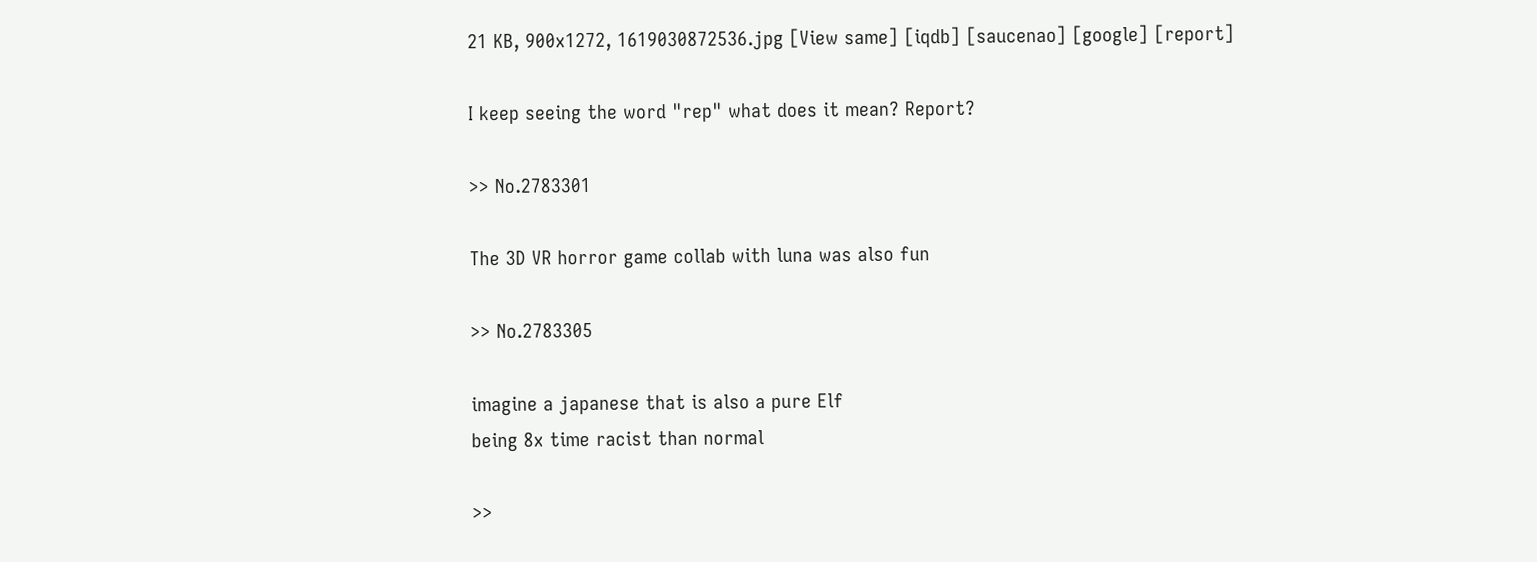21 KB, 900x1272, 1619030872536.jpg [View same] [iqdb] [saucenao] [google] [report]

I keep seeing the word "rep" what does it mean? Report?

>> No.2783301

The 3D VR horror game collab with luna was also fun

>> No.2783305

imagine a japanese that is also a pure Elf
being 8x time racist than normal

>>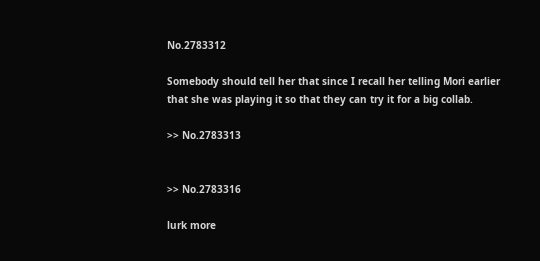No.2783312

Somebody should tell her that since I recall her telling Mori earlier that she was playing it so that they can try it for a big collab.

>> No.2783313


>> No.2783316

lurk more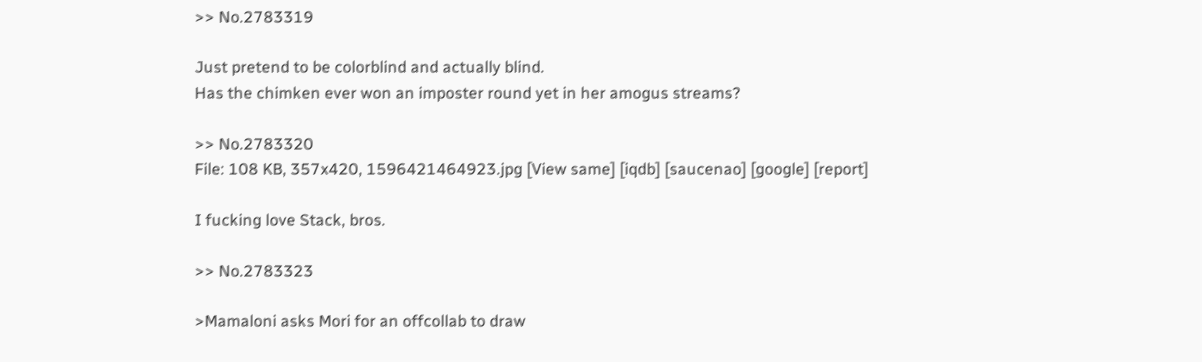>> No.2783319

Just pretend to be colorblind and actually blind.
Has the chimken ever won an imposter round yet in her amogus streams?

>> No.2783320
File: 108 KB, 357x420, 1596421464923.jpg [View same] [iqdb] [saucenao] [google] [report]

I fucking love Stack, bros.

>> No.2783323

>Mamaloni asks Mori for an offcollab to draw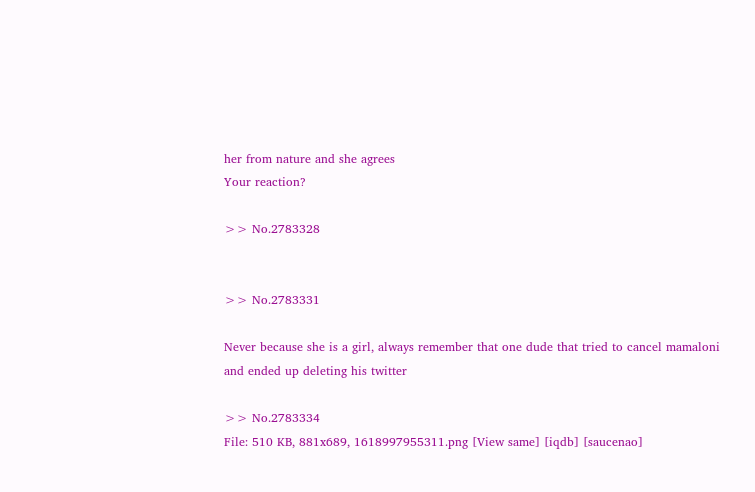her from nature and she agrees
Your reaction?

>> No.2783328


>> No.2783331

Never because she is a girl, always remember that one dude that tried to cancel mamaloni and ended up deleting his twitter

>> No.2783334
File: 510 KB, 881x689, 1618997955311.png [View same] [iqdb] [saucenao]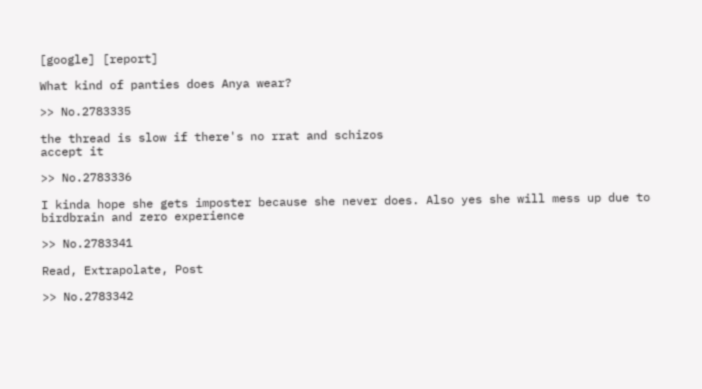[google] [report]

What kind of panties does Anya wear?

>> No.2783335

the thread is slow if there's no rrat and schizos
accept it

>> No.2783336

I kinda hope she gets imposter because she never does. Also yes she will mess up due to birdbrain and zero experience

>> No.2783341

Read, Extrapolate, Post

>> No.2783342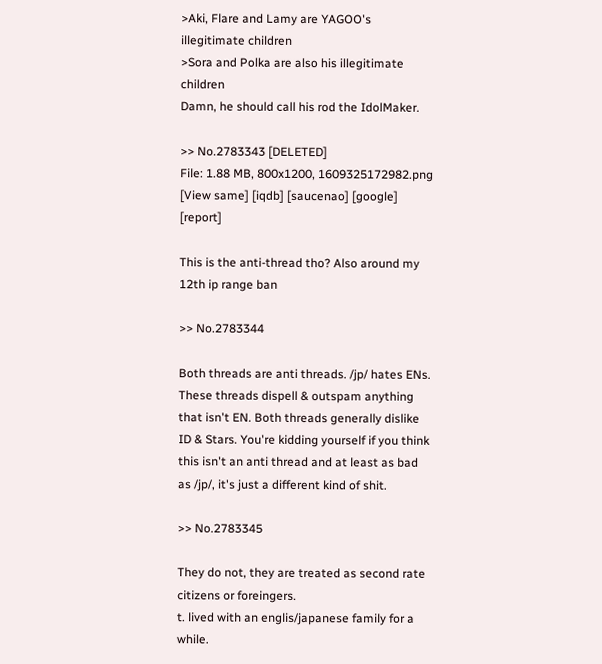>Aki, Flare and Lamy are YAGOO's illegitimate children
>Sora and Polka are also his illegitimate children
Damn, he should call his rod the IdolMaker.

>> No.2783343 [DELETED]
File: 1.88 MB, 800x1200, 1609325172982.png [View same] [iqdb] [saucenao] [google] [report]

This is the anti-thread tho? Also around my 12th ip range ban

>> No.2783344

Both threads are anti threads. /jp/ hates ENs. These threads dispell & outspam anything that isn't EN. Both threads generally dislike ID & Stars. You're kidding yourself if you think this isn't an anti thread and at least as bad as /jp/, it's just a different kind of shit.

>> No.2783345

They do not, they are treated as second rate citizens or foreingers.
t. lived with an englis/japanese family for a while.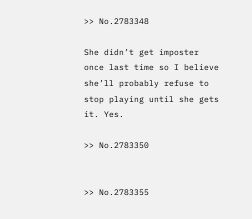>> No.2783348

She didn’t get imposter once last time so I believe she’ll probably refuse to stop playing until she gets it. Yes.

>> No.2783350


>> No.2783355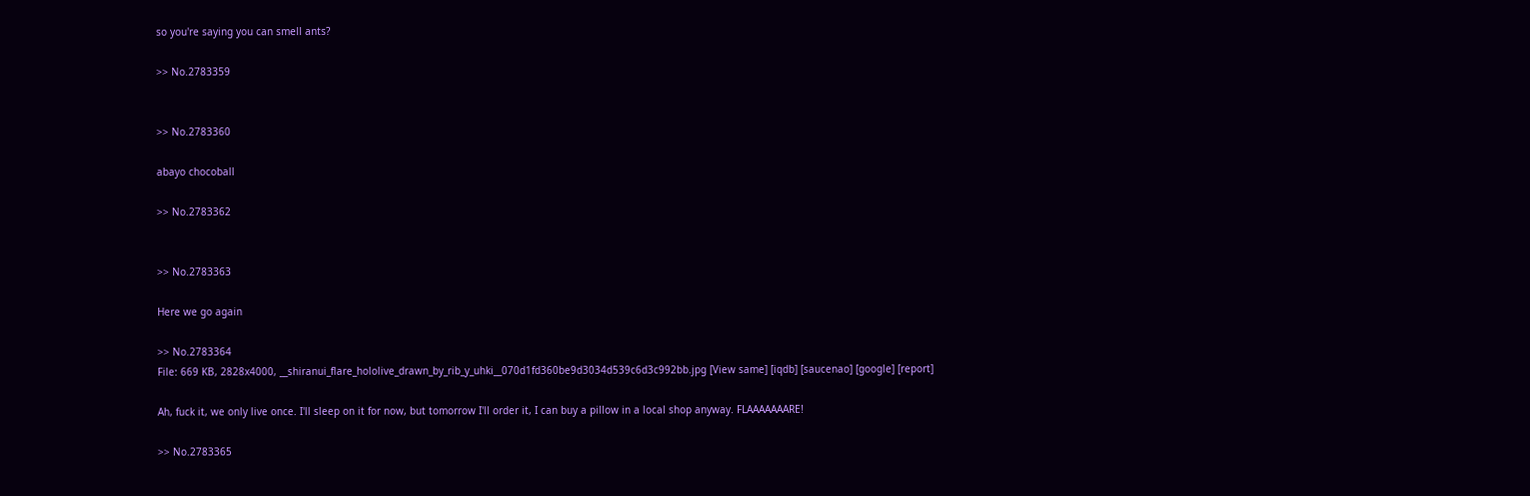so you're saying you can smell ants?

>> No.2783359


>> No.2783360

abayo chocoball

>> No.2783362


>> No.2783363

Here we go again

>> No.2783364
File: 669 KB, 2828x4000, __shiranui_flare_hololive_drawn_by_rib_y_uhki__070d1fd360be9d3034d539c6d3c992bb.jpg [View same] [iqdb] [saucenao] [google] [report]

Ah, fuck it, we only live once. I'll sleep on it for now, but tomorrow I'll order it, I can buy a pillow in a local shop anyway. FLAAAAAAARE!

>> No.2783365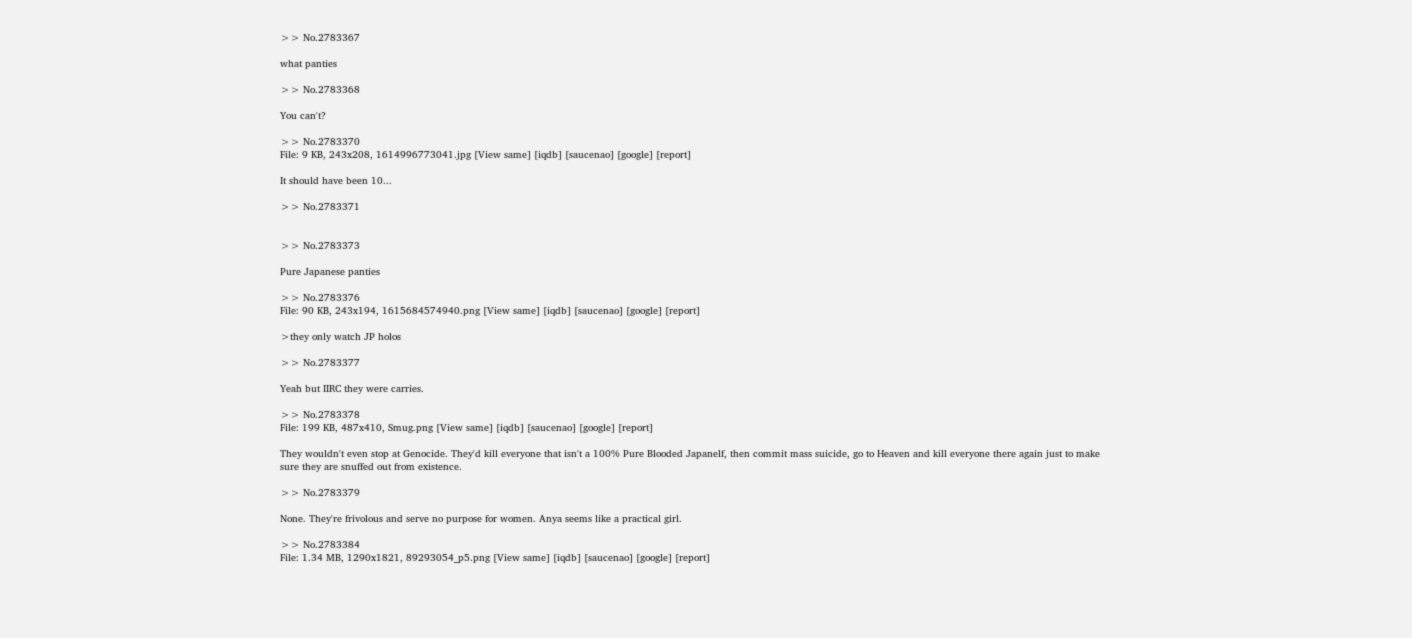>> No.2783367

what panties

>> No.2783368

You can't?

>> No.2783370
File: 9 KB, 243x208, 1614996773041.jpg [View same] [iqdb] [saucenao] [google] [report]

It should have been 10...

>> No.2783371


>> No.2783373

Pure Japanese panties

>> No.2783376
File: 90 KB, 243x194, 1615684574940.png [View same] [iqdb] [saucenao] [google] [report]

>they only watch JP holos

>> No.2783377

Yeah but IIRC they were carries.

>> No.2783378
File: 199 KB, 487x410, Smug.png [View same] [iqdb] [saucenao] [google] [report]

They wouldn't even stop at Genocide. They'd kill everyone that isn't a 100% Pure Blooded Japanelf, then commit mass suicide, go to Heaven and kill everyone there again just to make sure they are snuffed out from existence.

>> No.2783379

None. They're frivolous and serve no purpose for women. Anya seems like a practical girl.

>> No.2783384
File: 1.34 MB, 1290x1821, 89293054_p5.png [View same] [iqdb] [saucenao] [google] [report]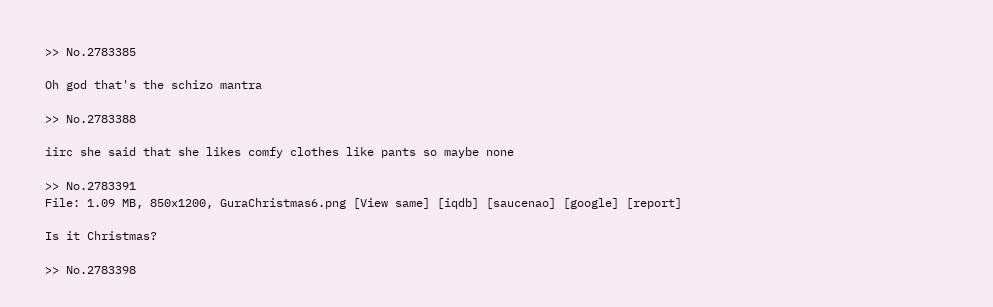>> No.2783385

Oh god that's the schizo mantra

>> No.2783388

iirc she said that she likes comfy clothes like pants so maybe none

>> No.2783391
File: 1.09 MB, 850x1200, GuraChristmas6.png [View same] [iqdb] [saucenao] [google] [report]

Is it Christmas?

>> No.2783398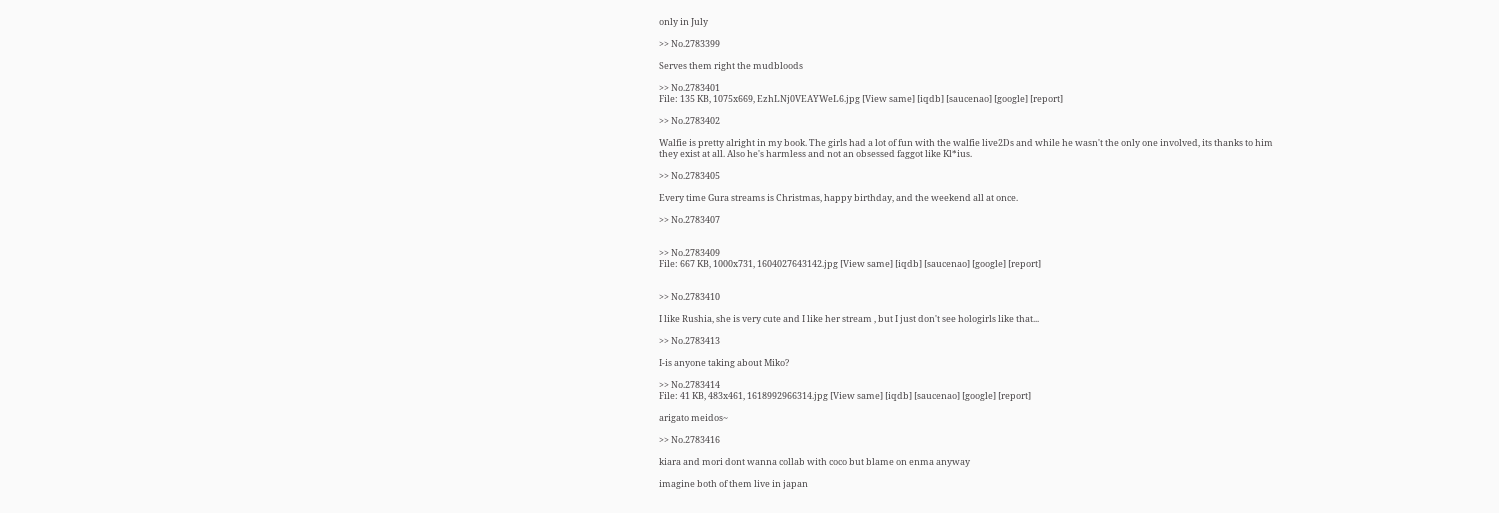only in July

>> No.2783399

Serves them right the mudbloods

>> No.2783401
File: 135 KB, 1075x669, EzhLNj0VEAYWeL6.jpg [View same] [iqdb] [saucenao] [google] [report]

>> No.2783402

Walfie is pretty alright in my book. The girls had a lot of fun with the walfie live2Ds and while he wasn't the only one involved, its thanks to him they exist at all. Also he's harmless and not an obsessed faggot like Kl*ius.

>> No.2783405

Every time Gura streams is Christmas, happy birthday, and the weekend all at once.

>> No.2783407


>> No.2783409
File: 667 KB, 1000x731, 1604027643142.jpg [View same] [iqdb] [saucenao] [google] [report]


>> No.2783410

I like Rushia, she is very cute and I like her stream , but I just don't see hologirls like that...

>> No.2783413

I-is anyone taking about Miko?

>> No.2783414
File: 41 KB, 483x461, 1618992966314.jpg [View same] [iqdb] [saucenao] [google] [report]

arigato meidos~

>> No.2783416

kiara and mori dont wanna collab with coco but blame on enma anyway

imagine both of them live in japan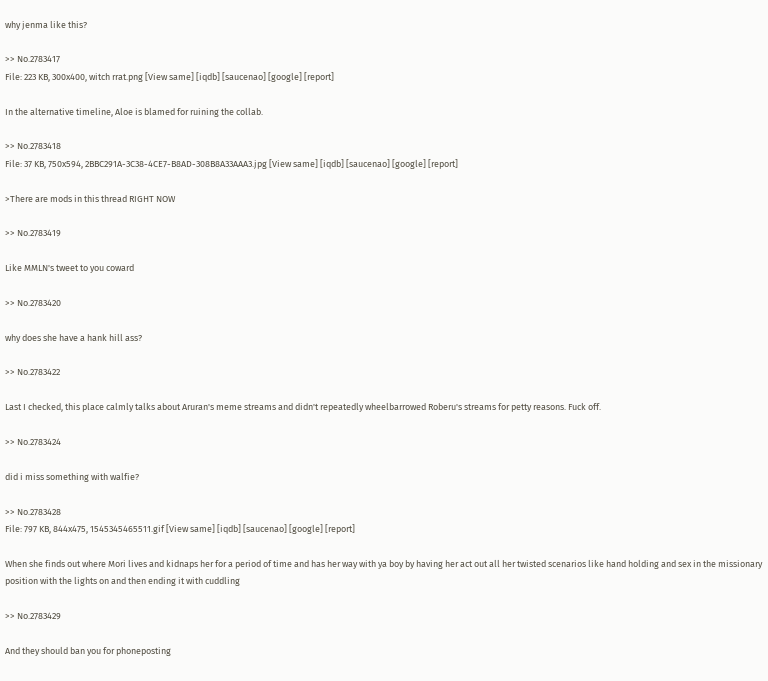why jenma like this?

>> No.2783417
File: 223 KB, 300x400, witch rrat.png [View same] [iqdb] [saucenao] [google] [report]

In the alternative timeline, Aloe is blamed for ruining the collab.

>> No.2783418
File: 37 KB, 750x594, 2BBC291A-3C38-4CE7-B8AD-308B8A33AAA3.jpg [View same] [iqdb] [saucenao] [google] [report]

>There are mods in this thread RIGHT NOW

>> No.2783419

Like MMLN's tweet to you coward

>> No.2783420

why does she have a hank hill ass?

>> No.2783422

Last I checked, this place calmly talks about Aruran's meme streams and didn't repeatedly wheelbarrowed Roberu's streams for petty reasons. Fuck off.

>> No.2783424

did i miss something with walfie?

>> No.2783428
File: 797 KB, 844x475, 1545345465511.gif [View same] [iqdb] [saucenao] [google] [report]

When she finds out where Mori lives and kidnaps her for a period of time and has her way with ya boy by having her act out all her twisted scenarios like hand holding and sex in the missionary position with the lights on and then ending it with cuddling

>> No.2783429

And they should ban you for phoneposting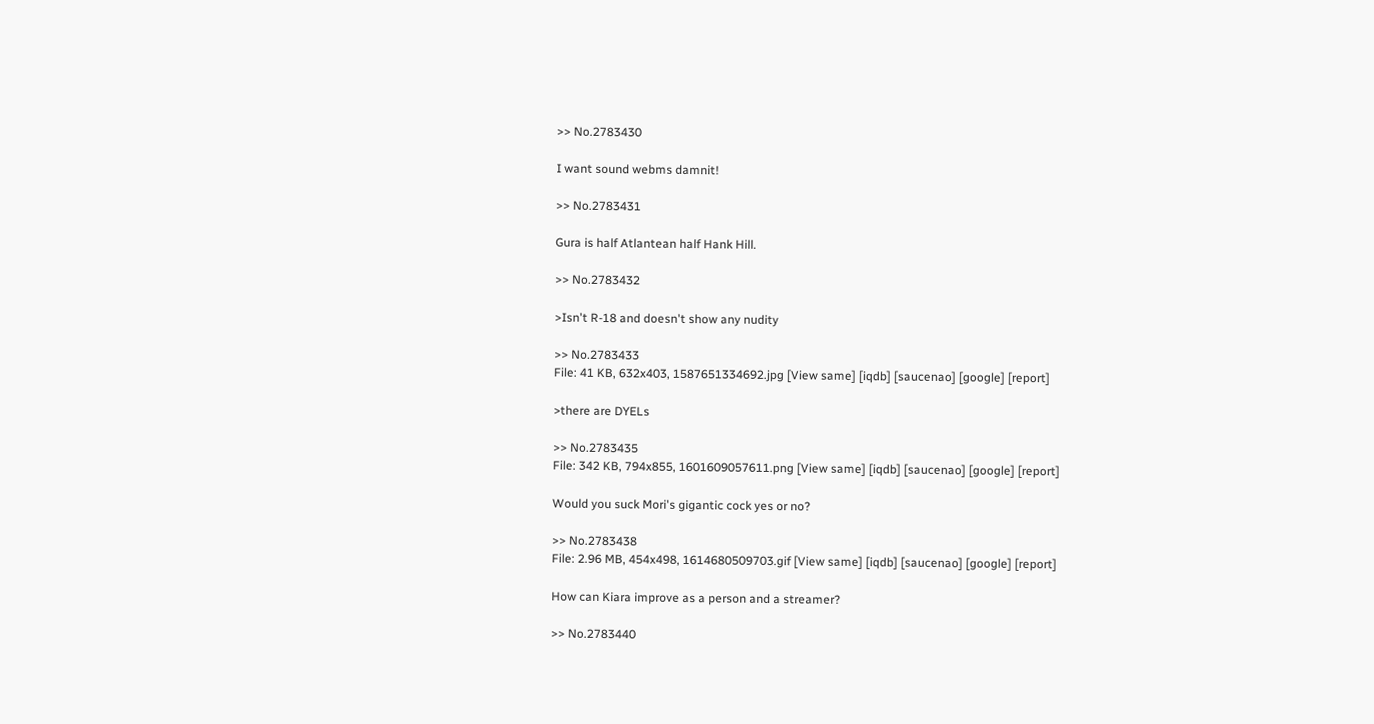>> No.2783430

I want sound webms damnit!

>> No.2783431

Gura is half Atlantean half Hank Hill.

>> No.2783432

>Isn't R-18 and doesn't show any nudity

>> No.2783433
File: 41 KB, 632x403, 1587651334692.jpg [View same] [iqdb] [saucenao] [google] [report]

>there are DYELs

>> No.2783435
File: 342 KB, 794x855, 1601609057611.png [View same] [iqdb] [saucenao] [google] [report]

Would you suck Mori's gigantic cock yes or no?

>> No.2783438
File: 2.96 MB, 454x498, 1614680509703.gif [View same] [iqdb] [saucenao] [google] [report]

How can Kiara improve as a person and a streamer?

>> No.2783440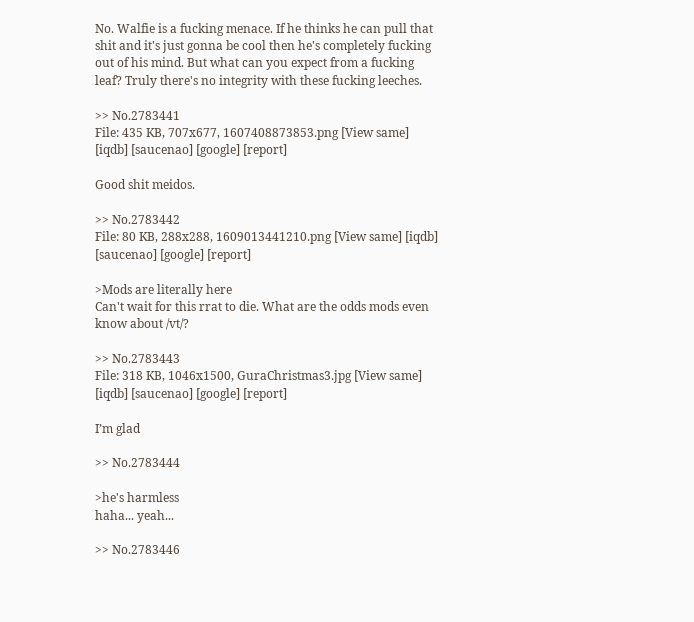No. Walfie is a fucking menace. If he thinks he can pull that shit and it's just gonna be cool then he's completely fucking out of his mind. But what can you expect from a fucking leaf? Truly there's no integrity with these fucking leeches.

>> No.2783441
File: 435 KB, 707x677, 1607408873853.png [View same] [iqdb] [saucenao] [google] [report]

Good shit meidos.

>> No.2783442
File: 80 KB, 288x288, 1609013441210.png [View same] [iqdb] [saucenao] [google] [report]

>Mods are literally here
Can't wait for this rrat to die. What are the odds mods even know about /vt/?

>> No.2783443
File: 318 KB, 1046x1500, GuraChristmas3.jpg [View same] [iqdb] [saucenao] [google] [report]

I’m glad

>> No.2783444

>he's harmless
haha... yeah...

>> No.2783446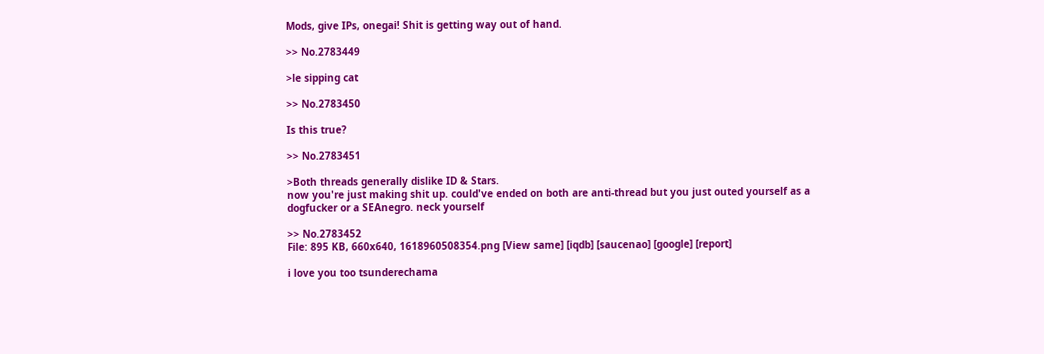Mods, give IPs, onegai! Shit is getting way out of hand.

>> No.2783449

>le sipping cat

>> No.2783450

Is this true?

>> No.2783451

>Both threads generally dislike ID & Stars.
now you're just making shit up. could've ended on both are anti-thread but you just outed yourself as a dogfucker or a SEAnegro. neck yourself

>> No.2783452
File: 895 KB, 660x640, 1618960508354.png [View same] [iqdb] [saucenao] [google] [report]

i love you too tsunderechama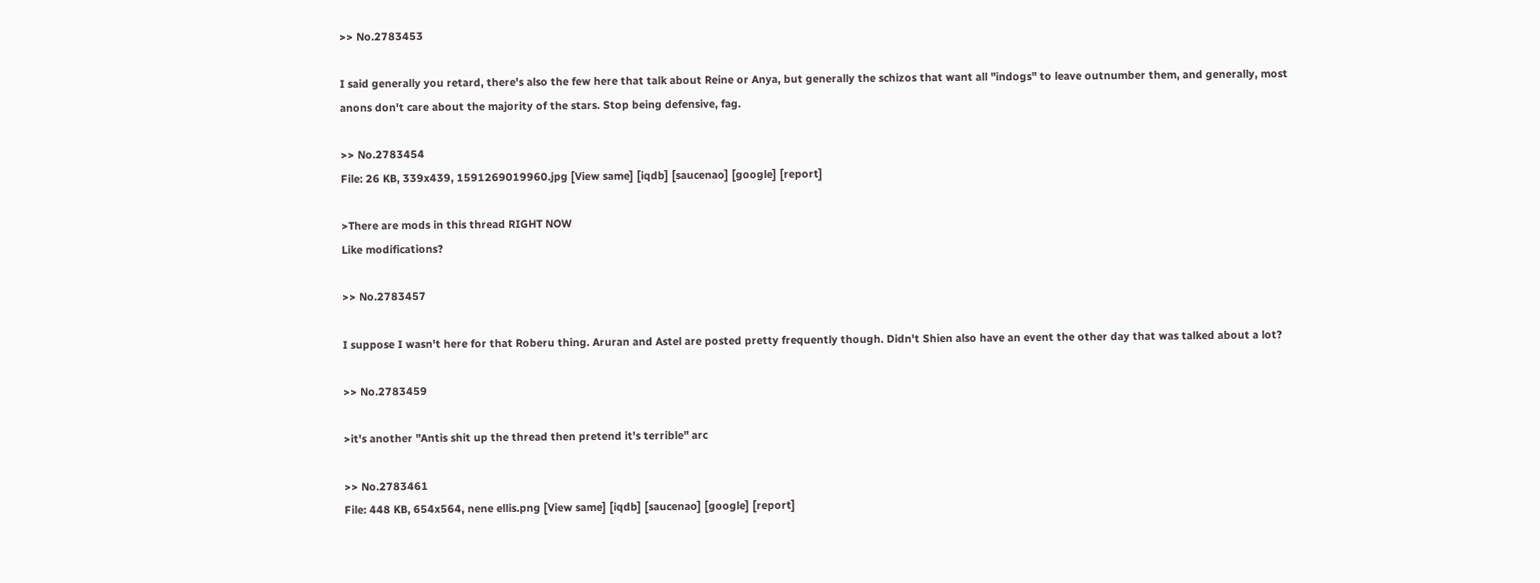>> No.2783453

I said generally you retard, there's also the few here that talk about Reine or Anya, but generally the schizos that want all "indogs" to leave outnumber them, and generally, most anons don't care about the majority of the stars. Stop being defensive, fag.

>> No.2783454
File: 26 KB, 339x439, 1591269019960.jpg [View same] [iqdb] [saucenao] [google] [report]

>There are mods in this thread RIGHT NOW
Like modifications?

>> No.2783457

I suppose I wasn't here for that Roberu thing. Aruran and Astel are posted pretty frequently though. Didn't Shien also have an event the other day that was talked about a lot?

>> No.2783459

>it's another "Antis shit up the thread then pretend it's terrible" arc

>> No.2783461
File: 448 KB, 654x564, nene ellis.png [View same] [iqdb] [saucenao] [google] [report]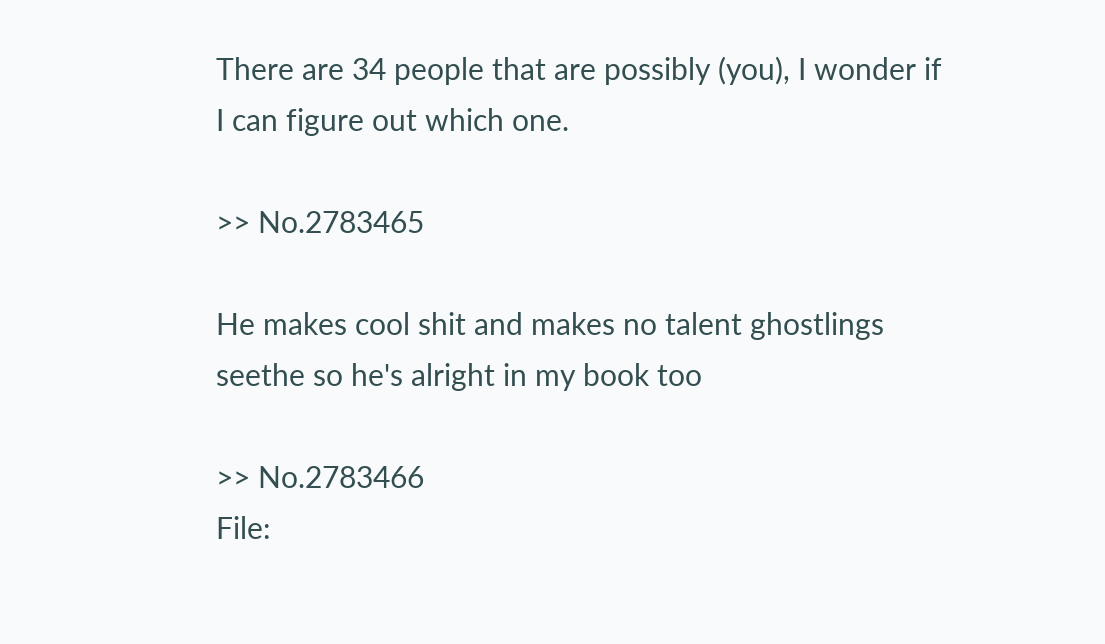There are 34 people that are possibly (you), I wonder if I can figure out which one.

>> No.2783465

He makes cool shit and makes no talent ghostlings seethe so he's alright in my book too

>> No.2783466
File: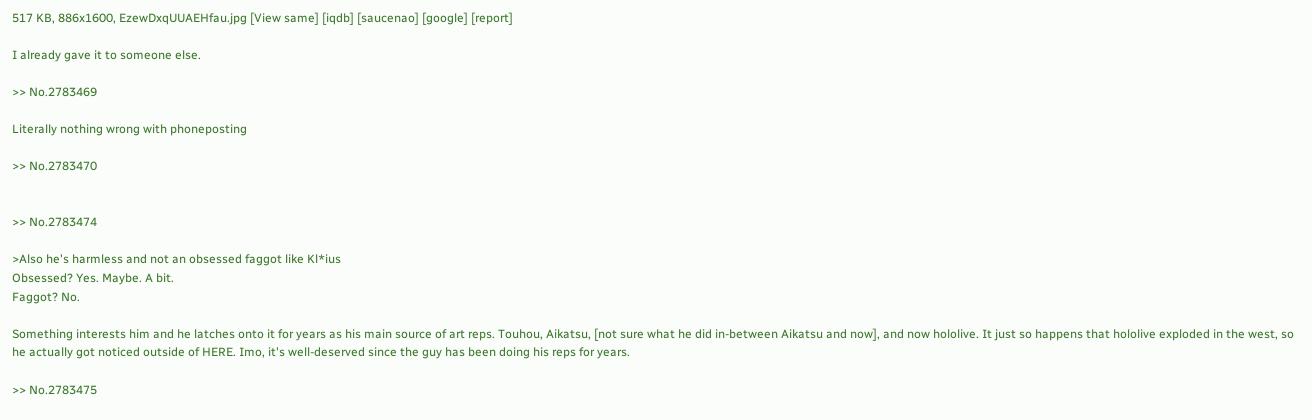517 KB, 886x1600, EzewDxqUUAEHfau.jpg [View same] [iqdb] [saucenao] [google] [report]

I already gave it to someone else.

>> No.2783469

Literally nothing wrong with phoneposting

>> No.2783470


>> No.2783474

>Also he's harmless and not an obsessed faggot like Kl*ius
Obsessed? Yes. Maybe. A bit.
Faggot? No.

Something interests him and he latches onto it for years as his main source of art reps. Touhou, Aikatsu, [not sure what he did in-between Aikatsu and now], and now hololive. It just so happens that hololive exploded in the west, so he actually got noticed outside of HERE. Imo, it's well-deserved since the guy has been doing his reps for years.

>> No.2783475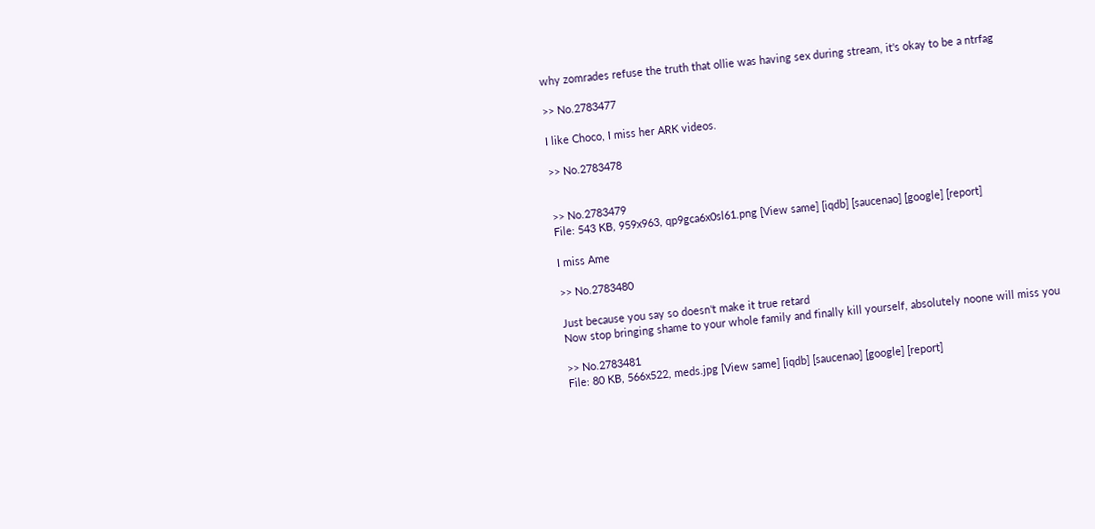why zomrades refuse the truth that ollie was having sex during stream, it's okay to be a ntrfag

>> No.2783477

I like Choco, I miss her ARK videos.

>> No.2783478


>> No.2783479
File: 543 KB, 959x963, qp9gca6x0sl61.png [View same] [iqdb] [saucenao] [google] [report]

I miss Ame

>> No.2783480

Just because you say so doesn't make it true retard
Now stop bringing shame to your whole family and finally kill yourself, absolutely noone will miss you

>> No.2783481
File: 80 KB, 566x522, meds.jpg [View same] [iqdb] [saucenao] [google] [report]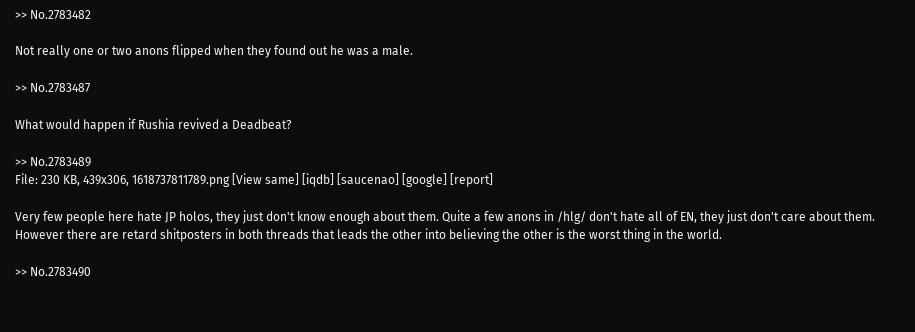>> No.2783482

Not really one or two anons flipped when they found out he was a male.

>> No.2783487

What would happen if Rushia revived a Deadbeat?

>> No.2783489
File: 230 KB, 439x306, 1618737811789.png [View same] [iqdb] [saucenao] [google] [report]

Very few people here hate JP holos, they just don't know enough about them. Quite a few anons in /hlg/ don't hate all of EN, they just don't care about them. However there are retard shitposters in both threads that leads the other into believing the other is the worst thing in the world.

>> No.2783490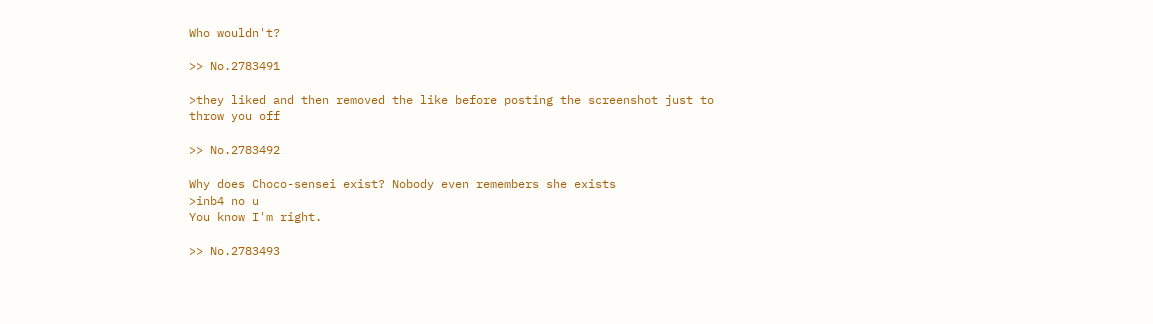Who wouldn't?

>> No.2783491

>they liked and then removed the like before posting the screenshot just to throw you off

>> No.2783492

Why does Choco-sensei exist? Nobody even remembers she exists
>inb4 no u
You know I'm right.

>> No.2783493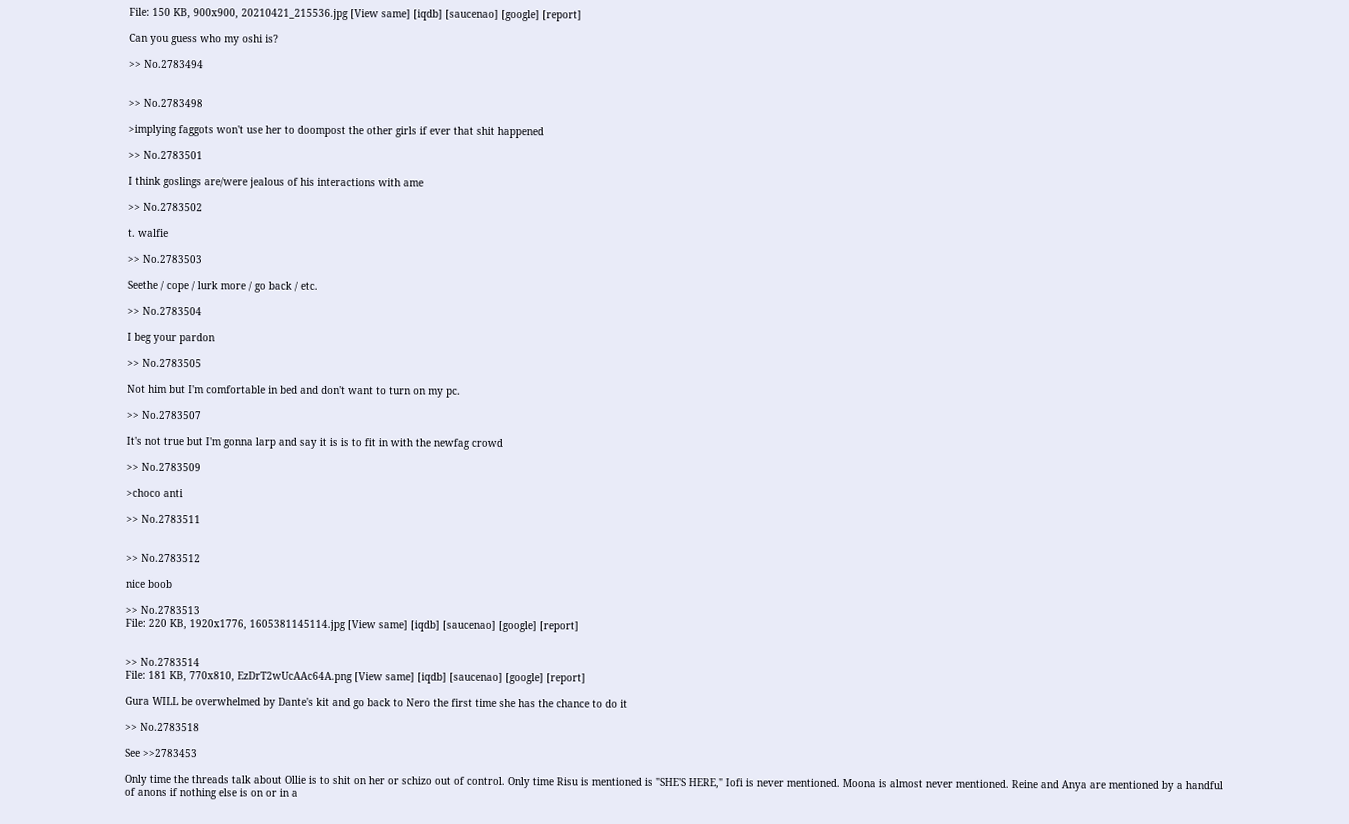File: 150 KB, 900x900, 20210421_215536.jpg [View same] [iqdb] [saucenao] [google] [report]

Can you guess who my oshi is?

>> No.2783494


>> No.2783498

>implying faggots won't use her to doompost the other girls if ever that shit happened

>> No.2783501

I think goslings are/were jealous of his interactions with ame

>> No.2783502

t. walfie

>> No.2783503

Seethe / cope / lurk more / go back / etc.

>> No.2783504

I beg your pardon

>> No.2783505

Not him but I'm comfortable in bed and don't want to turn on my pc.

>> No.2783507

It's not true but I'm gonna larp and say it is is to fit in with the newfag crowd

>> No.2783509

>choco anti

>> No.2783511


>> No.2783512

nice boob

>> No.2783513
File: 220 KB, 1920x1776, 1605381145114.jpg [View same] [iqdb] [saucenao] [google] [report]


>> No.2783514
File: 181 KB, 770x810, EzDrT2wUcAAc64A.png [View same] [iqdb] [saucenao] [google] [report]

Gura WILL be overwhelmed by Dante's kit and go back to Nero the first time she has the chance to do it

>> No.2783518

See >>2783453

Only time the threads talk about Ollie is to shit on her or schizo out of control. Only time Risu is mentioned is "SHE'S HERE," Iofi is never mentioned. Moona is almost never mentioned. Reine and Anya are mentioned by a handful of anons if nothing else is on or in a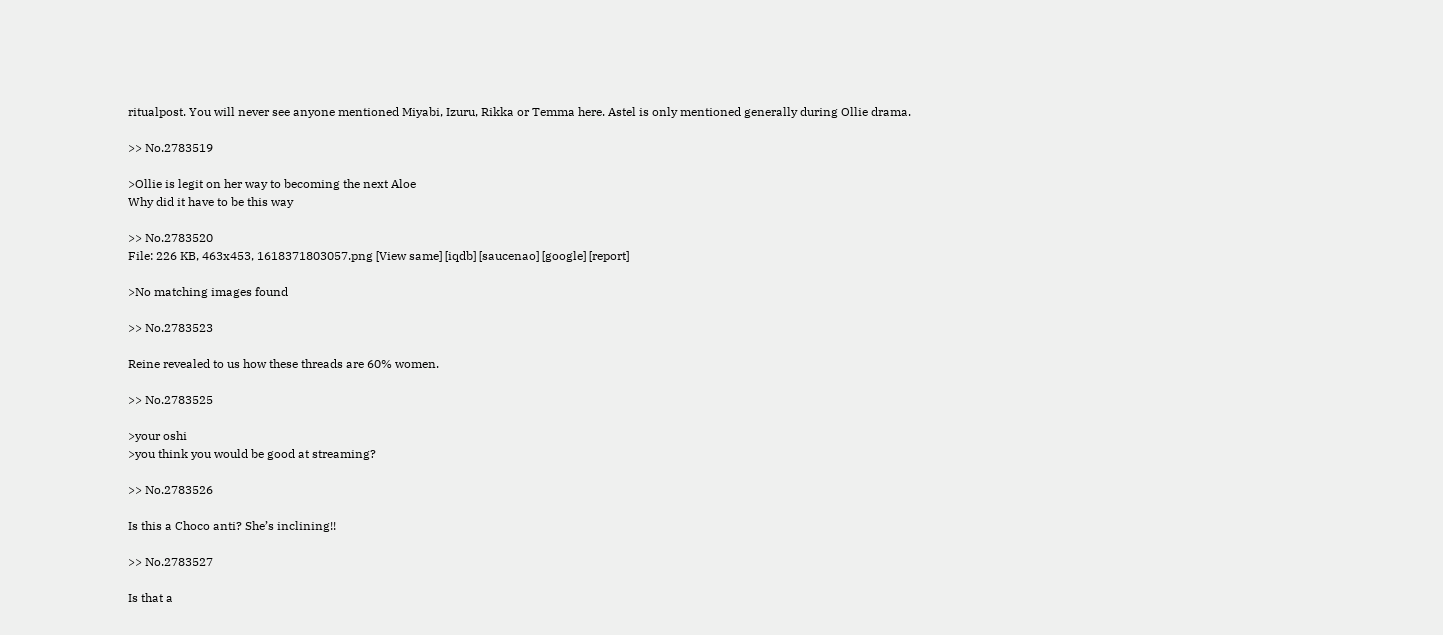ritualpost. You will never see anyone mentioned Miyabi, Izuru, Rikka or Temma here. Astel is only mentioned generally during Ollie drama.

>> No.2783519

>Ollie is legit on her way to becoming the next Aloe
Why did it have to be this way

>> No.2783520
File: 226 KB, 463x453, 1618371803057.png [View same] [iqdb] [saucenao] [google] [report]

>No matching images found

>> No.2783523

Reine revealed to us how these threads are 60% women.

>> No.2783525

>your oshi
>you think you would be good at streaming?

>> No.2783526

Is this a Choco anti? She’s inclining!!

>> No.2783527

Is that a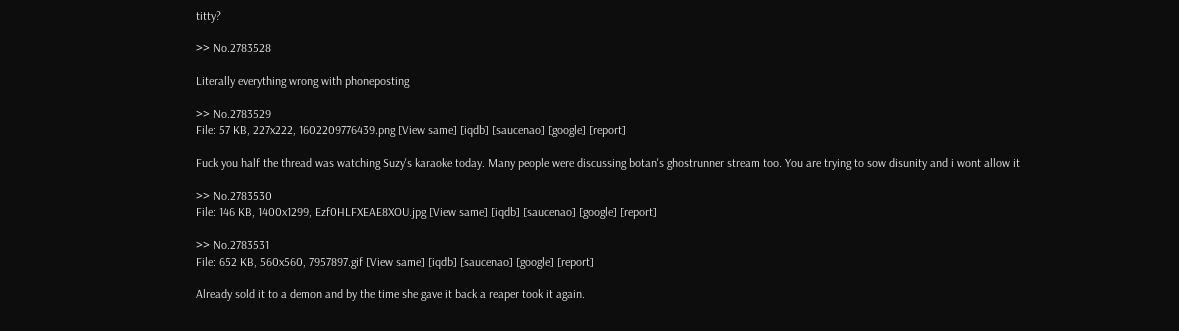titty?

>> No.2783528

Literally everything wrong with phoneposting

>> No.2783529
File: 57 KB, 227x222, 1602209776439.png [View same] [iqdb] [saucenao] [google] [report]

Fuck you half the thread was watching Suzy's karaoke today. Many people were discussing botan's ghostrunner stream too. You are trying to sow disunity and i wont allow it

>> No.2783530
File: 146 KB, 1400x1299, Ezf0HLFXEAE8XOU.jpg [View same] [iqdb] [saucenao] [google] [report]

>> No.2783531
File: 652 KB, 560x560, 7957897.gif [View same] [iqdb] [saucenao] [google] [report]

Already sold it to a demon and by the time she gave it back a reaper took it again.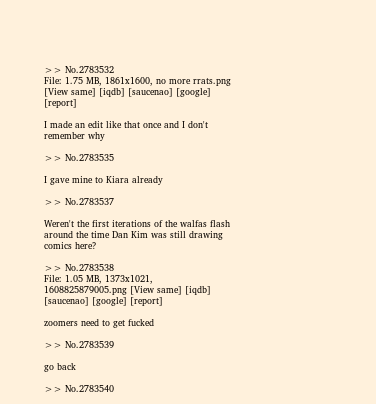>> No.2783532
File: 1.75 MB, 1861x1600, no more rrats.png [View same] [iqdb] [saucenao] [google] [report]

I made an edit like that once and I don't remember why

>> No.2783535

I gave mine to Kiara already

>> No.2783537

Weren't the first iterations of the walfas flash around the time Dan Kim was still drawing comics here?

>> No.2783538
File: 1.05 MB, 1373x1021, 1608825879005.png [View same] [iqdb] [saucenao] [google] [report]

zoomers need to get fucked

>> No.2783539

go back

>> No.2783540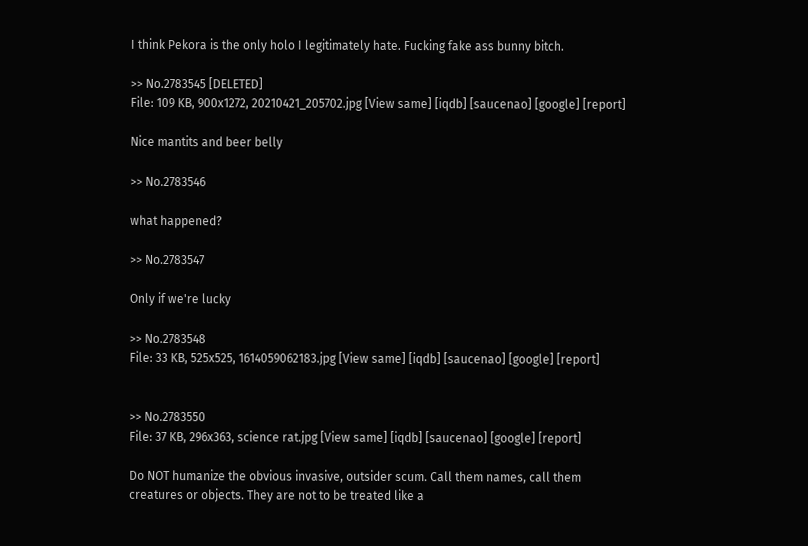I think Pekora is the only holo I legitimately hate. Fucking fake ass bunny bitch.

>> No.2783545 [DELETED]
File: 109 KB, 900x1272, 20210421_205702.jpg [View same] [iqdb] [saucenao] [google] [report]

Nice mantits and beer belly

>> No.2783546

what happened?

>> No.2783547

Only if we're lucky

>> No.2783548
File: 33 KB, 525x525, 1614059062183.jpg [View same] [iqdb] [saucenao] [google] [report]


>> No.2783550
File: 37 KB, 296x363, science rat.jpg [View same] [iqdb] [saucenao] [google] [report]

Do NOT humanize the obvious invasive, outsider scum. Call them names, call them creatures or objects. They are not to be treated like a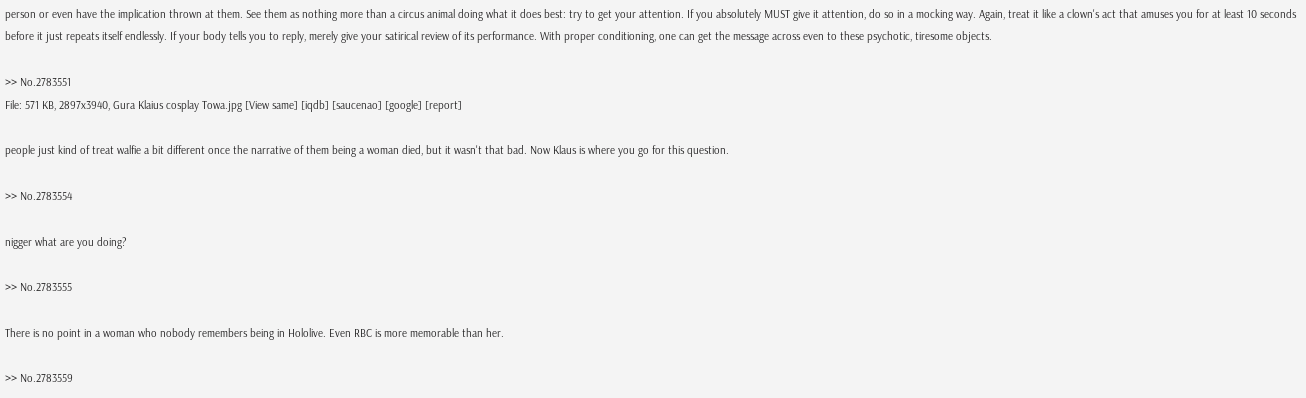person or even have the implication thrown at them. See them as nothing more than a circus animal doing what it does best: try to get your attention. If you absolutely MUST give it attention, do so in a mocking way. Again, treat it like a clown's act that amuses you for at least 10 seconds before it just repeats itself endlessly. If your body tells you to reply, merely give your satirical review of its performance. With proper conditioning, one can get the message across even to these psychotic, tiresome objects.

>> No.2783551
File: 571 KB, 2897x3940, Gura Klaius cosplay Towa.jpg [View same] [iqdb] [saucenao] [google] [report]

people just kind of treat walfie a bit different once the narrative of them being a woman died, but it wasn't that bad. Now Klaus is where you go for this question.

>> No.2783554

nigger what are you doing?

>> No.2783555

There is no point in a woman who nobody remembers being in Hololive. Even RBC is more memorable than her.

>> No.2783559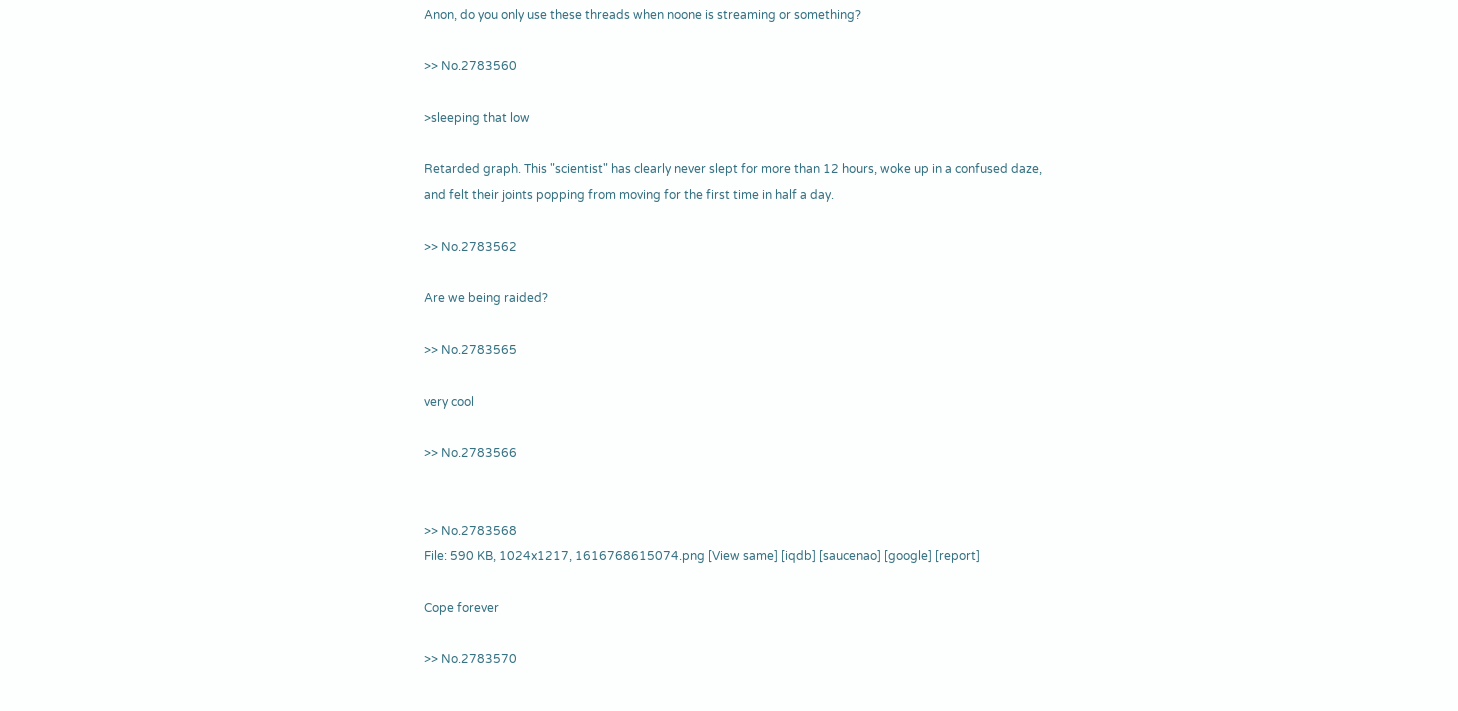Anon, do you only use these threads when noone is streaming or something?

>> No.2783560

>sleeping that low

Retarded graph. This "scientist" has clearly never slept for more than 12 hours, woke up in a confused daze, and felt their joints popping from moving for the first time in half a day.

>> No.2783562

Are we being raided?

>> No.2783565

very cool

>> No.2783566


>> No.2783568
File: 590 KB, 1024x1217, 1616768615074.png [View same] [iqdb] [saucenao] [google] [report]

Cope forever

>> No.2783570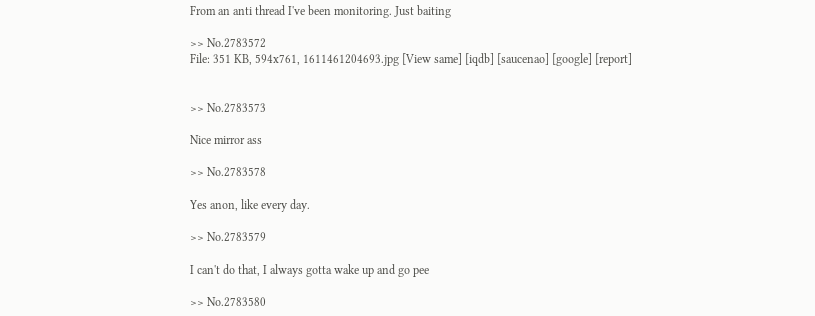From an anti thread I've been monitoring. Just baiting

>> No.2783572
File: 351 KB, 594x761, 1611461204693.jpg [View same] [iqdb] [saucenao] [google] [report]


>> No.2783573

Nice mirror ass

>> No.2783578

Yes anon, like every day.

>> No.2783579

I can't do that, I always gotta wake up and go pee

>> No.2783580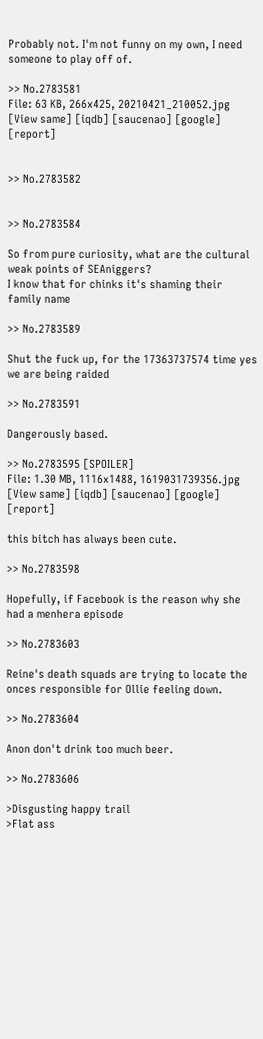Probably not. I'm not funny on my own, I need someone to play off of.

>> No.2783581
File: 63 KB, 266x425, 20210421_210052.jpg [View same] [iqdb] [saucenao] [google] [report]


>> No.2783582


>> No.2783584

So from pure curiosity, what are the cultural weak points of SEAniggers?
I know that for chinks it's shaming their family name

>> No.2783589

Shut the fuck up, for the 17363737574 time yes we are being raided

>> No.2783591

Dangerously based.

>> No.2783595 [SPOILER]
File: 1.30 MB, 1116x1488, 1619031739356.jpg [View same] [iqdb] [saucenao] [google] [report]

this bitch has always been cute.

>> No.2783598

Hopefully, if Facebook is the reason why she had a menhera episode

>> No.2783603

Reine's death squads are trying to locate the onces responsible for Ollie feeling down.

>> No.2783604

Anon don't drink too much beer.

>> No.2783606

>Disgusting happy trail
>Flat ass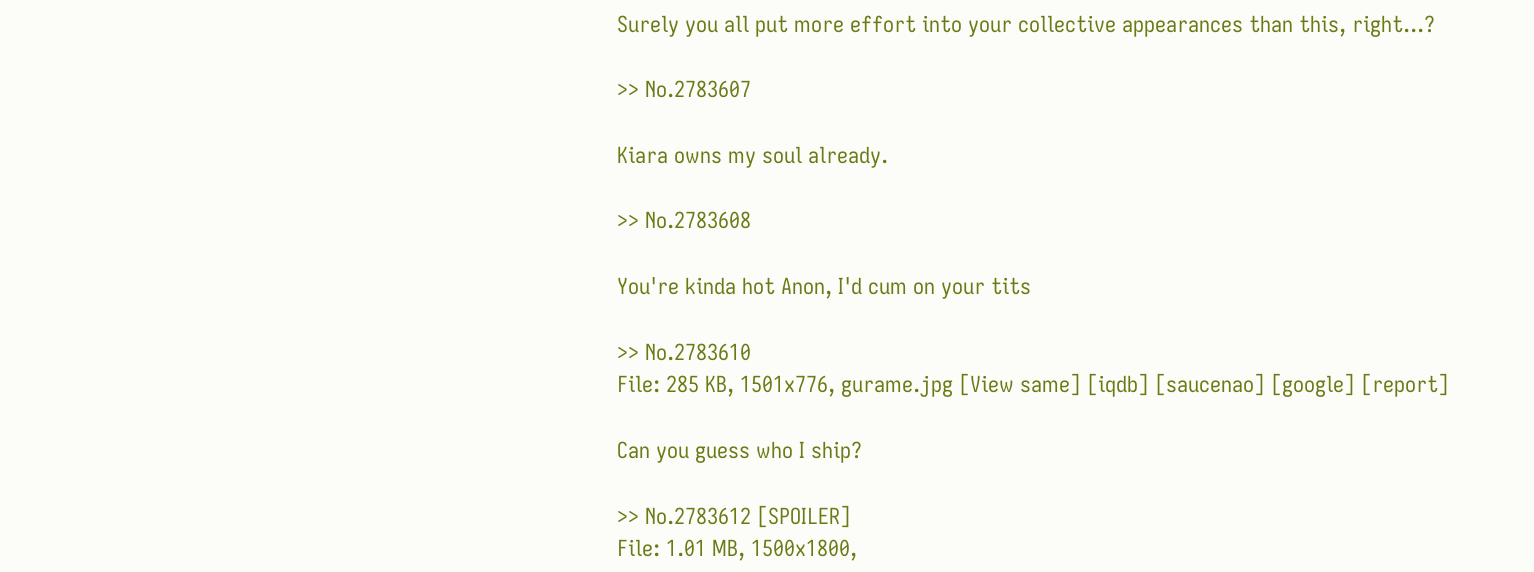Surely you all put more effort into your collective appearances than this, right...?

>> No.2783607

Kiara owns my soul already.

>> No.2783608

You're kinda hot Anon, I'd cum on your tits

>> No.2783610
File: 285 KB, 1501x776, gurame.jpg [View same] [iqdb] [saucenao] [google] [report]

Can you guess who I ship?

>> No.2783612 [SPOILER]
File: 1.01 MB, 1500x1800,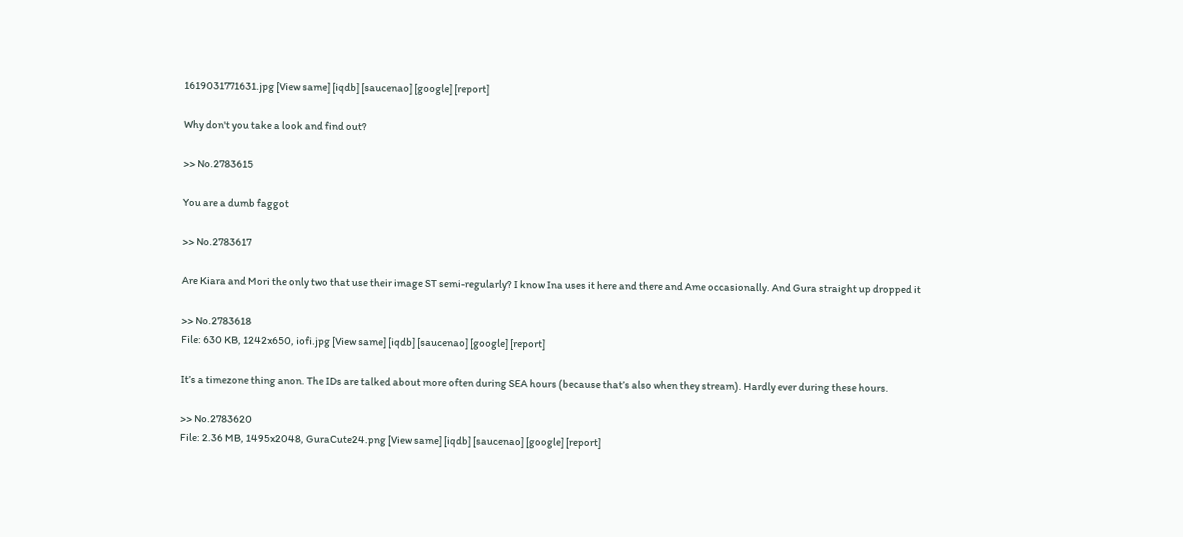1619031771631.jpg [View same] [iqdb] [saucenao] [google] [report]

Why don't you take a look and find out?

>> No.2783615

You are a dumb faggot

>> No.2783617

Are Kiara and Mori the only two that use their image ST semi-regularly? I know Ina uses it here and there and Ame occasionally. And Gura straight up dropped it

>> No.2783618
File: 630 KB, 1242x650, iofi.jpg [View same] [iqdb] [saucenao] [google] [report]

It’s a timezone thing anon. The IDs are talked about more often during SEA hours (because that’s also when they stream). Hardly ever during these hours.

>> No.2783620
File: 2.36 MB, 1495x2048, GuraCute24.png [View same] [iqdb] [saucenao] [google] [report]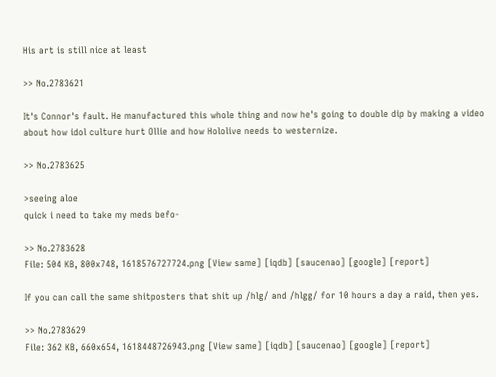His art is still nice at least

>> No.2783621

It's Connor's fault. He manufactured this whole thing and now he's going to double dip by making a video about how idol culture hurt Ollie and how Hololive needs to westernize.

>> No.2783625

>seeing aloe
quick i need to take my meds befo-

>> No.2783628
File: 504 KB, 800x748, 1618576727724.png [View same] [iqdb] [saucenao] [google] [report]

If you can call the same shitposters that shit up /hlg/ and /hlgg/ for 10 hours a day a raid, then yes.

>> No.2783629
File: 362 KB, 660x654, 1618448726943.png [View same] [iqdb] [saucenao] [google] [report]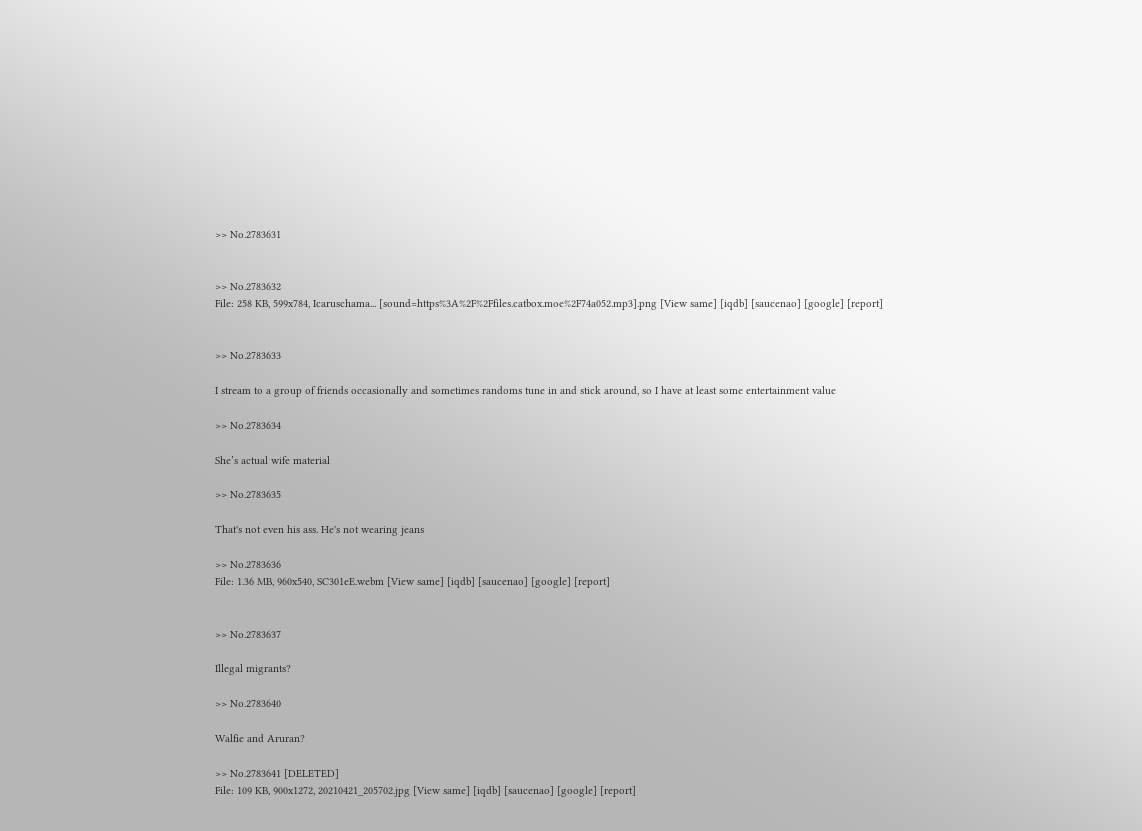>> No.2783631


>> No.2783632
File: 258 KB, 599x784, Icaruschama... [sound=https%3A%2F%2Ffiles.catbox.moe%2F74a052.mp3].png [View same] [iqdb] [saucenao] [google] [report]


>> No.2783633

I stream to a group of friends occasionally and sometimes randoms tune in and stick around, so I have at least some entertainment value

>> No.2783634

She’s actual wife material

>> No.2783635

That's not even his ass. He's not wearing jeans

>> No.2783636
File: 1.36 MB, 960x540, SC301eE.webm [View same] [iqdb] [saucenao] [google] [report]


>> No.2783637

Illegal migrants?

>> No.2783640

Walfie and Aruran?

>> No.2783641 [DELETED]
File: 109 KB, 900x1272, 20210421_205702.jpg [View same] [iqdb] [saucenao] [google] [report]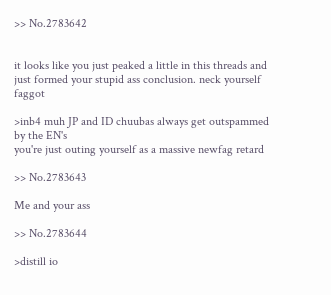>> No.2783642


it looks like you just peaked a little in this threads and just formed your stupid ass conclusion. neck yourself faggot

>inb4 muh JP and ID chuubas always get outspammed by the EN's
you're just outing yourself as a massive newfag retard

>> No.2783643

Me and your ass

>> No.2783644

>distill io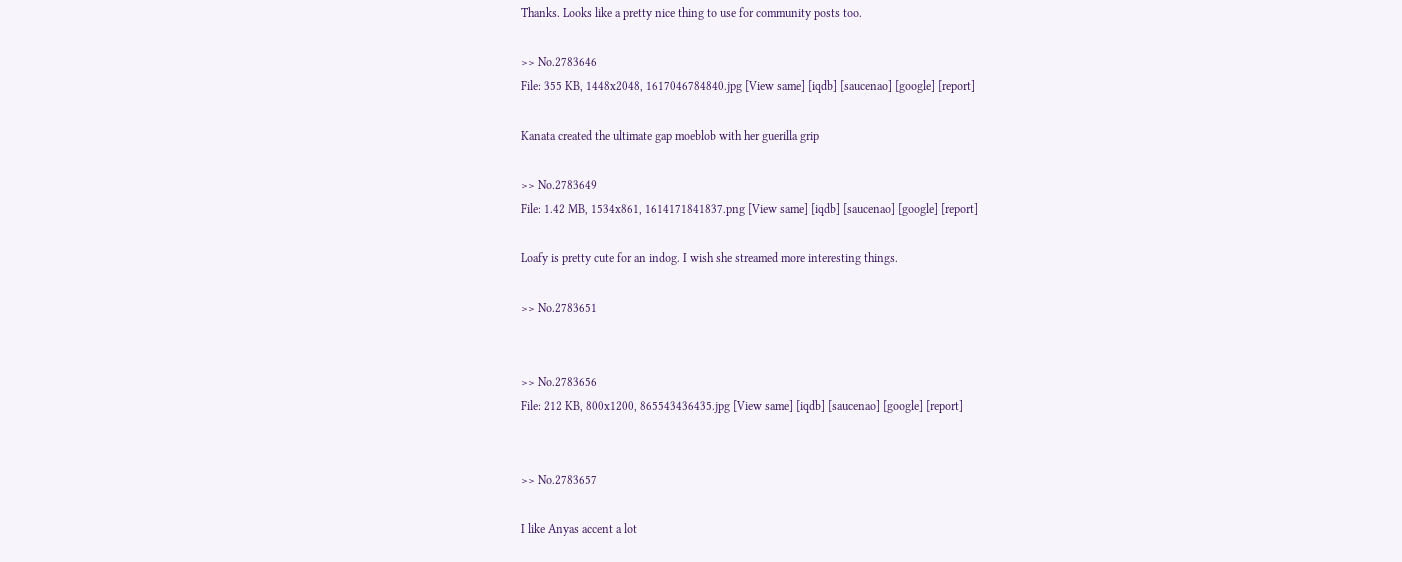Thanks. Looks like a pretty nice thing to use for community posts too.

>> No.2783646
File: 355 KB, 1448x2048, 1617046784840.jpg [View same] [iqdb] [saucenao] [google] [report]

Kanata created the ultimate gap moeblob with her guerilla grip

>> No.2783649
File: 1.42 MB, 1534x861, 1614171841837.png [View same] [iqdb] [saucenao] [google] [report]

Loafy is pretty cute for an indog. I wish she streamed more interesting things.

>> No.2783651


>> No.2783656
File: 212 KB, 800x1200, 865543436435.jpg [View same] [iqdb] [saucenao] [google] [report]


>> No.2783657

I like Anyas accent a lot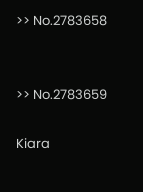>> No.2783658


>> No.2783659

Kiara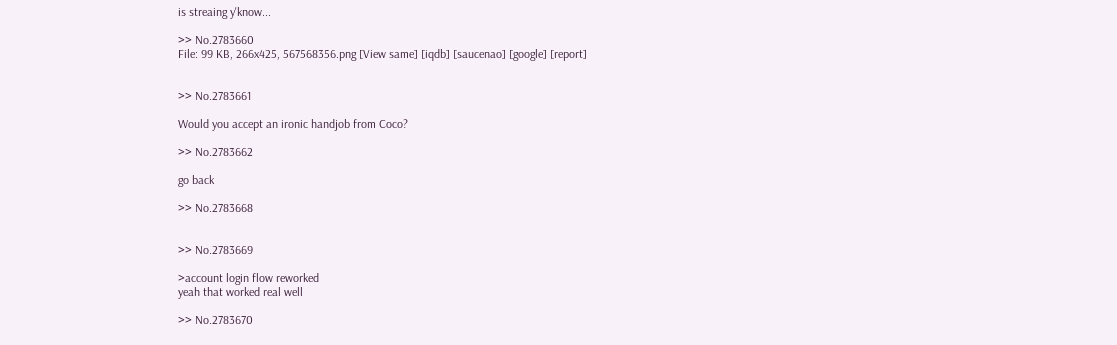is streaing y'know...

>> No.2783660
File: 99 KB, 266x425, 567568356.png [View same] [iqdb] [saucenao] [google] [report]


>> No.2783661

Would you accept an ironic handjob from Coco?

>> No.2783662

go back

>> No.2783668


>> No.2783669

>account login flow reworked
yeah that worked real well

>> No.2783670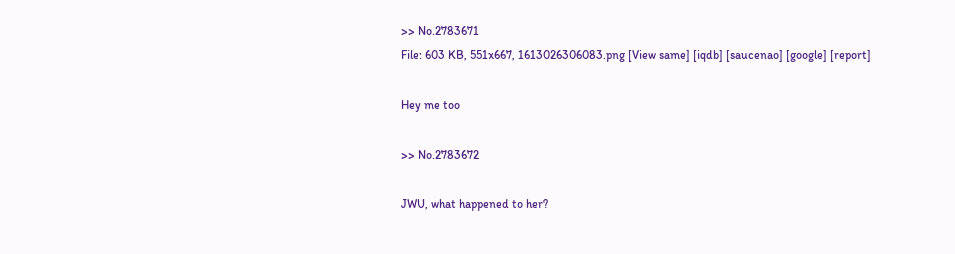>> No.2783671
File: 603 KB, 551x667, 1613026306083.png [View same] [iqdb] [saucenao] [google] [report]

Hey me too

>> No.2783672

JWU, what happened to her?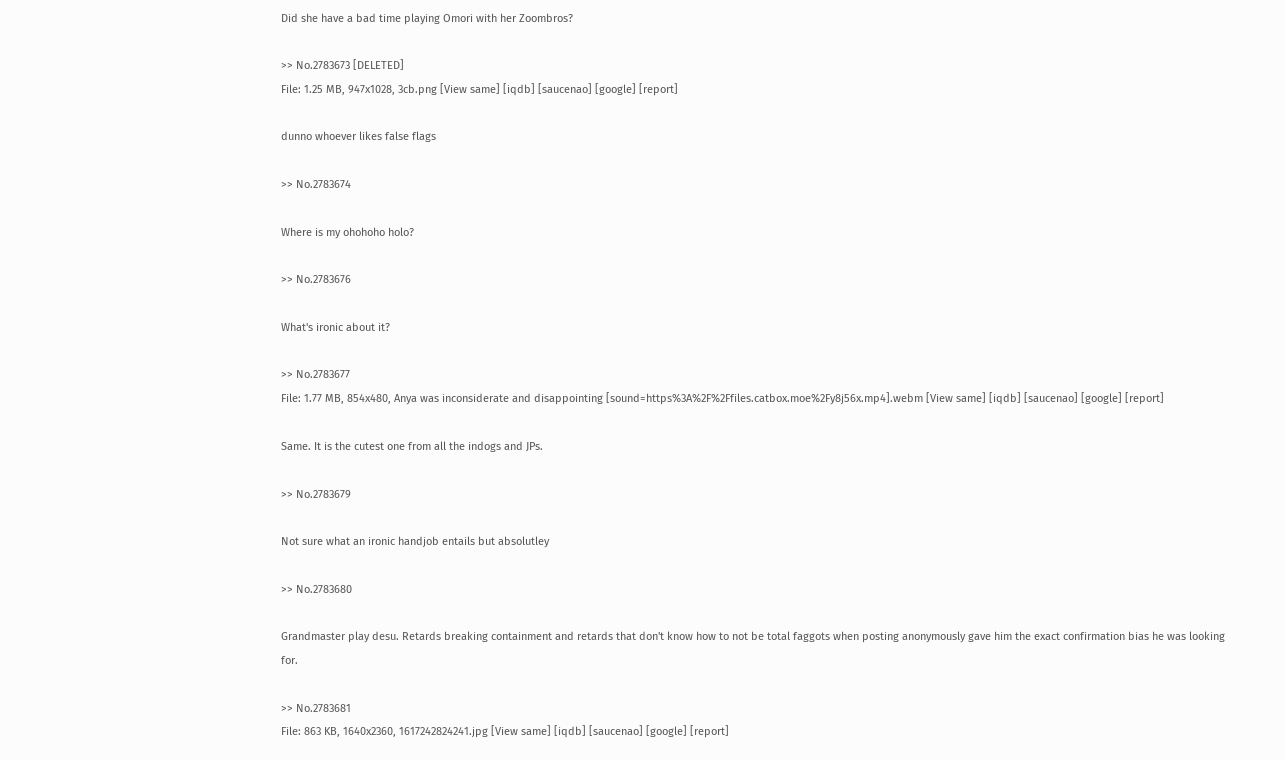Did she have a bad time playing Omori with her Zoombros?

>> No.2783673 [DELETED]
File: 1.25 MB, 947x1028, 3cb.png [View same] [iqdb] [saucenao] [google] [report]

dunno whoever likes false flags

>> No.2783674

Where is my ohohoho holo?

>> No.2783676

What's ironic about it?

>> No.2783677
File: 1.77 MB, 854x480, Anya was inconsiderate and disappointing [sound=https%3A%2F%2Ffiles.catbox.moe%2Fy8j56x.mp4].webm [View same] [iqdb] [saucenao] [google] [report]

Same. It is the cutest one from all the indogs and JPs.

>> No.2783679

Not sure what an ironic handjob entails but absolutley

>> No.2783680

Grandmaster play desu. Retards breaking containment and retards that don't know how to not be total faggots when posting anonymously gave him the exact confirmation bias he was looking for.

>> No.2783681
File: 863 KB, 1640x2360, 1617242824241.jpg [View same] [iqdb] [saucenao] [google] [report]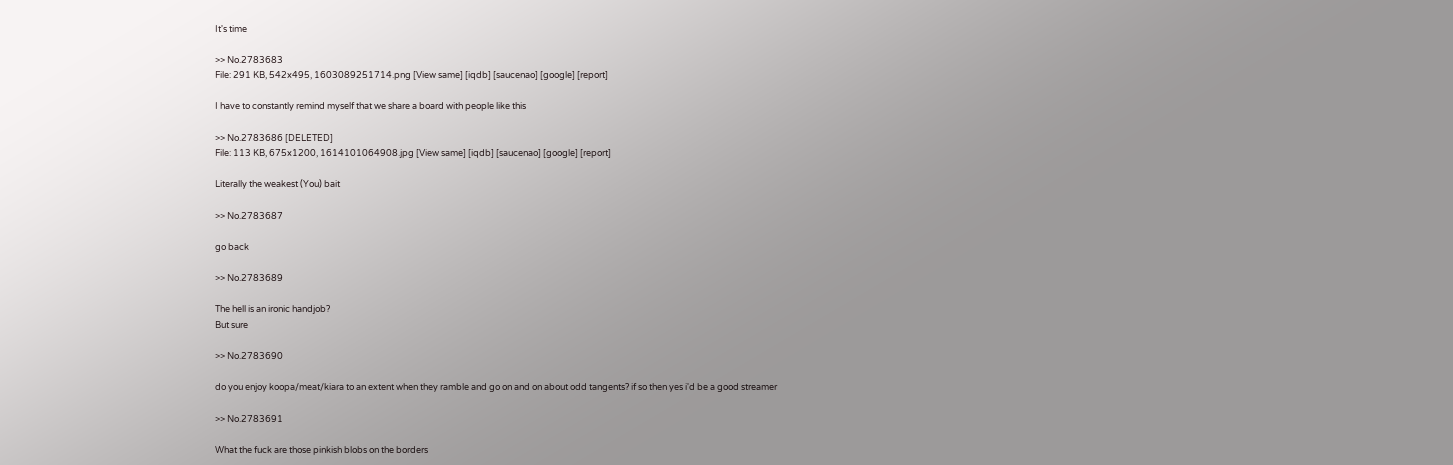It's time

>> No.2783683
File: 291 KB, 542x495, 1603089251714.png [View same] [iqdb] [saucenao] [google] [report]

I have to constantly remind myself that we share a board with people like this

>> No.2783686 [DELETED]
File: 113 KB, 675x1200, 1614101064908.jpg [View same] [iqdb] [saucenao] [google] [report]

Literally the weakest (You) bait

>> No.2783687

go back

>> No.2783689

The hell is an ironic handjob?
But sure

>> No.2783690

do you enjoy koopa/meat/kiara to an extent when they ramble and go on and on about odd tangents? if so then yes i'd be a good streamer

>> No.2783691

What the fuck are those pinkish blobs on the borders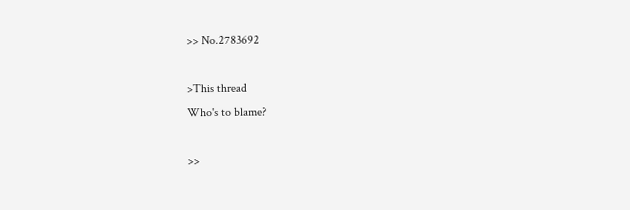>> No.2783692

>This thread
Who's to blame?

>>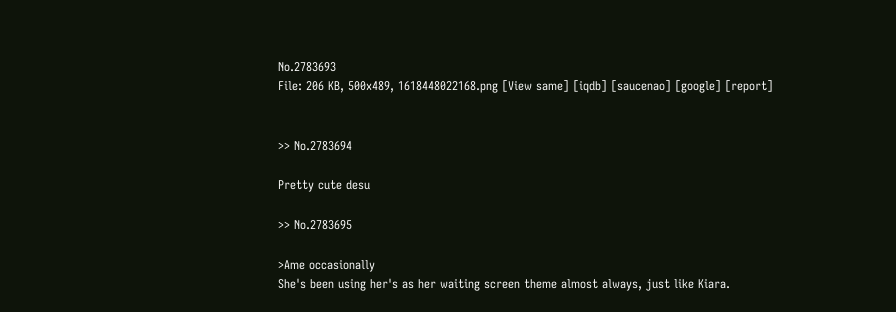No.2783693
File: 206 KB, 500x489, 1618448022168.png [View same] [iqdb] [saucenao] [google] [report]


>> No.2783694

Pretty cute desu

>> No.2783695

>Ame occasionally
She's been using her's as her waiting screen theme almost always, just like Kiara.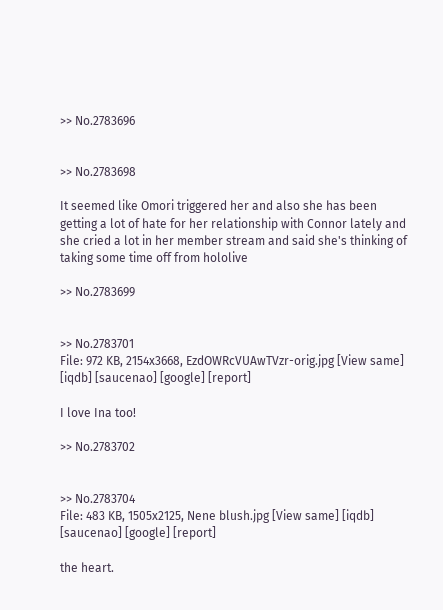>> No.2783696


>> No.2783698

It seemed like Omori triggered her and also she has been getting a lot of hate for her relationship with Connor lately and she cried a lot in her member stream and said she's thinking of taking some time off from hololive

>> No.2783699


>> No.2783701
File: 972 KB, 2154x3668, EzdOWRcVUAwTVzr-orig.jpg [View same] [iqdb] [saucenao] [google] [report]

I love Ina too!

>> No.2783702


>> No.2783704
File: 483 KB, 1505x2125, Nene blush.jpg [View same] [iqdb] [saucenao] [google] [report]

the heart.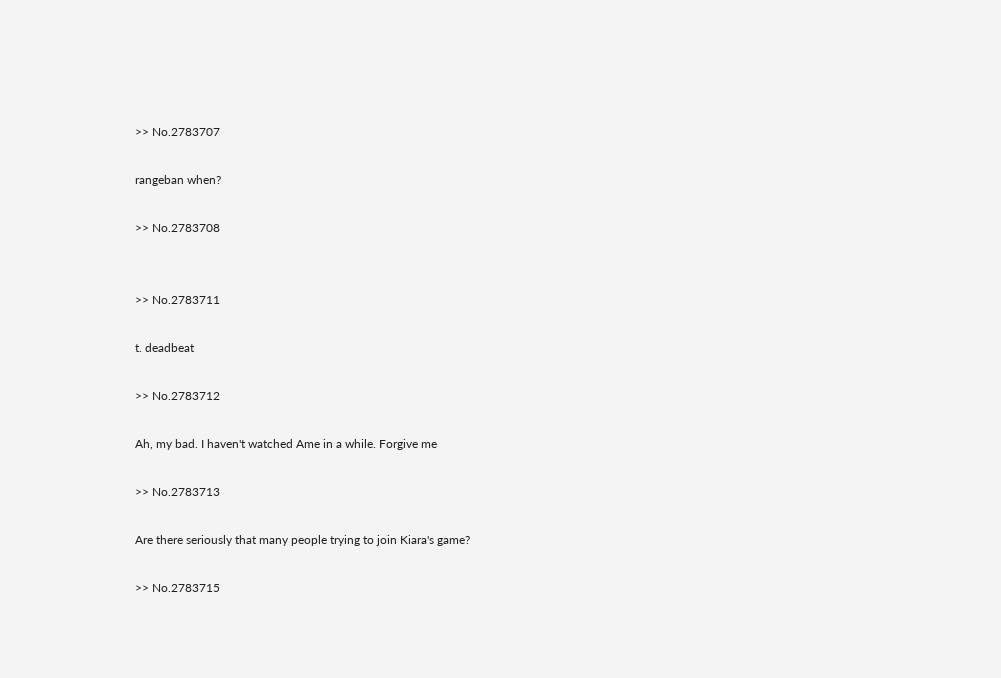>> No.2783707

rangeban when?

>> No.2783708


>> No.2783711

t. deadbeat

>> No.2783712

Ah, my bad. I haven't watched Ame in a while. Forgive me

>> No.2783713

Are there seriously that many people trying to join Kiara's game?

>> No.2783715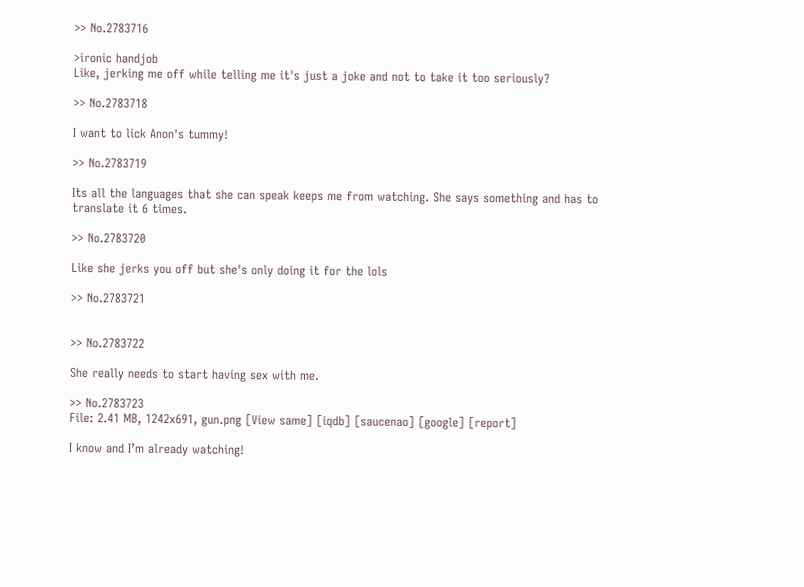>> No.2783716

>ironic handjob
Like, jerking me off while telling me it's just a joke and not to take it too seriously?

>> No.2783718

I want to lick Anon's tummy!

>> No.2783719

Its all the languages that she can speak keeps me from watching. She says something and has to translate it 6 times.

>> No.2783720

Like she jerks you off but she's only doing it for the lols

>> No.2783721


>> No.2783722

She really needs to start having sex with me.

>> No.2783723
File: 2.41 MB, 1242x691, gun.png [View same] [iqdb] [saucenao] [google] [report]

I know and I’m already watching!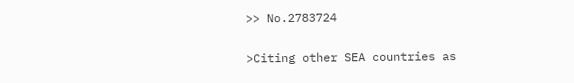>> No.2783724

>Citing other SEA countries as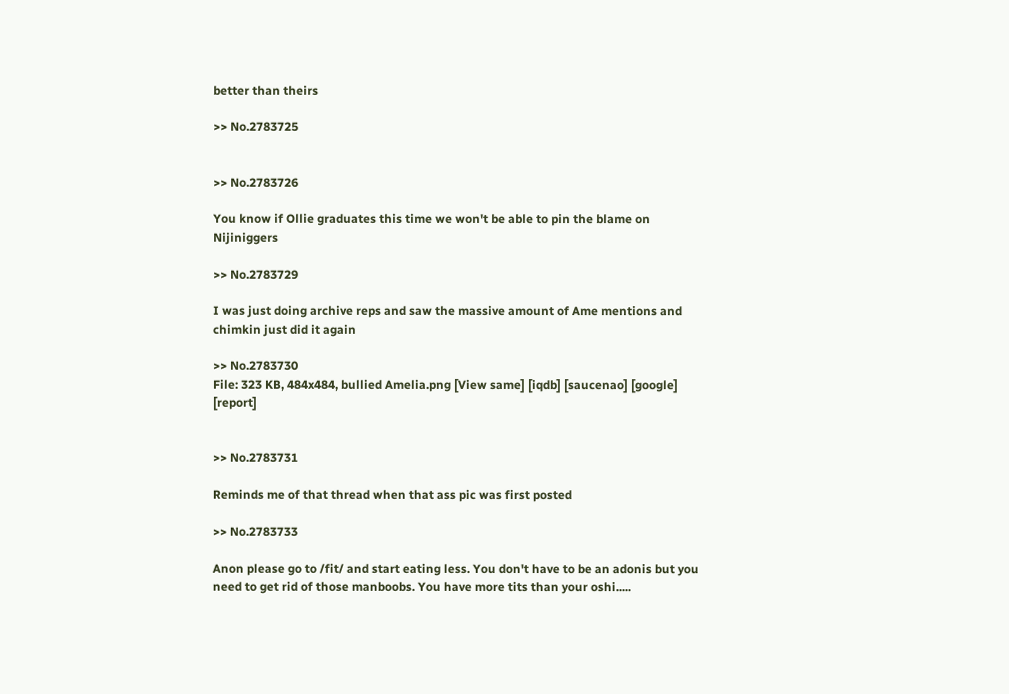better than theirs

>> No.2783725


>> No.2783726

You know if Ollie graduates this time we won't be able to pin the blame on Nijiniggers

>> No.2783729

I was just doing archive reps and saw the massive amount of Ame mentions and chimkin just did it again

>> No.2783730
File: 323 KB, 484x484, bullied Amelia.png [View same] [iqdb] [saucenao] [google] [report]


>> No.2783731

Reminds me of that thread when that ass pic was first posted

>> No.2783733

Anon please go to /fit/ and start eating less. You don't have to be an adonis but you need to get rid of those manboobs. You have more tits than your oshi.....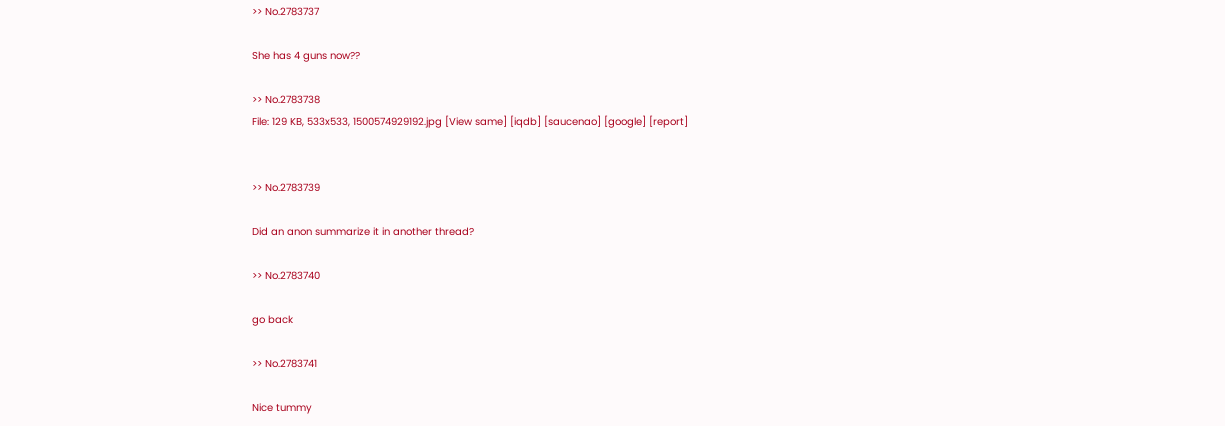>> No.2783737

She has 4 guns now??

>> No.2783738
File: 129 KB, 533x533, 1500574929192.jpg [View same] [iqdb] [saucenao] [google] [report]


>> No.2783739

Did an anon summarize it in another thread?

>> No.2783740

go back

>> No.2783741

Nice tummy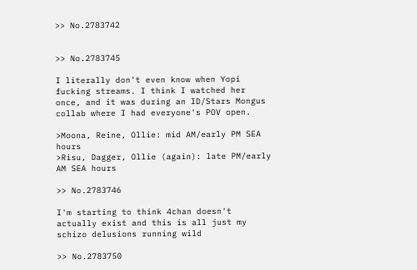>> No.2783742


>> No.2783745

I literally don't even know when Yopi fucking streams. I think I watched her once, and it was during an ID/Stars Mongus collab where I had everyone's POV open.

>Moona, Reine, Ollie: mid AM/early PM SEA hours
>Risu, Dagger, Ollie (again): late PM/early AM SEA hours

>> No.2783746

I'm starting to think 4chan doesn't actually exist and this is all just my schizo delusions running wild

>> No.2783750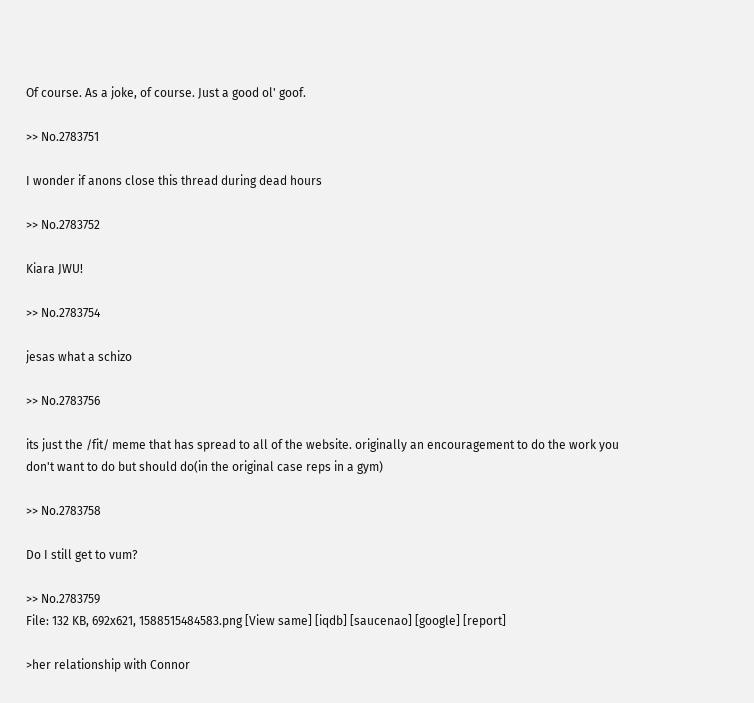Of course. As a joke, of course. Just a good ol' goof.

>> No.2783751

I wonder if anons close this thread during dead hours

>> No.2783752

Kiara JWU!

>> No.2783754

jesas what a schizo

>> No.2783756

its just the /fit/ meme that has spread to all of the website. originally an encouragement to do the work you don't want to do but should do(in the original case reps in a gym)

>> No.2783758

Do I still get to vum?

>> No.2783759
File: 132 KB, 692x621, 1588515484583.png [View same] [iqdb] [saucenao] [google] [report]

>her relationship with Connor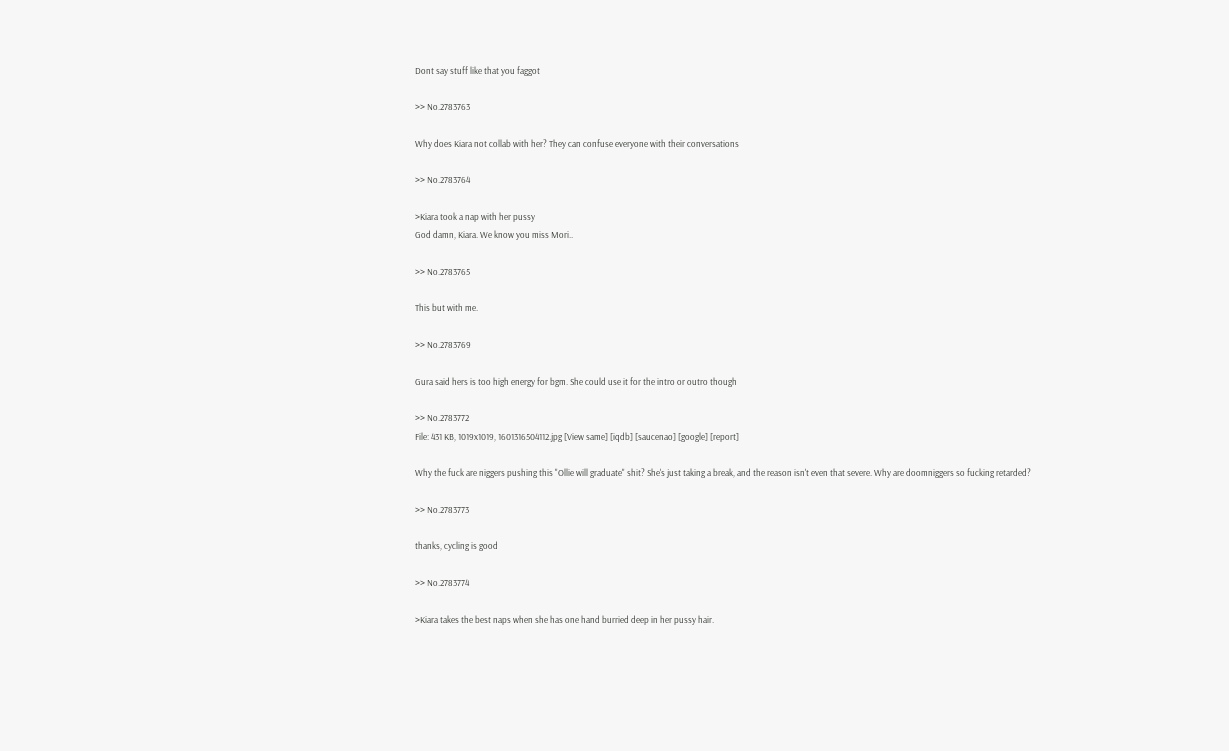Dont say stuff like that you faggot

>> No.2783763

Why does Kiara not collab with her? They can confuse everyone with their conversations

>> No.2783764

>Kiara took a nap with her pussy
God damn, Kiara. We know you miss Mori..

>> No.2783765

This but with me.

>> No.2783769

Gura said hers is too high energy for bgm. She could use it for the intro or outro though

>> No.2783772
File: 431 KB, 1019x1019, 1601316504112.jpg [View same] [iqdb] [saucenao] [google] [report]

Why the fuck are niggers pushing this "Ollie will graduate" shit? She's just taking a break, and the reason isn't even that severe. Why are doomniggers so fucking retarded?

>> No.2783773

thanks, cycling is good

>> No.2783774

>Kiara takes the best naps when she has one hand burried deep in her pussy hair.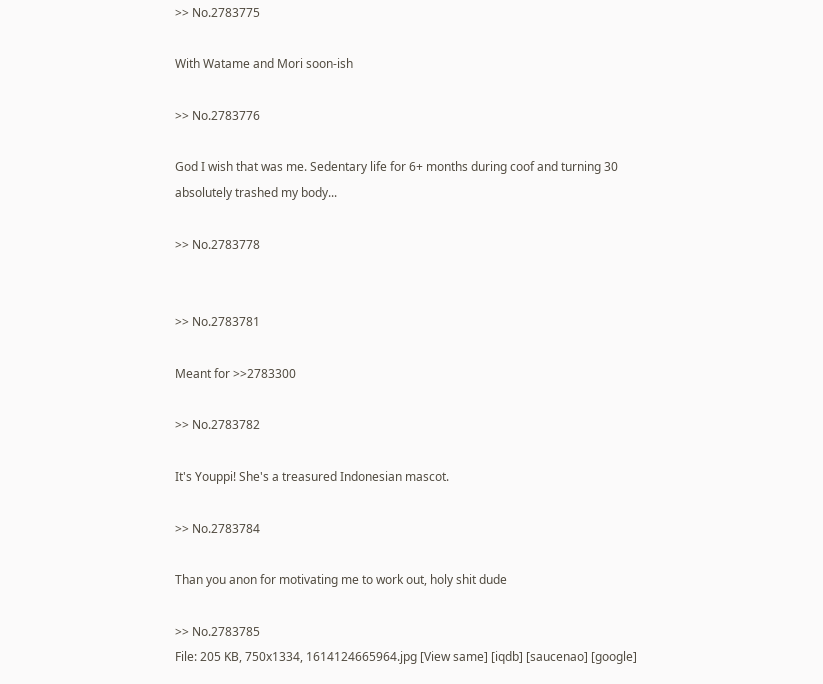>> No.2783775

With Watame and Mori soon-ish

>> No.2783776

God I wish that was me. Sedentary life for 6+ months during coof and turning 30 absolutely trashed my body...

>> No.2783778


>> No.2783781

Meant for >>2783300

>> No.2783782

It's Youppi! She's a treasured Indonesian mascot.

>> No.2783784

Than you anon for motivating me to work out, holy shit dude

>> No.2783785
File: 205 KB, 750x1334, 1614124665964.jpg [View same] [iqdb] [saucenao] [google]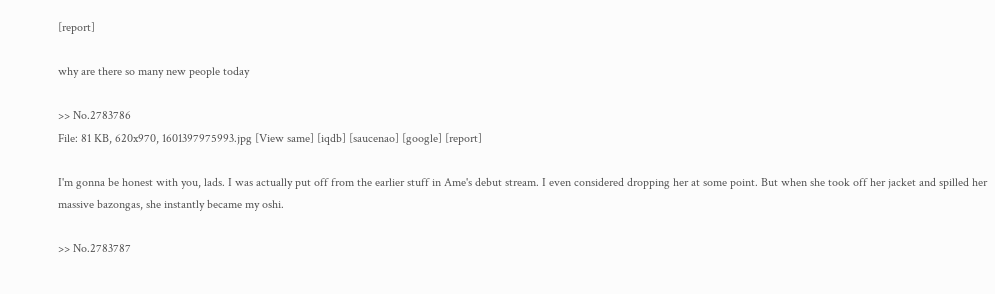[report]

why are there so many new people today

>> No.2783786
File: 81 KB, 620x970, 1601397975993.jpg [View same] [iqdb] [saucenao] [google] [report]

I'm gonna be honest with you, lads. I was actually put off from the earlier stuff in Ame's debut stream. I even considered dropping her at some point. But when she took off her jacket and spilled her massive bazongas, she instantly became my oshi.

>> No.2783787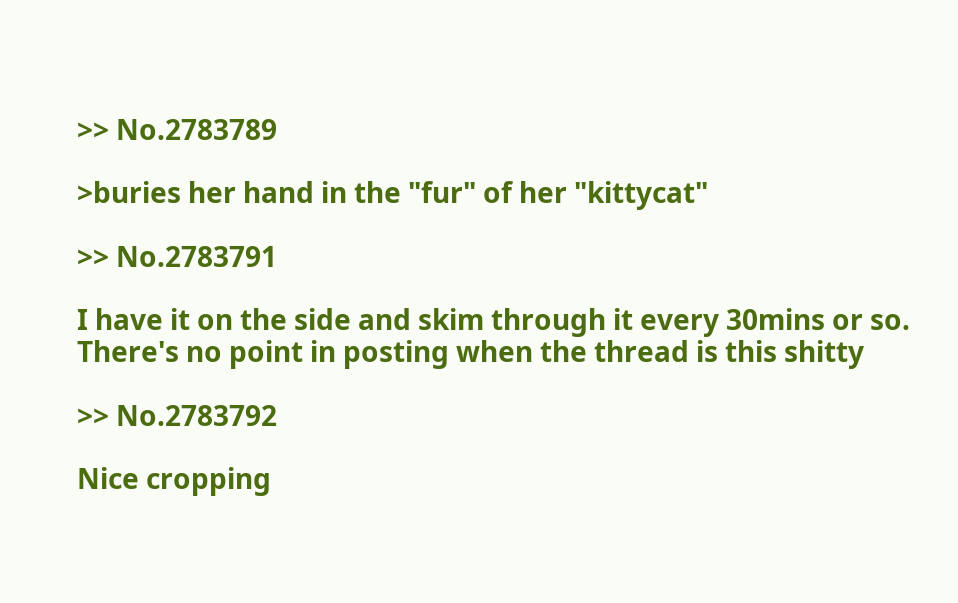>> No.2783789

>buries her hand in the "fur" of her "kittycat"

>> No.2783791

I have it on the side and skim through it every 30mins or so. There's no point in posting when the thread is this shitty

>> No.2783792

Nice cropping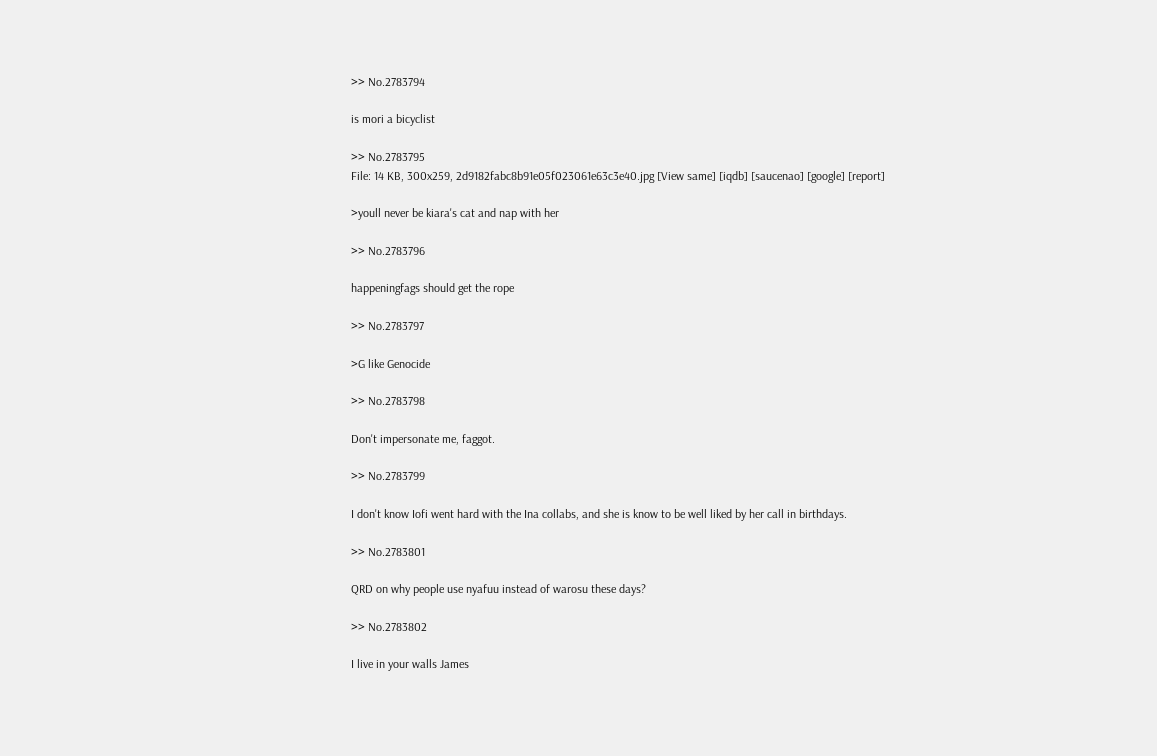>> No.2783794

is mori a bicyclist

>> No.2783795
File: 14 KB, 300x259, 2d9182fabc8b91e05f023061e63c3e40.jpg [View same] [iqdb] [saucenao] [google] [report]

>youll never be kiara's cat and nap with her

>> No.2783796

happeningfags should get the rope

>> No.2783797

>G like Genocide

>> No.2783798

Don't impersonate me, faggot.

>> No.2783799

I don't know Iofi went hard with the Ina collabs, and she is know to be well liked by her call in birthdays.

>> No.2783801

QRD on why people use nyafuu instead of warosu these days?

>> No.2783802

I live in your walls James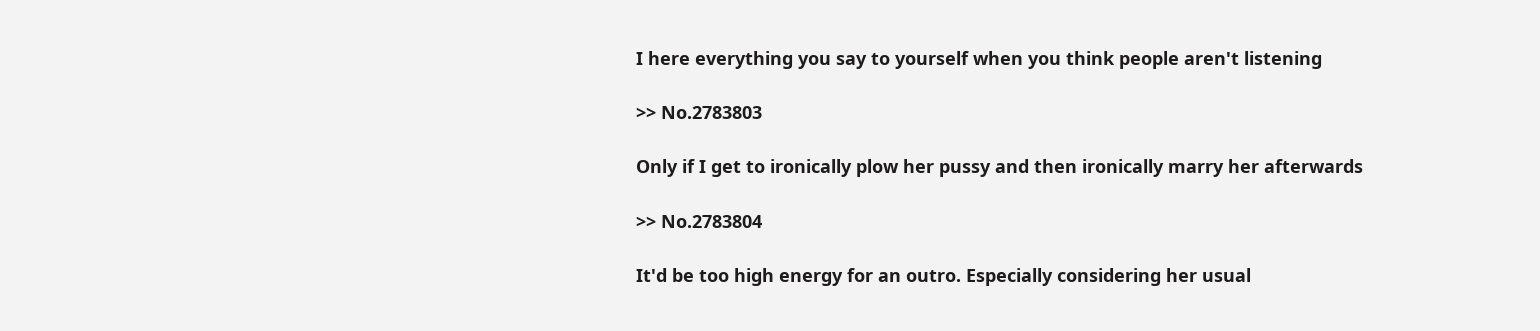I here everything you say to yourself when you think people aren't listening

>> No.2783803

Only if I get to ironically plow her pussy and then ironically marry her afterwards

>> No.2783804

It'd be too high energy for an outro. Especially considering her usual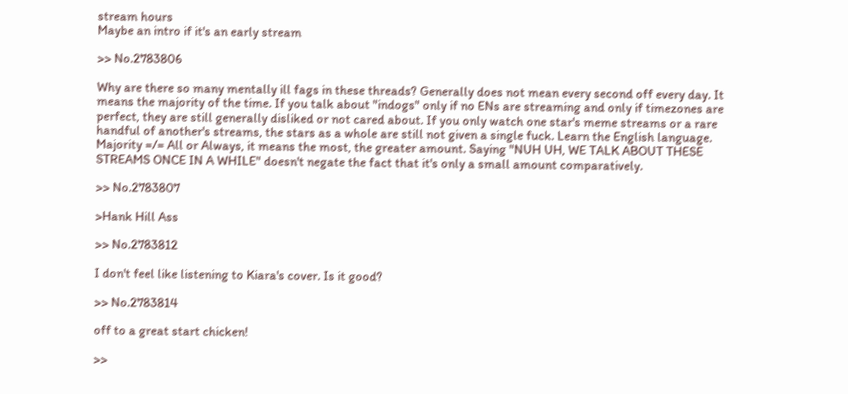stream hours
Maybe an intro if it's an early stream

>> No.2783806

Why are there so many mentally ill fags in these threads? Generally does not mean every second off every day. It means the majority of the time. If you talk about "indogs" only if no ENs are streaming and only if timezones are perfect, they are still generally disliked or not cared about. If you only watch one star's meme streams or a rare handful of another's streams, the stars as a whole are still not given a single fuck. Learn the English language. Majority =/= All or Always, it means the most, the greater amount. Saying "NUH UH, WE TALK ABOUT THESE STREAMS ONCE IN A WHILE" doesn't negate the fact that it's only a small amount comparatively.

>> No.2783807

>Hank Hill Ass

>> No.2783812

I don't feel like listening to Kiara's cover. Is it good?

>> No.2783814

off to a great start chicken!

>>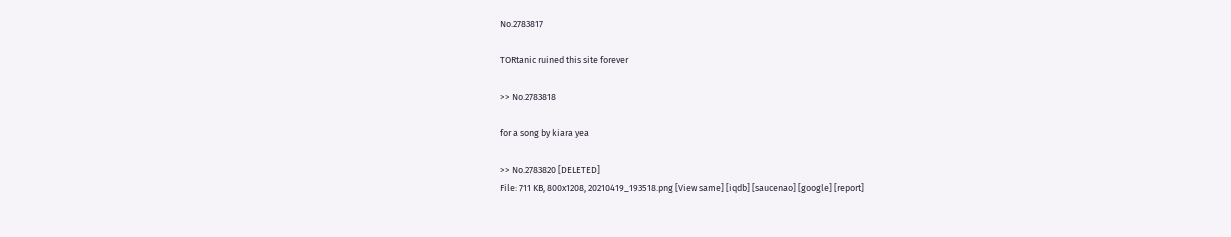No.2783817

TORtanic ruined this site forever

>> No.2783818

for a song by kiara yea

>> No.2783820 [DELETED]
File: 711 KB, 800x1208, 20210419_193518.png [View same] [iqdb] [saucenao] [google] [report]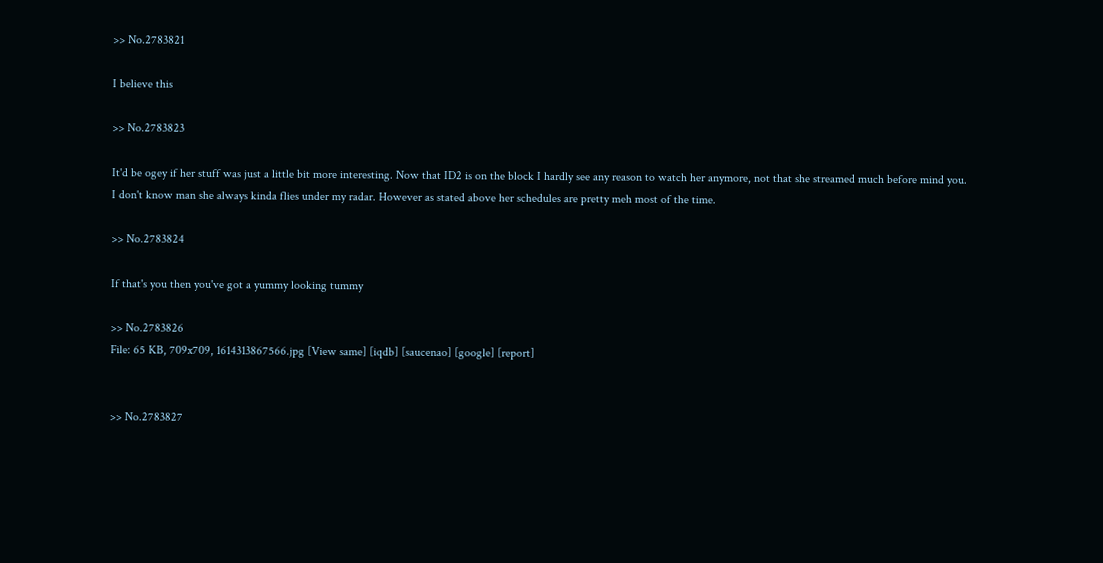>> No.2783821

I believe this

>> No.2783823

It'd be ogey if her stuff was just a little bit more interesting. Now that ID2 is on the block I hardly see any reason to watch her anymore, not that she streamed much before mind you.
I don't know man she always kinda flies under my radar. However as stated above her schedules are pretty meh most of the time.

>> No.2783824

If that's you then you've got a yummy looking tummy

>> No.2783826
File: 65 KB, 709x709, 1614313867566.jpg [View same] [iqdb] [saucenao] [google] [report]


>> No.2783827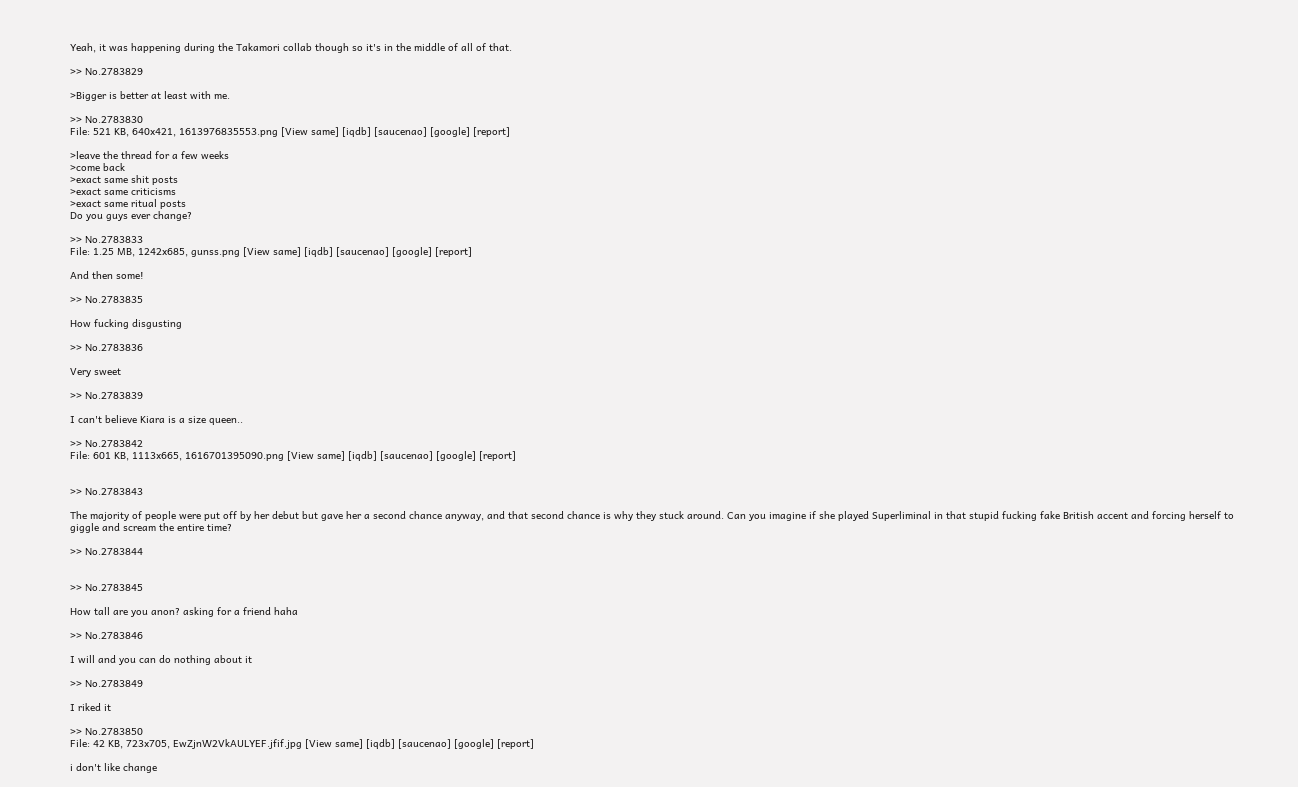Yeah, it was happening during the Takamori collab though so it's in the middle of all of that.

>> No.2783829

>Bigger is better at least with me.

>> No.2783830
File: 521 KB, 640x421, 1613976835553.png [View same] [iqdb] [saucenao] [google] [report]

>leave the thread for a few weeks
>come back
>exact same shit posts
>exact same criticisms
>exact same ritual posts
Do you guys ever change?

>> No.2783833
File: 1.25 MB, 1242x685, gunss.png [View same] [iqdb] [saucenao] [google] [report]

And then some!

>> No.2783835

How fucking disgusting

>> No.2783836

Very sweet

>> No.2783839

I can't believe Kiara is a size queen..

>> No.2783842
File: 601 KB, 1113x665, 1616701395090.png [View same] [iqdb] [saucenao] [google] [report]


>> No.2783843

The majority of people were put off by her debut but gave her a second chance anyway, and that second chance is why they stuck around. Can you imagine if she played Superliminal in that stupid fucking fake British accent and forcing herself to giggle and scream the entire time?

>> No.2783844


>> No.2783845

How tall are you anon? asking for a friend haha

>> No.2783846

I will and you can do nothing about it

>> No.2783849

I riked it

>> No.2783850
File: 42 KB, 723x705, EwZjnW2VkAULYEF.jfif.jpg [View same] [iqdb] [saucenao] [google] [report]

i don't like change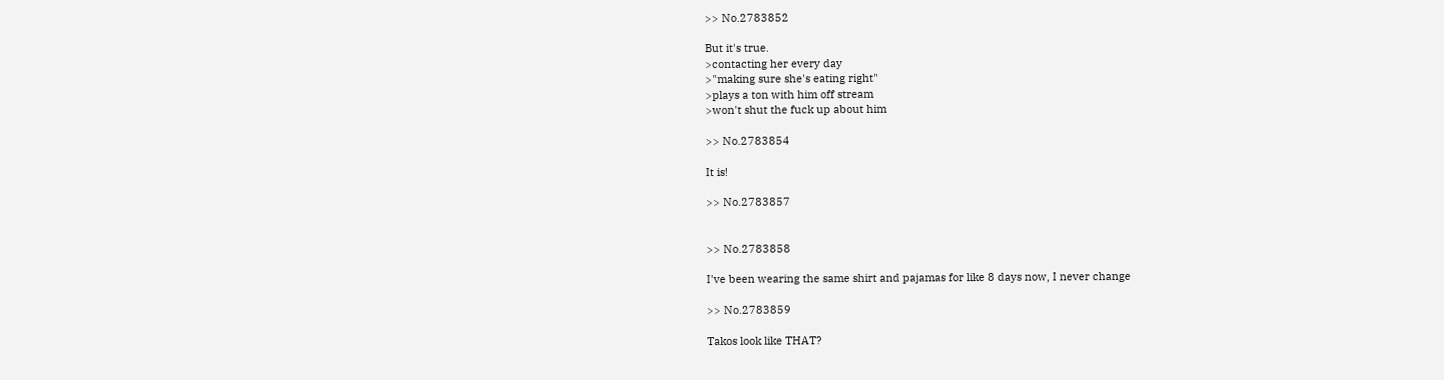>> No.2783852

But it's true.
>contacting her every day
>"making sure she's eating right"
>plays a ton with him off stream
>won't shut the fuck up about him

>> No.2783854

It is!

>> No.2783857


>> No.2783858

I've been wearing the same shirt and pajamas for like 8 days now, I never change

>> No.2783859

Takos look like THAT?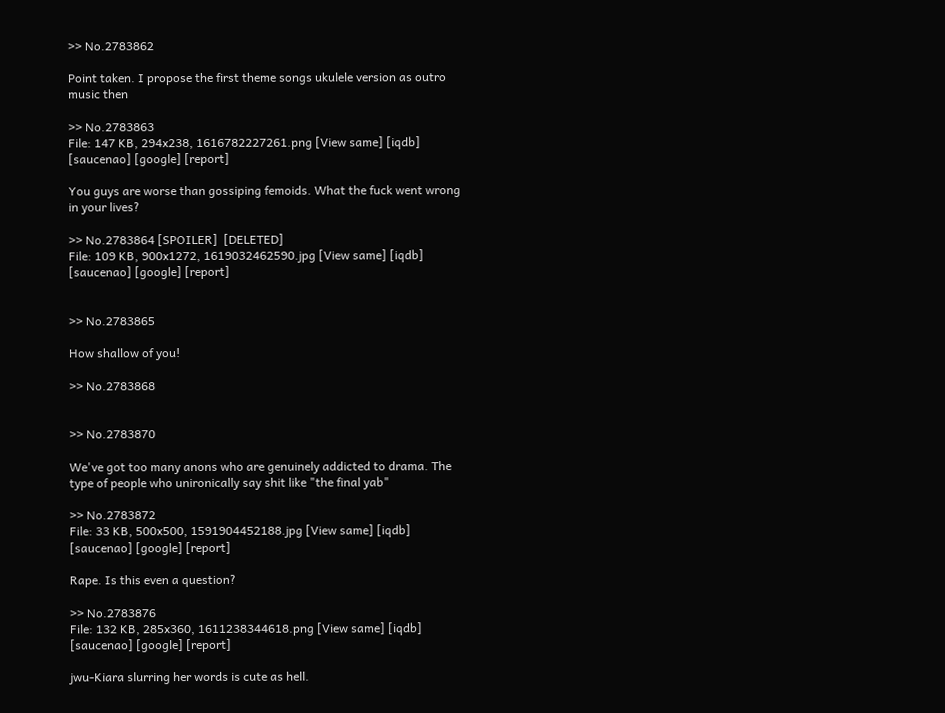>> No.2783862

Point taken. I propose the first theme songs ukulele version as outro music then

>> No.2783863
File: 147 KB, 294x238, 1616782227261.png [View same] [iqdb] [saucenao] [google] [report]

You guys are worse than gossiping femoids. What the fuck went wrong in your lives?

>> No.2783864 [SPOILER]  [DELETED]
File: 109 KB, 900x1272, 1619032462590.jpg [View same] [iqdb] [saucenao] [google] [report]


>> No.2783865

How shallow of you!

>> No.2783868


>> No.2783870

We've got too many anons who are genuinely addicted to drama. The type of people who unironically say shit like "the final yab"

>> No.2783872
File: 33 KB, 500x500, 1591904452188.jpg [View same] [iqdb] [saucenao] [google] [report]

Rape. Is this even a question?

>> No.2783876
File: 132 KB, 285x360, 1611238344618.png [View same] [iqdb] [saucenao] [google] [report]

jwu-Kiara slurring her words is cute as hell.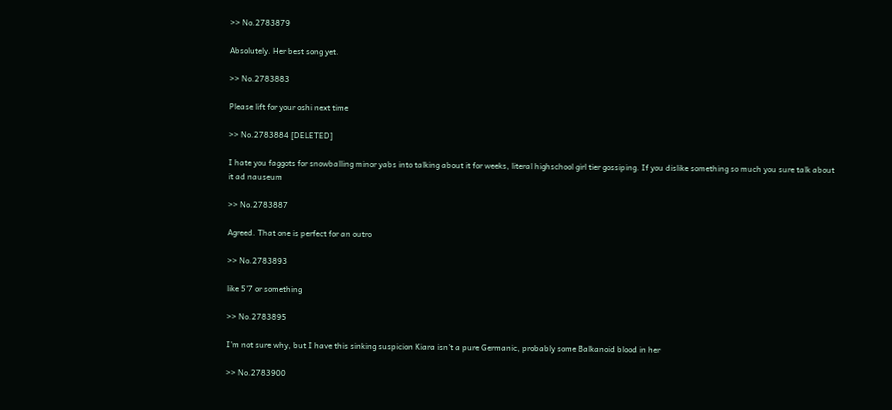>> No.2783879

Absolutely. Her best song yet.

>> No.2783883

Please lift for your oshi next time

>> No.2783884 [DELETED]

I hate you faggots for snowballing minor yabs into talking about it for weeks, literal highschool girl tier gossiping. If you dislike something so much you sure talk about it ad nauseum

>> No.2783887

Agreed. That one is perfect for an outro

>> No.2783893

like 5'7 or something

>> No.2783895

I'm not sure why, but I have this sinking suspicion Kiara isn't a pure Germanic, probably some Balkanoid blood in her

>> No.2783900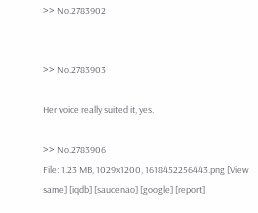>> No.2783902


>> No.2783903

Her voice really suited it, yes.

>> No.2783906
File: 1.23 MB, 1029x1200, 1618452256443.png [View same] [iqdb] [saucenao] [google] [report]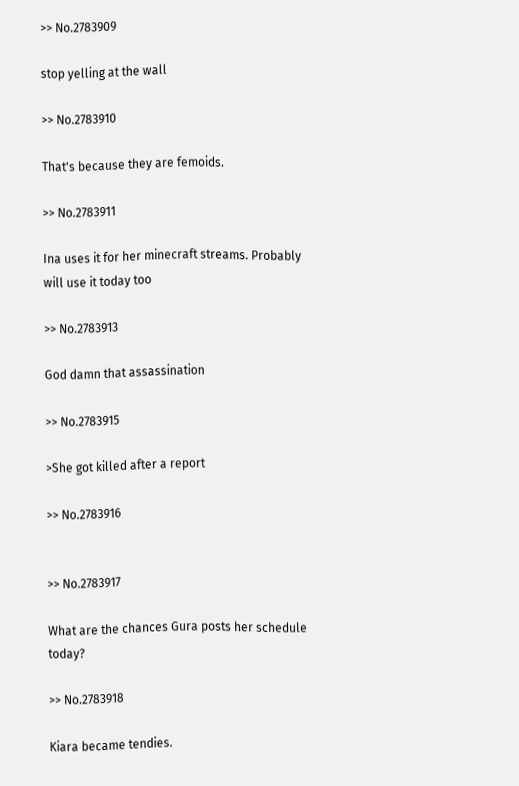>> No.2783909

stop yelling at the wall

>> No.2783910

That's because they are femoids.

>> No.2783911

Ina uses it for her minecraft streams. Probably will use it today too

>> No.2783913

God damn that assassination

>> No.2783915

>She got killed after a report

>> No.2783916


>> No.2783917

What are the chances Gura posts her schedule today?

>> No.2783918

Kiara became tendies.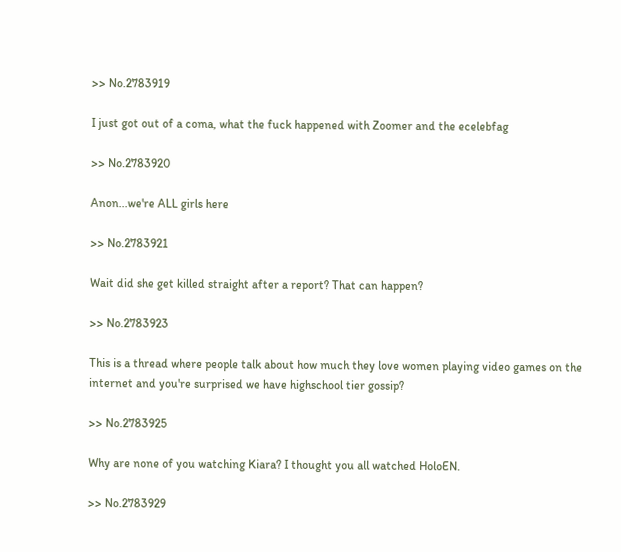>> No.2783919

I just got out of a coma, what the fuck happened with Zoomer and the ecelebfag

>> No.2783920

Anon...we're ALL girls here

>> No.2783921

Wait did she get killed straight after a report? That can happen?

>> No.2783923

This is a thread where people talk about how much they love women playing video games on the internet and you're surprised we have highschool tier gossip?

>> No.2783925

Why are none of you watching Kiara? I thought you all watched HoloEN.

>> No.2783929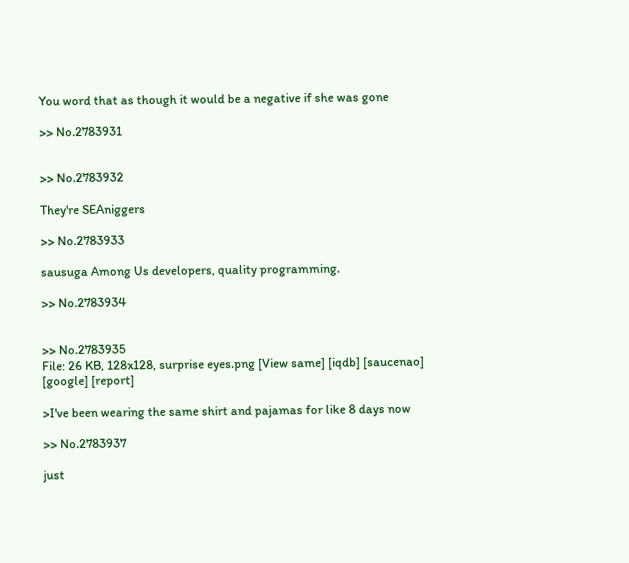You word that as though it would be a negative if she was gone

>> No.2783931


>> No.2783932

They're SEAniggers

>> No.2783933

sausuga Among Us developers, quality programming.

>> No.2783934


>> No.2783935
File: 26 KB, 128x128, surprise eyes.png [View same] [iqdb] [saucenao] [google] [report]

>I've been wearing the same shirt and pajamas for like 8 days now

>> No.2783937

just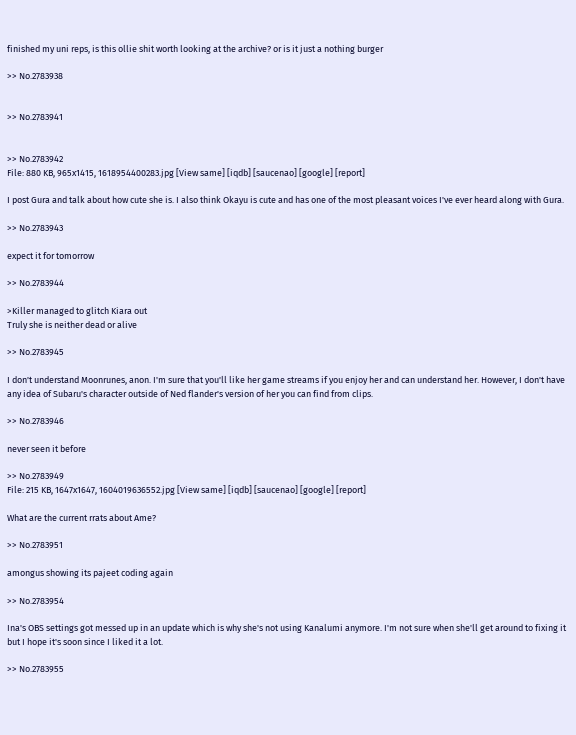finished my uni reps, is this ollie shit worth looking at the archive? or is it just a nothing burger

>> No.2783938


>> No.2783941


>> No.2783942
File: 880 KB, 965x1415, 1618954400283.jpg [View same] [iqdb] [saucenao] [google] [report]

I post Gura and talk about how cute she is. I also think Okayu is cute and has one of the most pleasant voices I've ever heard along with Gura.

>> No.2783943

expect it for tomorrow

>> No.2783944

>Killer managed to glitch Kiara out
Truly she is neither dead or alive

>> No.2783945

I don't understand Moonrunes, anon. I'm sure that you'll like her game streams if you enjoy her and can understand her. However, I don't have any idea of Subaru's character outside of Ned flander's version of her you can find from clips.

>> No.2783946

never seen it before

>> No.2783949
File: 215 KB, 1647x1647, 1604019636552.jpg [View same] [iqdb] [saucenao] [google] [report]

What are the current rrats about Ame?

>> No.2783951

amongus showing its pajeet coding again

>> No.2783954

Ina's OBS settings got messed up in an update which is why she's not using Kanalumi anymore. I'm not sure when she'll get around to fixing it but I hope it's soon since I liked it a lot.

>> No.2783955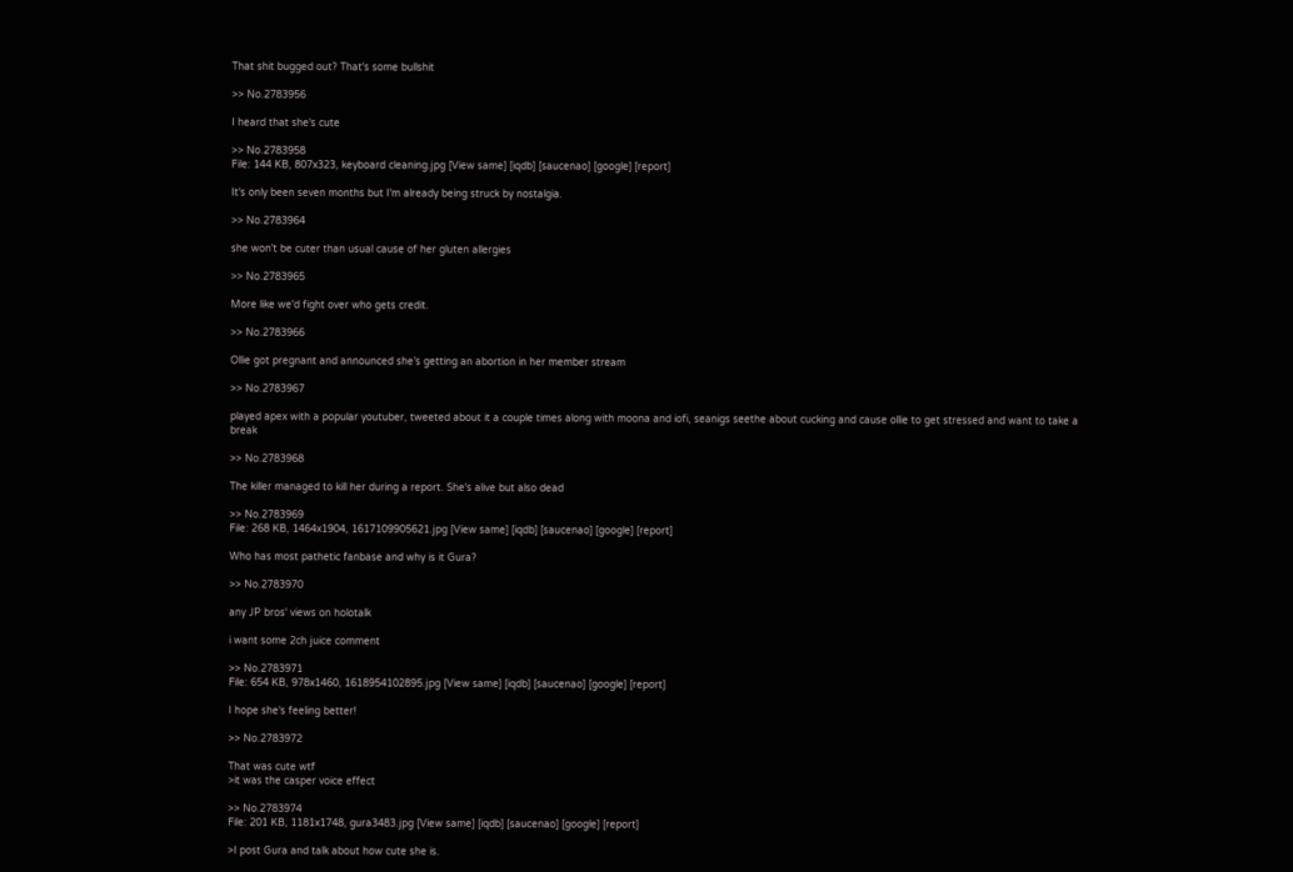That shit bugged out? That's some bullshit

>> No.2783956

I heard that she's cute

>> No.2783958
File: 144 KB, 807x323, keyboard cleaning.jpg [View same] [iqdb] [saucenao] [google] [report]

It's only been seven months but I'm already being struck by nostalgia.

>> No.2783964

she won't be cuter than usual cause of her gluten allergies

>> No.2783965

More like we'd fight over who gets credit.

>> No.2783966

Ollie got pregnant and announced she’s getting an abortion in her member stream

>> No.2783967

played apex with a popular youtuber, tweeted about it a couple times along with moona and iofi, seanigs seethe about cucking and cause ollie to get stressed and want to take a break

>> No.2783968

The killer managed to kill her during a report. She's alive but also dead

>> No.2783969
File: 268 KB, 1464x1904, 1617109905621.jpg [View same] [iqdb] [saucenao] [google] [report]

Who has most pathetic fanbase and why is it Gura?

>> No.2783970

any JP bros' views on holotalk

i want some 2ch juice comment

>> No.2783971
File: 654 KB, 978x1460, 1618954102895.jpg [View same] [iqdb] [saucenao] [google] [report]

I hope she's feeling better!

>> No.2783972

That was cute wtf
>it was the casper voice effect

>> No.2783974
File: 201 KB, 1181x1748, gura3483.jpg [View same] [iqdb] [saucenao] [google] [report]

>I post Gura and talk about how cute she is.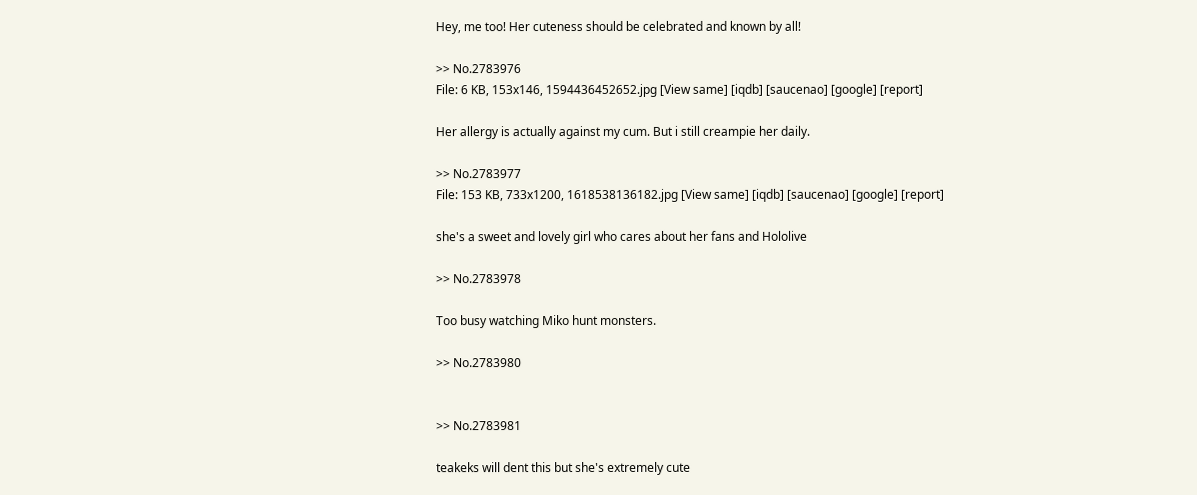Hey, me too! Her cuteness should be celebrated and known by all!

>> No.2783976
File: 6 KB, 153x146, 1594436452652.jpg [View same] [iqdb] [saucenao] [google] [report]

Her allergy is actually against my cum. But i still creampie her daily.

>> No.2783977
File: 153 KB, 733x1200, 1618538136182.jpg [View same] [iqdb] [saucenao] [google] [report]

she's a sweet and lovely girl who cares about her fans and Hololive

>> No.2783978

Too busy watching Miko hunt monsters.

>> No.2783980


>> No.2783981

teakeks will dent this but she's extremely cute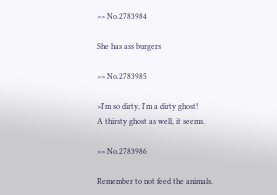>> No.2783984

She has ass burgers

>> No.2783985

>I'm so dirty, I'm a dirty ghost!
A thirsty ghost as well, it seems.

>> No.2783986

Remember to not feed the animals.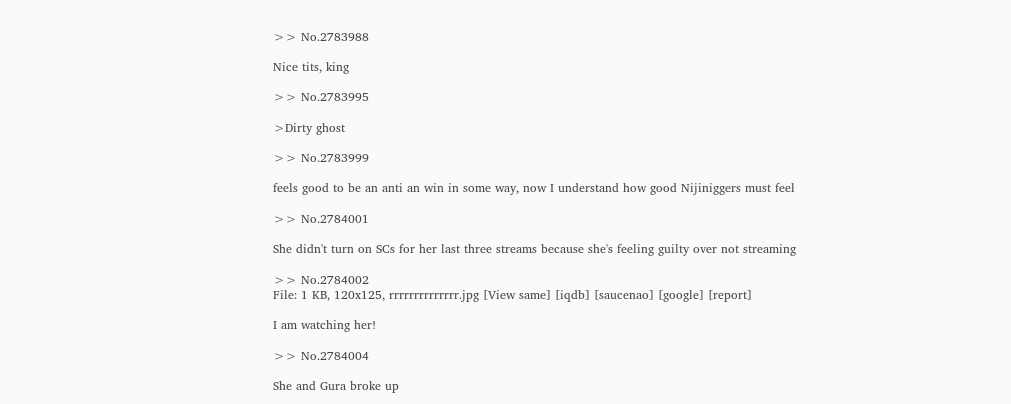>> No.2783988

Nice tits, king

>> No.2783995

>Dirty ghost

>> No.2783999

feels good to be an anti an win in some way, now I understand how good Nijiniggers must feel

>> No.2784001

She didn't turn on SCs for her last three streams because she's feeling guilty over not streaming

>> No.2784002
File: 1 KB, 120x125, rrrrrrrrrrrrrr.jpg [View same] [iqdb] [saucenao] [google] [report]

I am watching her!

>> No.2784004

She and Gura broke up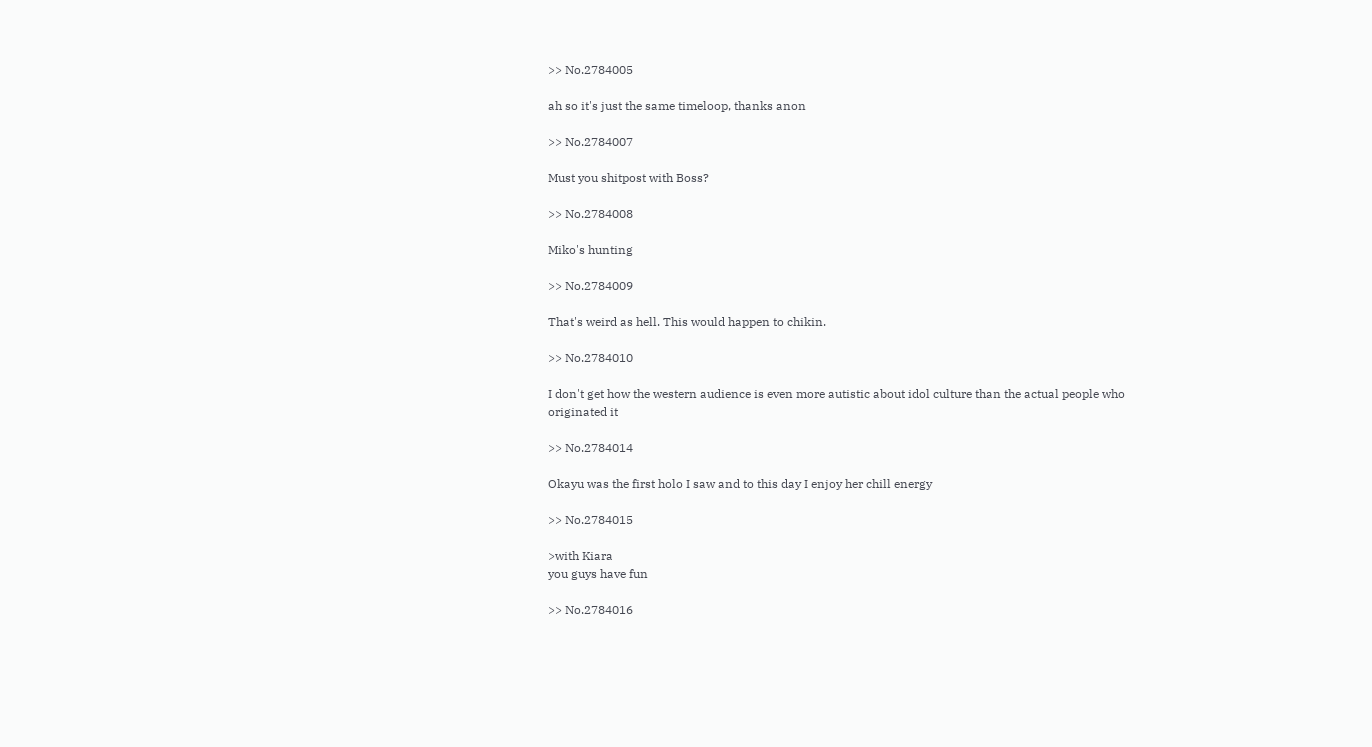>> No.2784005

ah so it's just the same timeloop, thanks anon

>> No.2784007

Must you shitpost with Boss?

>> No.2784008

Miko's hunting

>> No.2784009

That's weird as hell. This would happen to chikin.

>> No.2784010

I don't get how the western audience is even more autistic about idol culture than the actual people who originated it

>> No.2784014

Okayu was the first holo I saw and to this day I enjoy her chill energy

>> No.2784015

>with Kiara
you guys have fun

>> No.2784016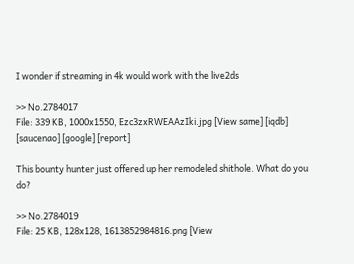I wonder if streaming in 4k would work with the live2ds

>> No.2784017
File: 339 KB, 1000x1550, Ezc3zxRWEAAzIki.jpg [View same] [iqdb] [saucenao] [google] [report]

This bounty hunter just offered up her remodeled shithole. What do you do?

>> No.2784019
File: 25 KB, 128x128, 1613852984816.png [View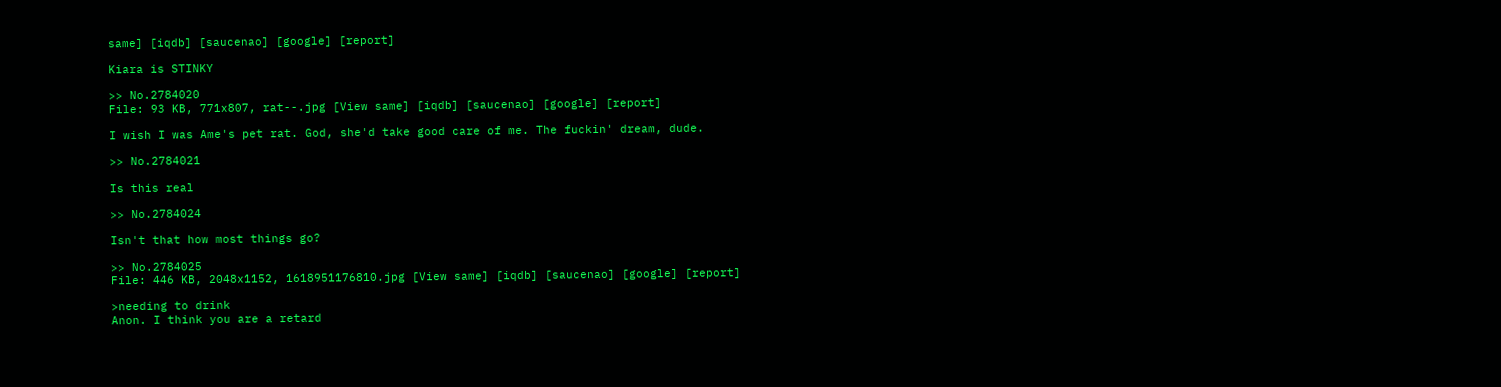same] [iqdb] [saucenao] [google] [report]

Kiara is STINKY

>> No.2784020
File: 93 KB, 771x807, rat--.jpg [View same] [iqdb] [saucenao] [google] [report]

I wish I was Ame's pet rat. God, she'd take good care of me. The fuckin' dream, dude.

>> No.2784021

Is this real

>> No.2784024

Isn't that how most things go?

>> No.2784025
File: 446 KB, 2048x1152, 1618951176810.jpg [View same] [iqdb] [saucenao] [google] [report]

>needing to drink
Anon. I think you are a retard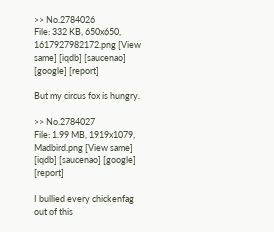>> No.2784026
File: 332 KB, 650x650, 1617927982172.png [View same] [iqdb] [saucenao] [google] [report]

But my circus fox is hungry.

>> No.2784027
File: 1.99 MB, 1919x1079, Madbird.png [View same] [iqdb] [saucenao] [google] [report]

I bullied every chickenfag out of this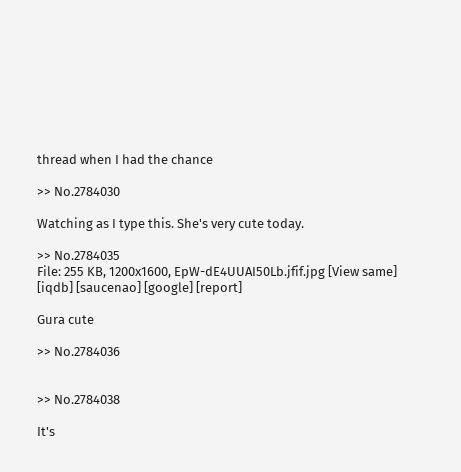thread when I had the chance

>> No.2784030

Watching as I type this. She's very cute today.

>> No.2784035
File: 255 KB, 1200x1600, EpW-dE4UUAI50Lb.jfif.jpg [View same] [iqdb] [saucenao] [google] [report]

Gura cute

>> No.2784036


>> No.2784038

It's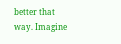better that way. Imagine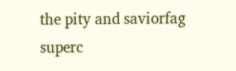the pity and saviorfag superc